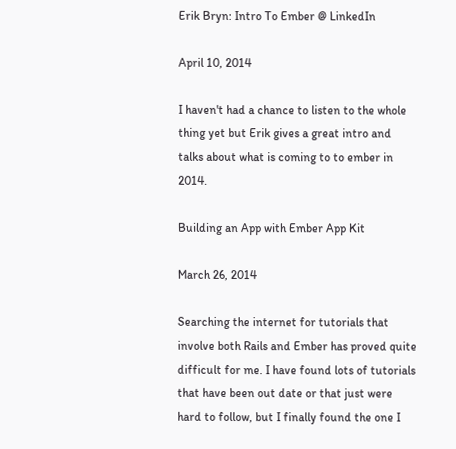Erik Bryn: Intro To Ember @ LinkedIn

April 10, 2014

I haven't had a chance to listen to the whole thing yet but Erik gives a great intro and talks about what is coming to to ember in 2014.

Building an App with Ember App Kit

March 26, 2014

Searching the internet for tutorials that involve both Rails and Ember has proved quite difficult for me. I have found lots of tutorials that have been out date or that just were hard to follow, but I finally found the one I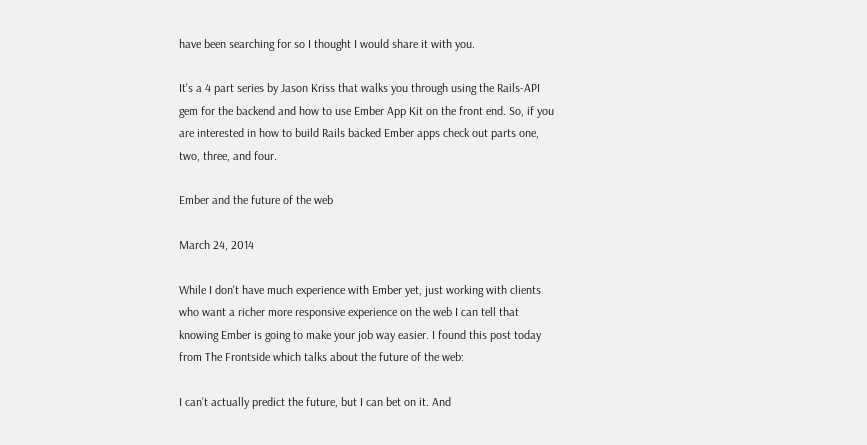have been searching for so I thought I would share it with you.

It's a 4 part series by Jason Kriss that walks you through using the Rails-API gem for the backend and how to use Ember App Kit on the front end. So, if you are interested in how to build Rails backed Ember apps check out parts one, two, three, and four.

Ember and the future of the web

March 24, 2014

While I don't have much experience with Ember yet, just working with clients who want a richer more responsive experience on the web I can tell that knowing Ember is going to make your job way easier. I found this post today from The Frontside which talks about the future of the web:

I can’t actually predict the future, but I can bet on it. And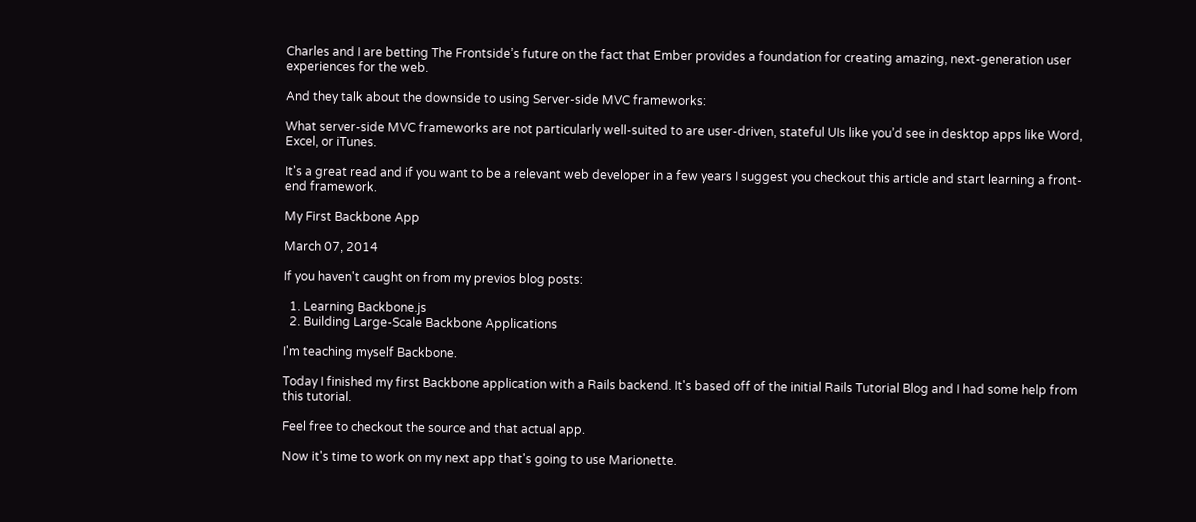Charles and I are betting The Frontside’s future on the fact that Ember provides a foundation for creating amazing, next-generation user experiences for the web.

And they talk about the downside to using Server-side MVC frameworks:

What server-side MVC frameworks are not particularly well-suited to are user-driven, stateful UIs like you’d see in desktop apps like Word, Excel, or iTunes.

It's a great read and if you want to be a relevant web developer in a few years I suggest you checkout this article and start learning a front-end framework.

My First Backbone App

March 07, 2014

If you haven't caught on from my previos blog posts:

  1. Learning Backbone.js
  2. Building Large-Scale Backbone Applications

I'm teaching myself Backbone.

Today I finished my first Backbone application with a Rails backend. It's based off of the initial Rails Tutorial Blog and I had some help from this tutorial.

Feel free to checkout the source and that actual app.

Now it's time to work on my next app that's going to use Marionette.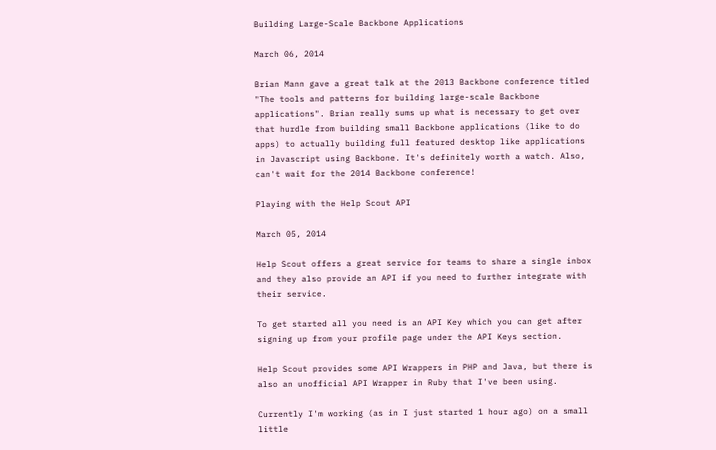Building Large-Scale Backbone Applications

March 06, 2014

Brian Mann gave a great talk at the 2013 Backbone conference titled "The tools and patterns for building large-scale Backbone applications". Brian really sums up what is necessary to get over that hurdle from building small Backbone applications (like to do apps) to actually building full featured desktop like applications in Javascript using Backbone. It's definitely worth a watch. Also, can't wait for the 2014 Backbone conference!

Playing with the Help Scout API

March 05, 2014

Help Scout offers a great service for teams to share a single inbox and they also provide an API if you need to further integrate with their service.

To get started all you need is an API Key which you can get after signing up from your profile page under the API Keys section.

Help Scout provides some API Wrappers in PHP and Java, but there is also an unofficial API Wrapper in Ruby that I've been using.

Currently I'm working (as in I just started 1 hour ago) on a small little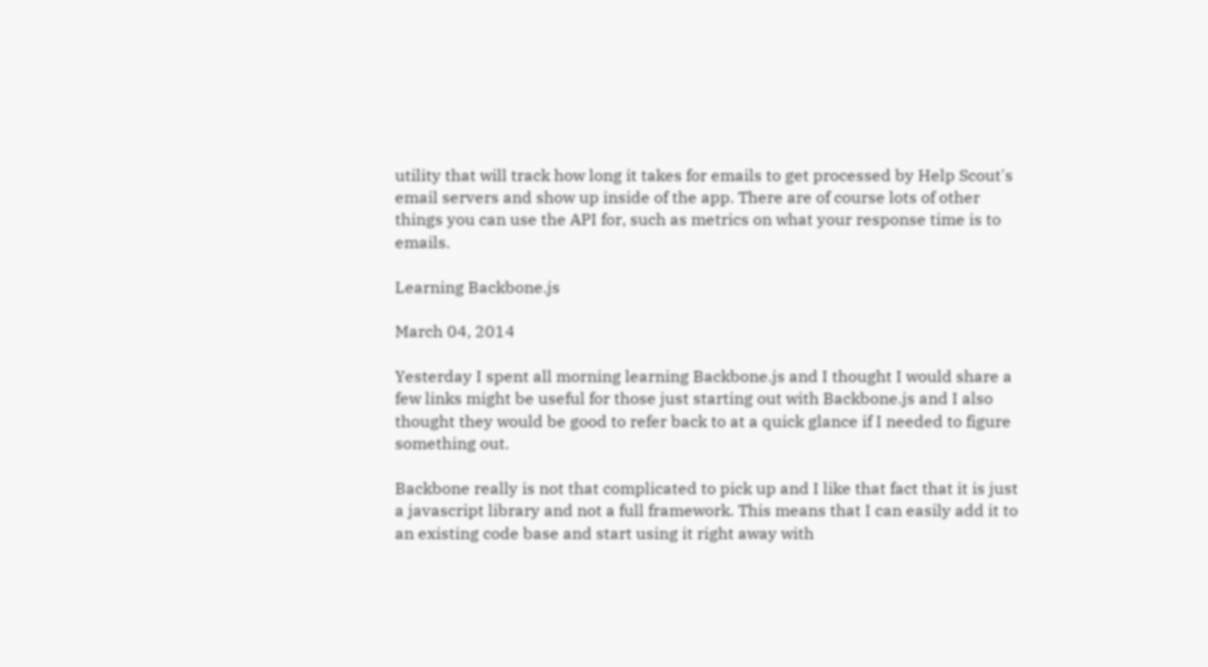utility that will track how long it takes for emails to get processed by Help Scout's email servers and show up inside of the app. There are of course lots of other things you can use the API for, such as metrics on what your response time is to emails.

Learning Backbone.js

March 04, 2014

Yesterday I spent all morning learning Backbone.js and I thought I would share a few links might be useful for those just starting out with Backbone.js and I also thought they would be good to refer back to at a quick glance if I needed to figure something out.

Backbone really is not that complicated to pick up and I like that fact that it is just a javascript library and not a full framework. This means that I can easily add it to an existing code base and start using it right away with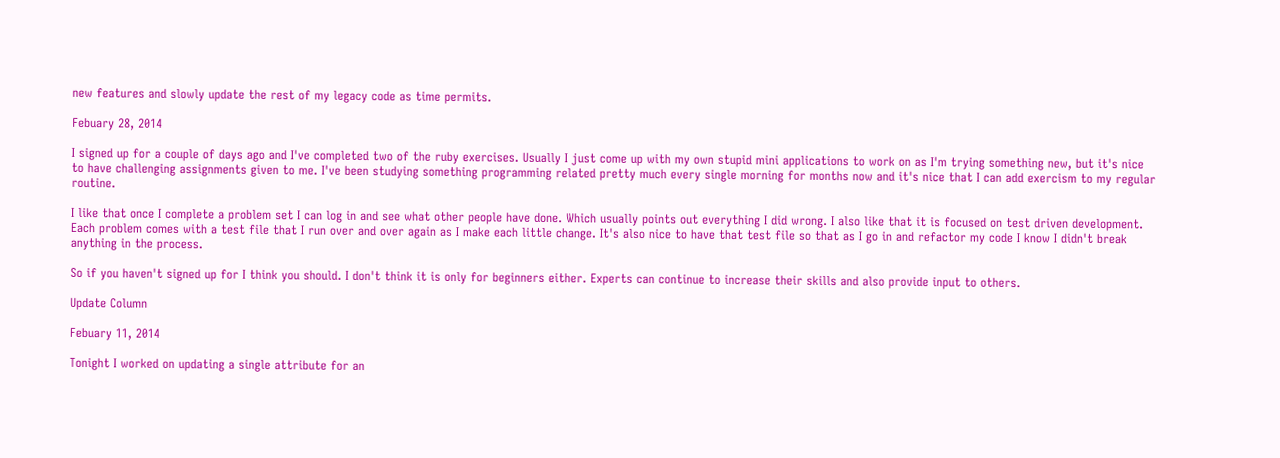new features and slowly update the rest of my legacy code as time permits.

Febuary 28, 2014

I signed up for a couple of days ago and I've completed two of the ruby exercises. Usually I just come up with my own stupid mini applications to work on as I'm trying something new, but it's nice to have challenging assignments given to me. I've been studying something programming related pretty much every single morning for months now and it's nice that I can add exercism to my regular routine.

I like that once I complete a problem set I can log in and see what other people have done. Which usually points out everything I did wrong. I also like that it is focused on test driven development. Each problem comes with a test file that I run over and over again as I make each little change. It's also nice to have that test file so that as I go in and refactor my code I know I didn't break anything in the process.

So if you haven't signed up for I think you should. I don't think it is only for beginners either. Experts can continue to increase their skills and also provide input to others.

Update Column

Febuary 11, 2014

Tonight I worked on updating a single attribute for an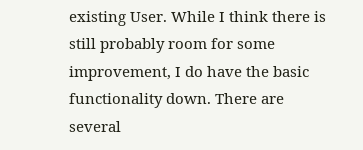existing User. While I think there is still probably room for some improvement, I do have the basic functionality down. There are several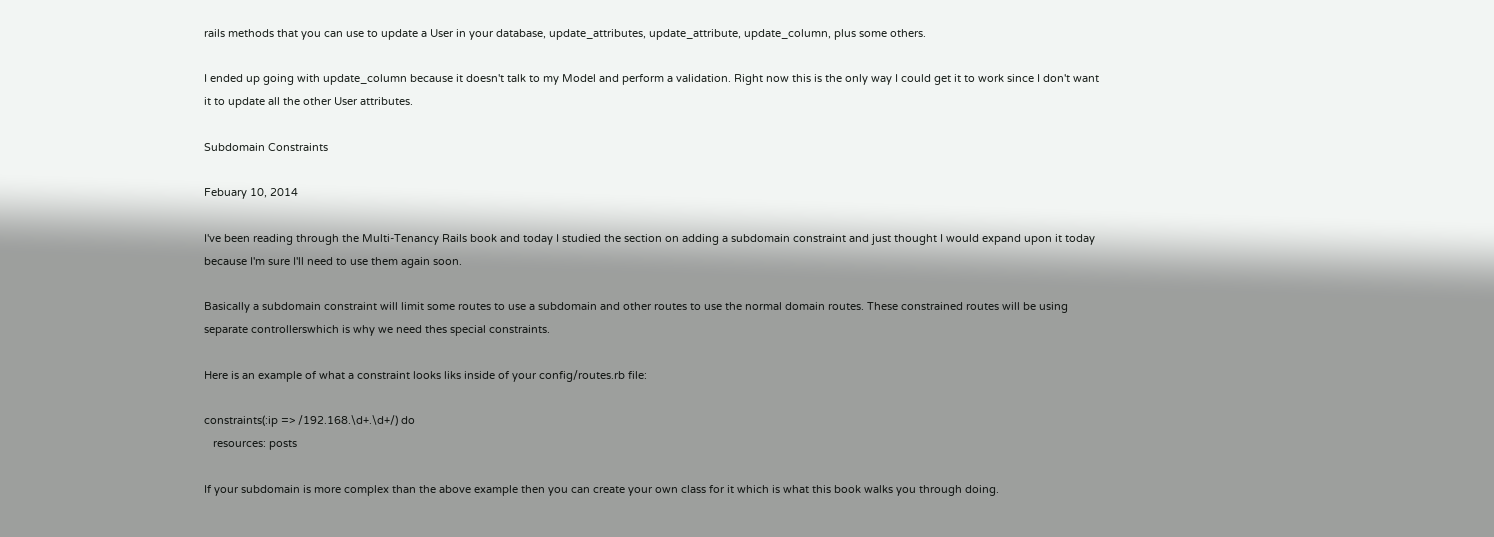rails methods that you can use to update a User in your database, update_attributes, update_attribute, update_column, plus some others.

I ended up going with update_column because it doesn't talk to my Model and perform a validation. Right now this is the only way I could get it to work since I don't want it to update all the other User attributes.

Subdomain Constraints

Febuary 10, 2014

I've been reading through the Multi-Tenancy Rails book and today I studied the section on adding a subdomain constraint and just thought I would expand upon it today because I'm sure I'll need to use them again soon.

Basically a subdomain constraint will limit some routes to use a subdomain and other routes to use the normal domain routes. These constrained routes will be using separate controllerswhich is why we need thes special constraints.

Here is an example of what a constraint looks liks inside of your config/routes.rb file:

constraints(:ip => /192.168.\d+.\d+/) do
   resources: posts

If your subdomain is more complex than the above example then you can create your own class for it which is what this book walks you through doing.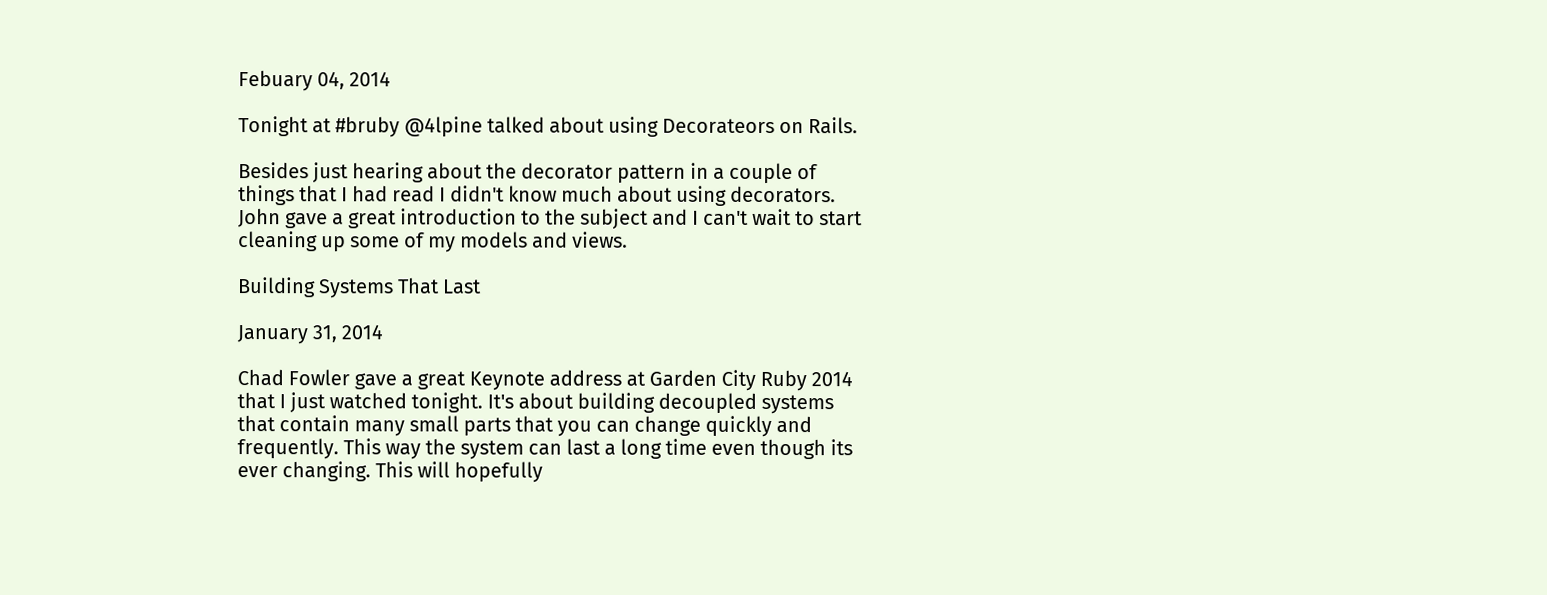Febuary 04, 2014

Tonight at #bruby @4lpine talked about using Decorateors on Rails.

Besides just hearing about the decorator pattern in a couple of things that I had read I didn't know much about using decorators. John gave a great introduction to the subject and I can't wait to start cleaning up some of my models and views.

Building Systems That Last

January 31, 2014

Chad Fowler gave a great Keynote address at Garden City Ruby 2014 that I just watched tonight. It's about building decoupled systems that contain many small parts that you can change quickly and frequently. This way the system can last a long time even though its ever changing. This will hopefully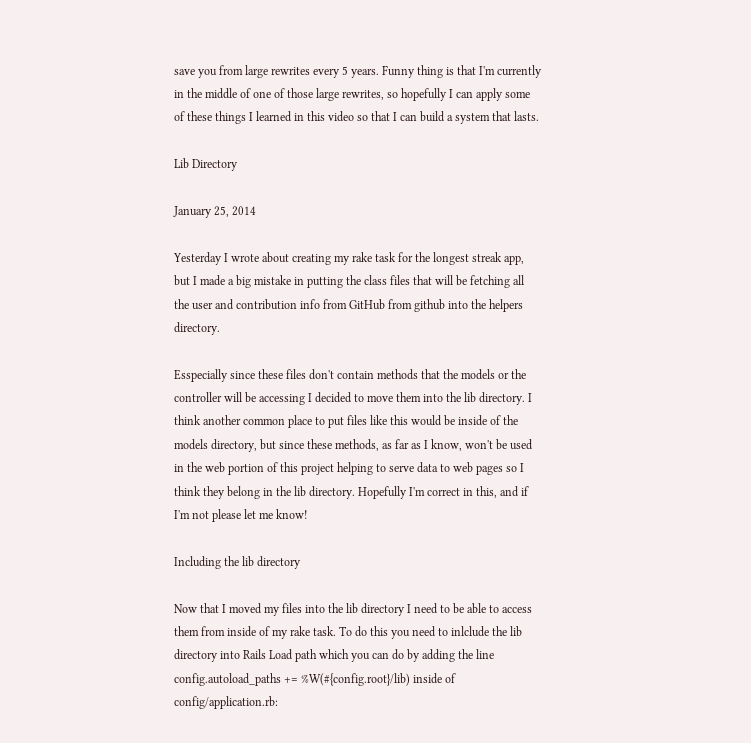save you from large rewrites every 5 years. Funny thing is that I'm currently in the middle of one of those large rewrites, so hopefully I can apply some of these things I learned in this video so that I can build a system that lasts.

Lib Directory

January 25, 2014

Yesterday I wrote about creating my rake task for the longest streak app, but I made a big mistake in putting the class files that will be fetching all the user and contribution info from GitHub from github into the helpers directory.

Esspecially since these files don't contain methods that the models or the controller will be accessing I decided to move them into the lib directory. I think another common place to put files like this would be inside of the models directory, but since these methods, as far as I know, won't be used in the web portion of this project helping to serve data to web pages so I think they belong in the lib directory. Hopefully I'm correct in this, and if I'm not please let me know!

Including the lib directory

Now that I moved my files into the lib directory I need to be able to access them from inside of my rake task. To do this you need to inlclude the lib directory into Rails Load path which you can do by adding the line config.autoload_paths += %W(#{config.root}/lib) inside of config/application.rb: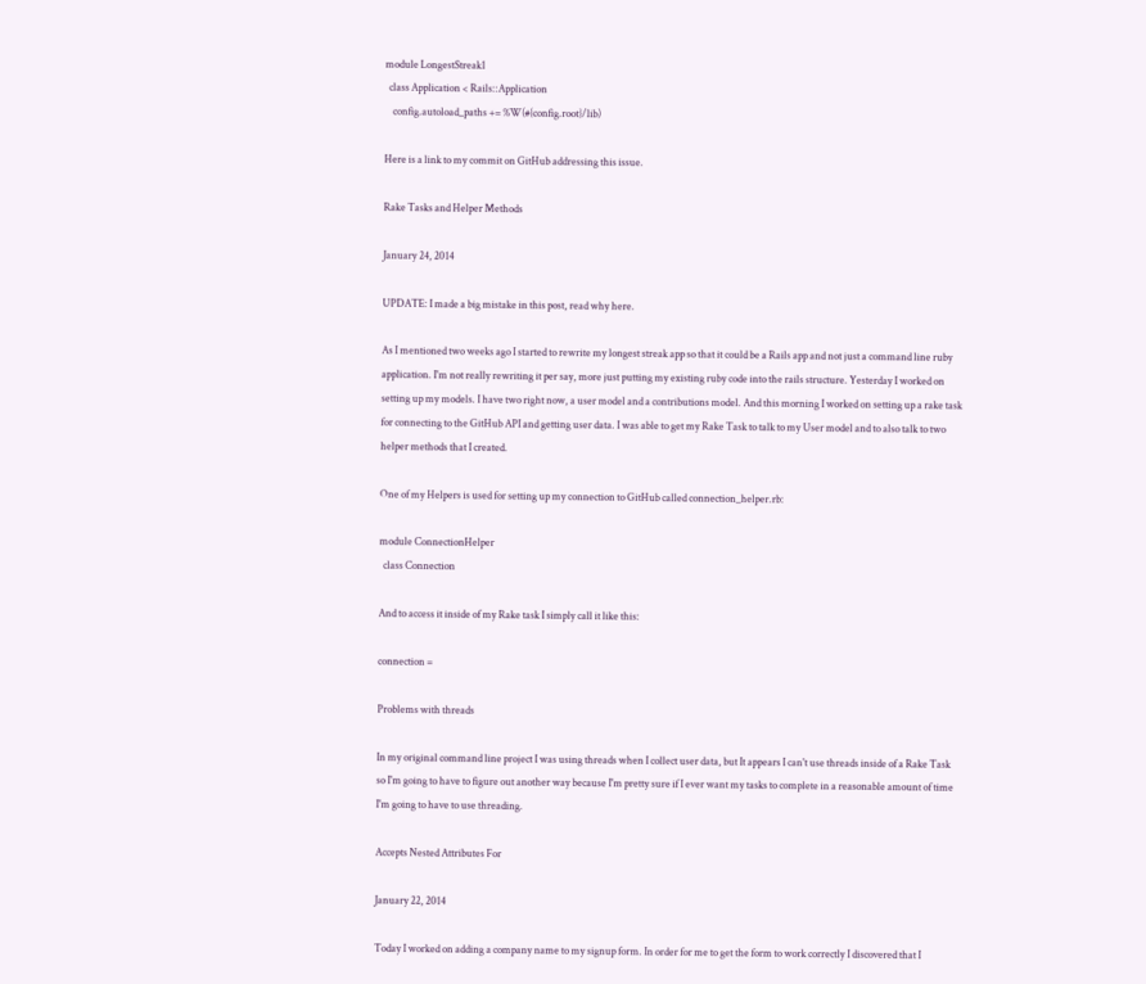module LongestStreak1
  class Application < Rails::Application
    config.autoload_paths += %W(#{config.root}/lib)

Here is a link to my commit on GitHub addressing this issue.

Rake Tasks and Helper Methods

January 24, 2014

UPDATE: I made a big mistake in this post, read why here.

As I mentioned two weeks ago I started to rewrite my longest streak app so that it could be a Rails app and not just a command line ruby application. I'm not really rewriting it per say, more just putting my existing ruby code into the rails structure. Yesterday I worked on setting up my models. I have two right now, a user model and a contributions model. And this morning I worked on setting up a rake task for connecting to the GitHub API and getting user data. I was able to get my Rake Task to talk to my User model and to also talk to two helper methods that I created.

One of my Helpers is used for setting up my connection to GitHub called connection_helper.rb:

module ConnectionHelper
  class Connection

And to access it inside of my Rake task I simply call it like this:

connection =

Problems with threads

In my original command line project I was using threads when I collect user data, but It appears I can't use threads inside of a Rake Task so I'm going to have to figure out another way because I'm pretty sure if I ever want my tasks to complete in a reasonable amount of time I'm going to have to use threading.

Accepts Nested Attributes For

January 22, 2014

Today I worked on adding a company name to my signup form. In order for me to get the form to work correctly I discovered that I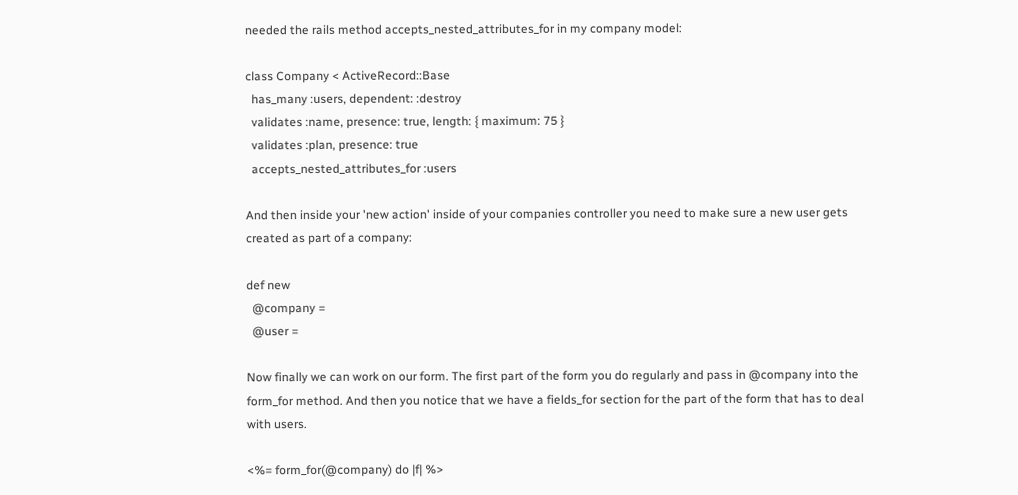needed the rails method accepts_nested_attributes_for in my company model:

class Company < ActiveRecord::Base
  has_many :users, dependent: :destroy
  validates :name, presence: true, length: { maximum: 75 }
  validates :plan, presence: true
  accepts_nested_attributes_for :users

And then inside your 'new action' inside of your companies controller you need to make sure a new user gets created as part of a company:

def new
  @company =
  @user =

Now finally we can work on our form. The first part of the form you do regularly and pass in @company into the form_for method. And then you notice that we have a fields_for section for the part of the form that has to deal with users.

<%= form_for(@company) do |f| %>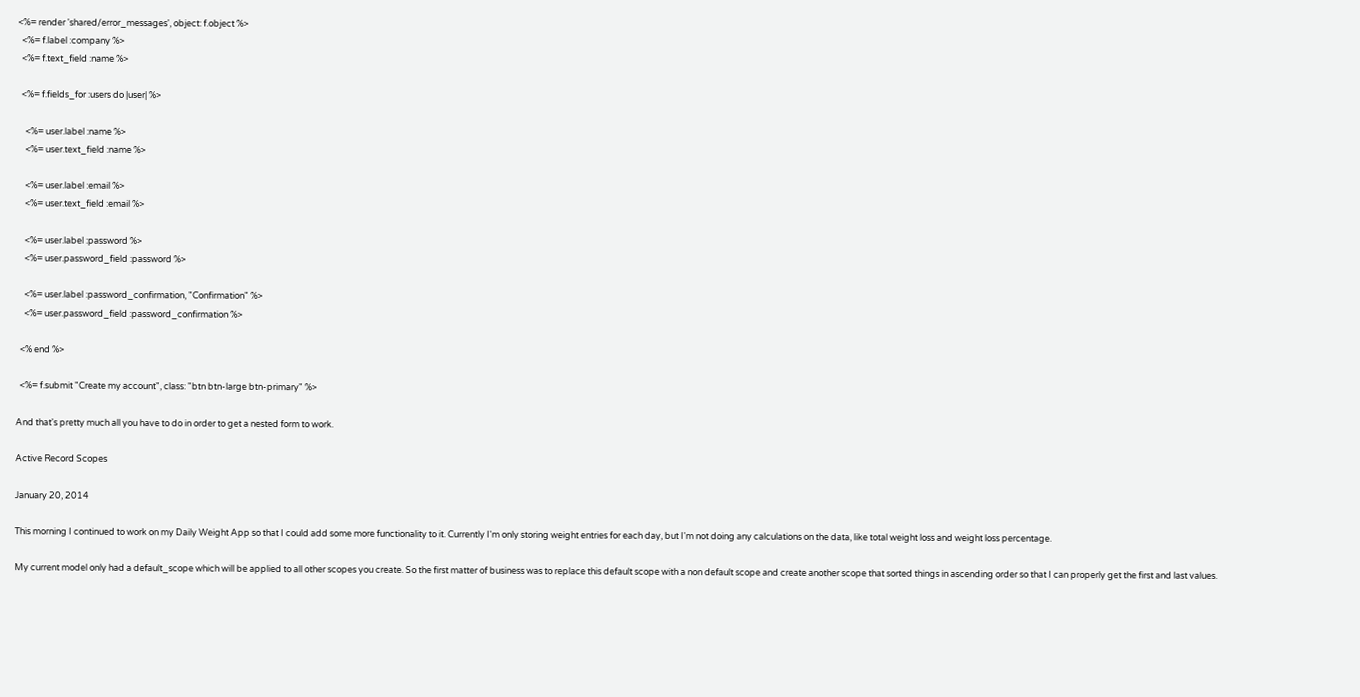<%= render 'shared/error_messages', object: f.object %>
  <%= f.label :company %>
  <%= f.text_field :name %>

  <%= f.fields_for :users do |user| %>

    <%= user.label :name %>
    <%= user.text_field :name %>

    <%= user.label :email %>
    <%= user.text_field :email %>

    <%= user.label :password %>
    <%= user.password_field :password %>

    <%= user.label :password_confirmation, "Confirmation" %>
    <%= user.password_field :password_confirmation %>

  <% end %>

  <%= f.submit "Create my account", class: "btn btn-large btn-primary" %>

And that's pretty much all you have to do in order to get a nested form to work.

Active Record Scopes

January 20, 2014

This morning I continued to work on my Daily Weight App so that I could add some more functionality to it. Currently I'm only storing weight entries for each day, but I'm not doing any calculations on the data, like total weight loss and weight loss percentage.

My current model only had a default_scope which will be applied to all other scopes you create. So the first matter of business was to replace this default scope with a non default scope and create another scope that sorted things in ascending order so that I can properly get the first and last values.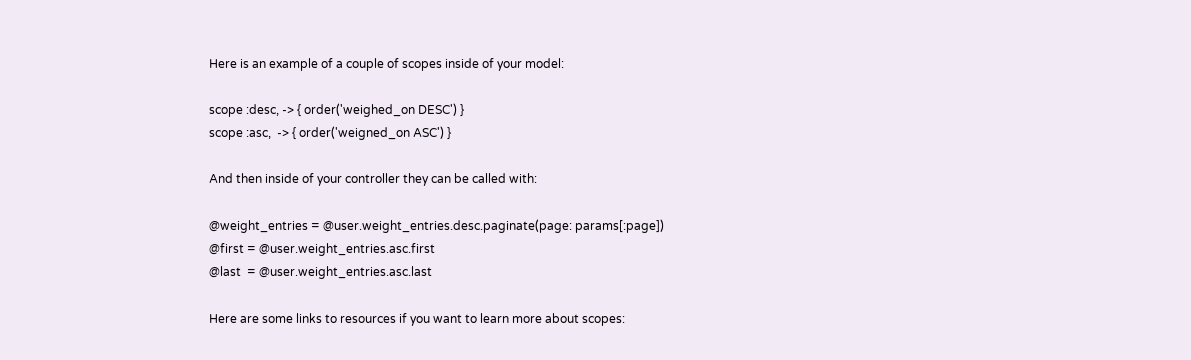Here is an example of a couple of scopes inside of your model:

scope :desc, -> { order('weighed_on DESC') }
scope :asc,  -> { order('weigned_on ASC') }

And then inside of your controller they can be called with:

@weight_entries = @user.weight_entries.desc.paginate(page: params[:page])
@first = @user.weight_entries.asc.first
@last  = @user.weight_entries.asc.last

Here are some links to resources if you want to learn more about scopes: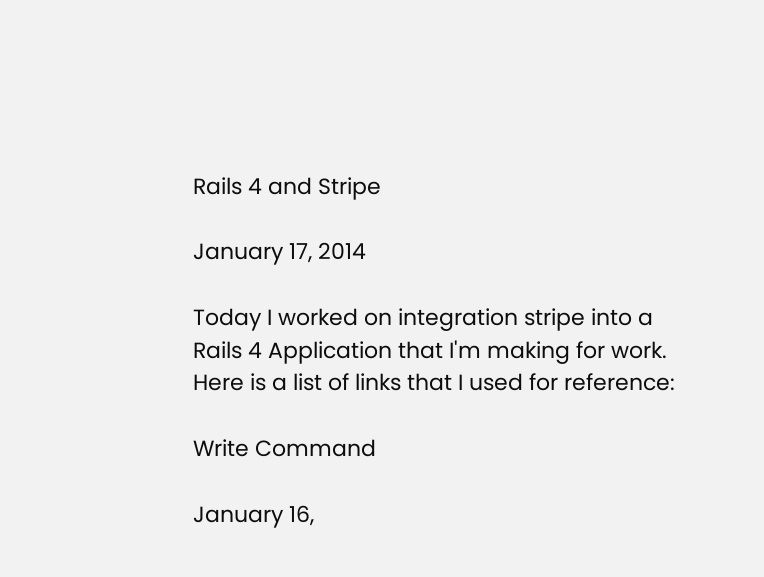Rails 4 and Stripe

January 17, 2014

Today I worked on integration stripe into a Rails 4 Application that I'm making for work. Here is a list of links that I used for reference:

Write Command

January 16,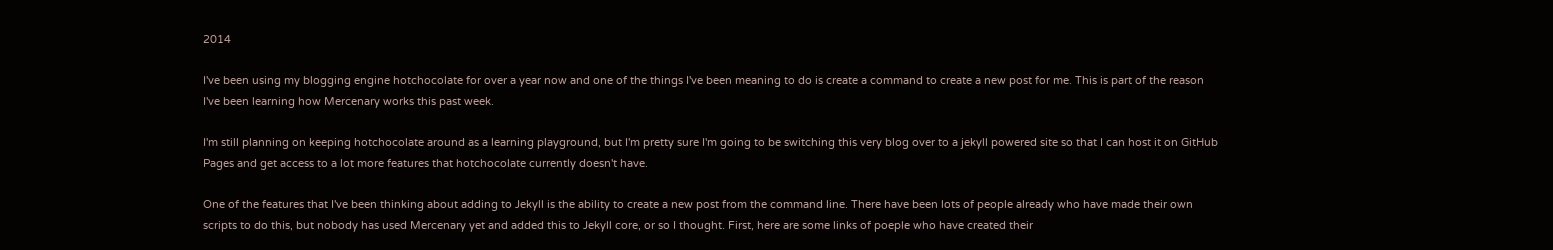2014

I've been using my blogging engine hotchocolate for over a year now and one of the things I've been meaning to do is create a command to create a new post for me. This is part of the reason I've been learning how Mercenary works this past week.

I'm still planning on keeping hotchocolate around as a learning playground, but I'm pretty sure I'm going to be switching this very blog over to a jekyll powered site so that I can host it on GitHub Pages and get access to a lot more features that hotchocolate currently doesn't have.

One of the features that I've been thinking about adding to Jekyll is the ability to create a new post from the command line. There have been lots of people already who have made their own scripts to do this, but nobody has used Mercenary yet and added this to Jekyll core, or so I thought. First, here are some links of poeple who have created their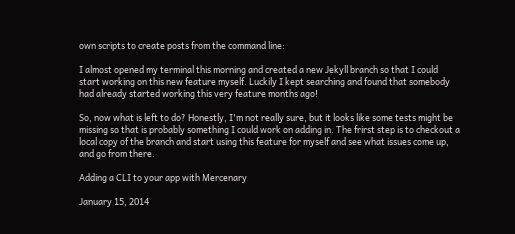own scripts to create posts from the command line:

I almost opened my terminal this morning and created a new Jekyll branch so that I could start working on this new feature myself. Luckily I kept searching and found that somebody had already started working this very feature months ago!

So, now what is left to do? Honestly, I'm not really sure, but it looks like some tests might be missing so that is probably something I could work on adding in. The frirst step is to checkout a local copy of the branch and start using this feature for myself and see what issues come up, and go from there.

Adding a CLI to your app with Mercenary

January 15, 2014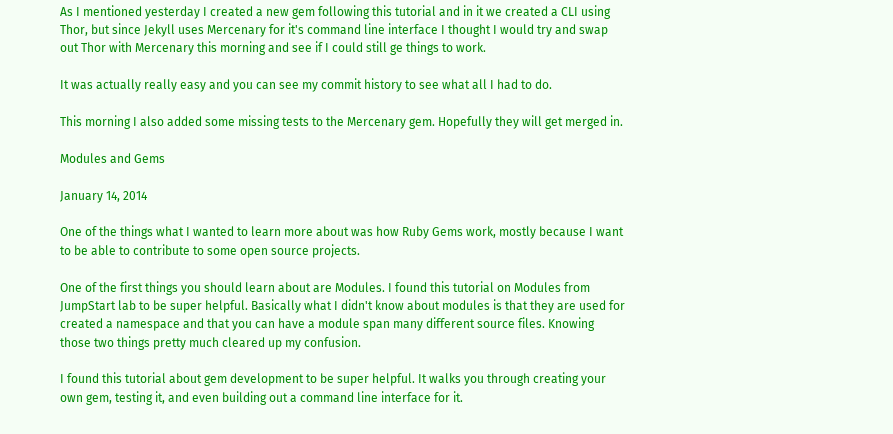As I mentioned yesterday I created a new gem following this tutorial and in it we created a CLI using Thor, but since Jekyll uses Mercenary for it's command line interface I thought I would try and swap out Thor with Mercenary this morning and see if I could still ge things to work.

It was actually really easy and you can see my commit history to see what all I had to do.

This morning I also added some missing tests to the Mercenary gem. Hopefully they will get merged in.

Modules and Gems

January 14, 2014

One of the things what I wanted to learn more about was how Ruby Gems work, mostly because I want to be able to contribute to some open source projects.

One of the first things you should learn about are Modules. I found this tutorial on Modules from JumpStart lab to be super helpful. Basically what I didn't know about modules is that they are used for created a namespace and that you can have a module span many different source files. Knowing those two things pretty much cleared up my confusion.

I found this tutorial about gem development to be super helpful. It walks you through creating your own gem, testing it, and even building out a command line interface for it.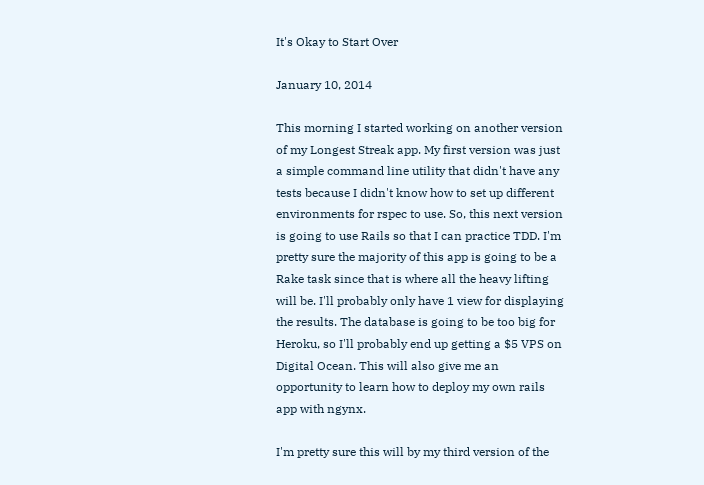It's Okay to Start Over

January 10, 2014

This morning I started working on another version of my Longest Streak app. My first version was just a simple command line utility that didn't have any tests because I didn't know how to set up different environments for rspec to use. So, this next version is going to use Rails so that I can practice TDD. I'm pretty sure the majority of this app is going to be a Rake task since that is where all the heavy lifting will be. I'll probably only have 1 view for displaying the results. The database is going to be too big for Heroku, so I'll probably end up getting a $5 VPS on Digital Ocean. This will also give me an opportunity to learn how to deploy my own rails app with ngynx.

I'm pretty sure this will by my third version of the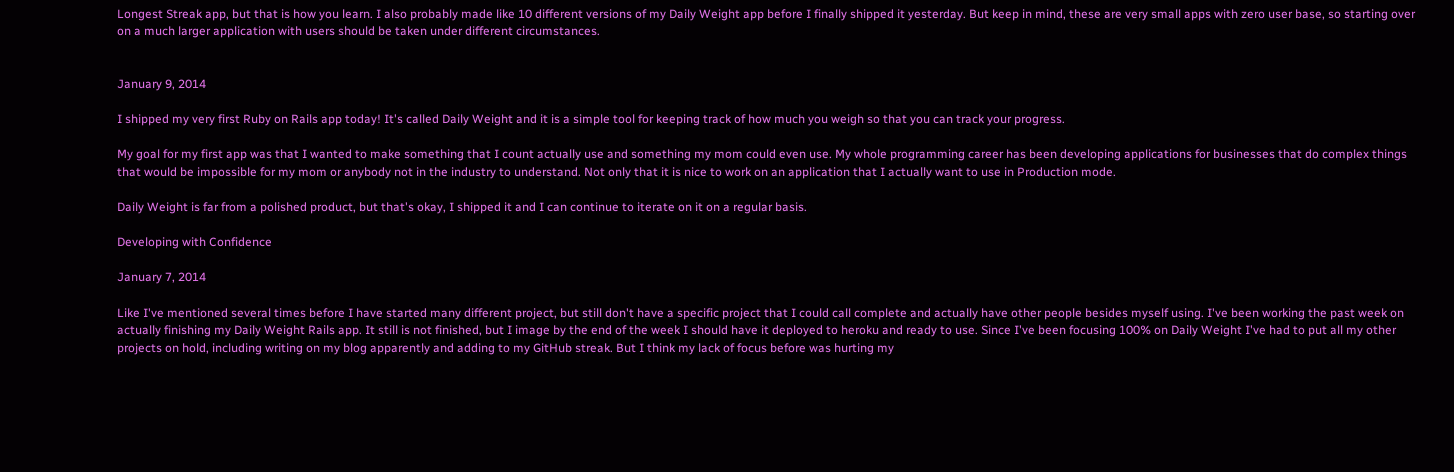Longest Streak app, but that is how you learn. I also probably made like 10 different versions of my Daily Weight app before I finally shipped it yesterday. But keep in mind, these are very small apps with zero user base, so starting over on a much larger application with users should be taken under different circumstances.


January 9, 2014

I shipped my very first Ruby on Rails app today! It's called Daily Weight and it is a simple tool for keeping track of how much you weigh so that you can track your progress.

My goal for my first app was that I wanted to make something that I count actually use and something my mom could even use. My whole programming career has been developing applications for businesses that do complex things that would be impossible for my mom or anybody not in the industry to understand. Not only that it is nice to work on an application that I actually want to use in Production mode.

Daily Weight is far from a polished product, but that's okay, I shipped it and I can continue to iterate on it on a regular basis.

Developing with Confidence

January 7, 2014

Like I've mentioned several times before I have started many different project, but still don't have a specific project that I could call complete and actually have other people besides myself using. I've been working the past week on actually finishing my Daily Weight Rails app. It still is not finished, but I image by the end of the week I should have it deployed to heroku and ready to use. Since I've been focusing 100% on Daily Weight I've had to put all my other projects on hold, including writing on my blog apparently and adding to my GitHub streak. But I think my lack of focus before was hurting my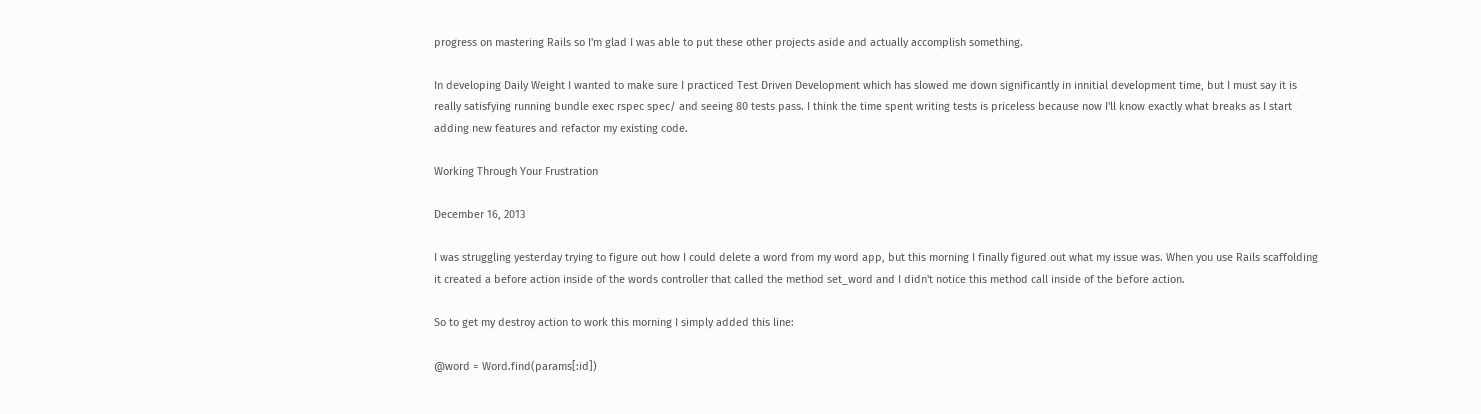progress on mastering Rails so I'm glad I was able to put these other projects aside and actually accomplish something.

In developing Daily Weight I wanted to make sure I practiced Test Driven Development which has slowed me down significantly in innitial development time, but I must say it is really satisfying running bundle exec rspec spec/ and seeing 80 tests pass. I think the time spent writing tests is priceless because now I'll know exactly what breaks as I start adding new features and refactor my existing code.

Working Through Your Frustration

December 16, 2013

I was struggling yesterday trying to figure out how I could delete a word from my word app, but this morning I finally figured out what my issue was. When you use Rails scaffolding it created a before action inside of the words controller that called the method set_word and I didn't notice this method call inside of the before action.

So to get my destroy action to work this morning I simply added this line:

@word = Word.find(params[:id])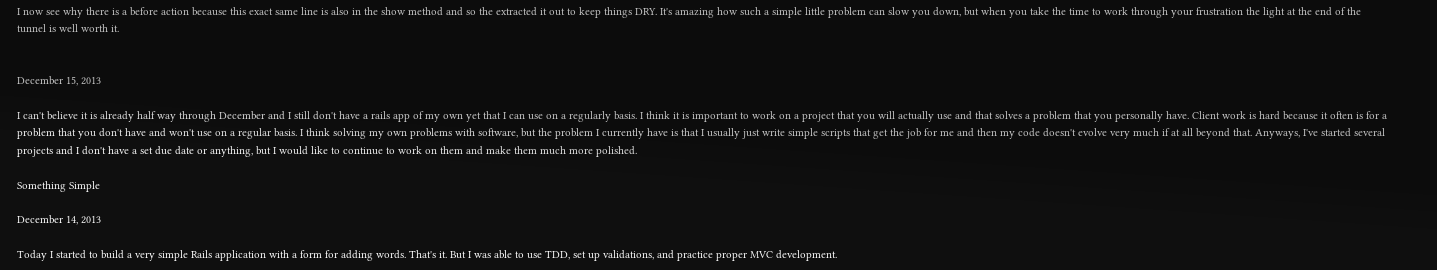I now see why there is a before action because this exact same line is also in the show method and so the extracted it out to keep things DRY. It's amazing how such a simple little problem can slow you down, but when you take the time to work through your frustration the light at the end of the tunnel is well worth it.


December 15, 2013

I can't believe it is already half way through December and I still don't have a rails app of my own yet that I can use on a regularly basis. I think it is important to work on a project that you will actually use and that solves a problem that you personally have. Client work is hard because it often is for a problem that you don't have and won't use on a regular basis. I think solving my own problems with software, but the problem I currently have is that I usually just write simple scripts that get the job for me and then my code doesn't evolve very much if at all beyond that. Anyways, I've started several projects and I don't have a set due date or anything, but I would like to continue to work on them and make them much more polished.

Something Simple

December 14, 2013

Today I started to build a very simple Rails application with a form for adding words. That's it. But I was able to use TDD, set up validations, and practice proper MVC development.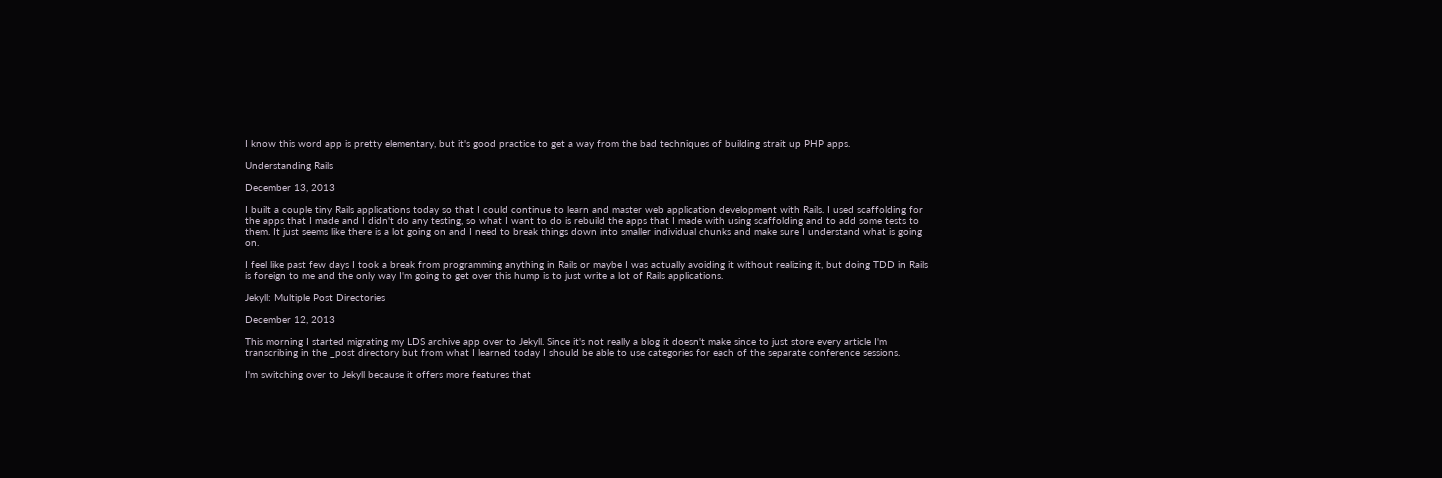I know this word app is pretty elementary, but it's good practice to get a way from the bad techniques of building strait up PHP apps.

Understanding Rails

December 13, 2013

I built a couple tiny Rails applications today so that I could continue to learn and master web application development with Rails. I used scaffolding for the apps that I made and I didn't do any testing, so what I want to do is rebuild the apps that I made with using scaffolding and to add some tests to them. It just seems like there is a lot going on and I need to break things down into smaller individual chunks and make sure I understand what is going on.

I feel like past few days I took a break from programming anything in Rails or maybe I was actually avoiding it without realizing it, but doing TDD in Rails is foreign to me and the only way I'm going to get over this hump is to just write a lot of Rails applications.

Jekyll: Multiple Post Directories

December 12, 2013

This morning I started migrating my LDS archive app over to Jekyll. Since it's not really a blog it doesn't make since to just store every article I'm transcribing in the _post directory but from what I learned today I should be able to use categories for each of the separate conference sessions.

I'm switching over to Jekyll because it offers more features that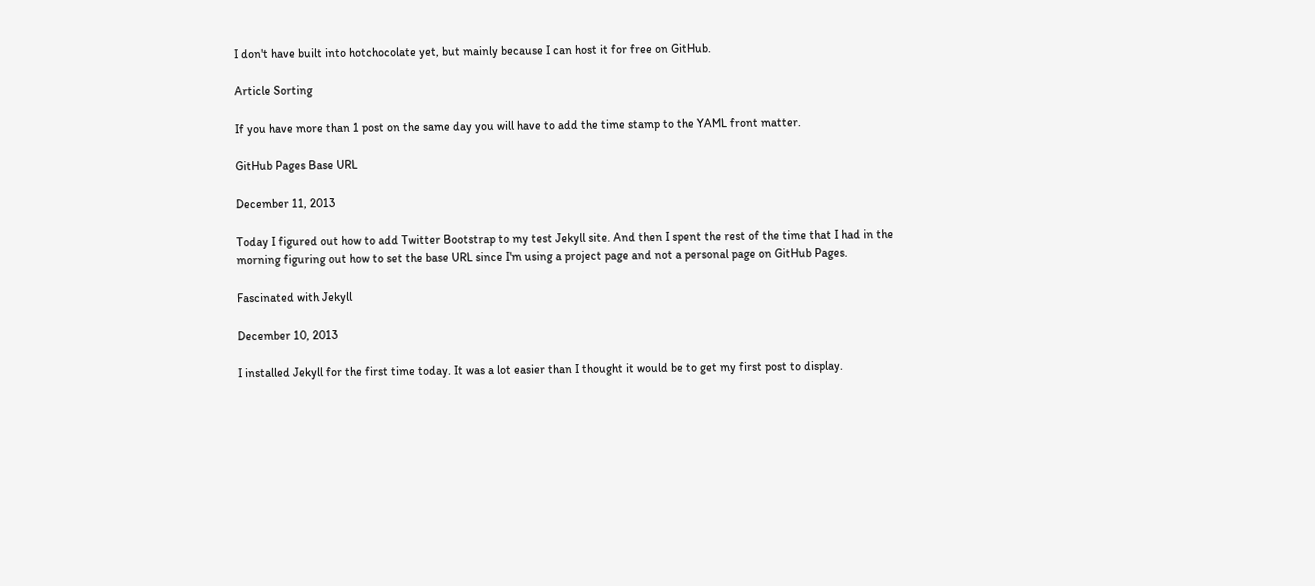I don't have built into hotchocolate yet, but mainly because I can host it for free on GitHub.

Article Sorting

If you have more than 1 post on the same day you will have to add the time stamp to the YAML front matter.

GitHub Pages Base URL

December 11, 2013

Today I figured out how to add Twitter Bootstrap to my test Jekyll site. And then I spent the rest of the time that I had in the morning figuring out how to set the base URL since I'm using a project page and not a personal page on GitHub Pages.

Fascinated with Jekyll

December 10, 2013

I installed Jekyll for the first time today. It was a lot easier than I thought it would be to get my first post to display.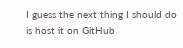I guess the next thing I should do is host it on GitHub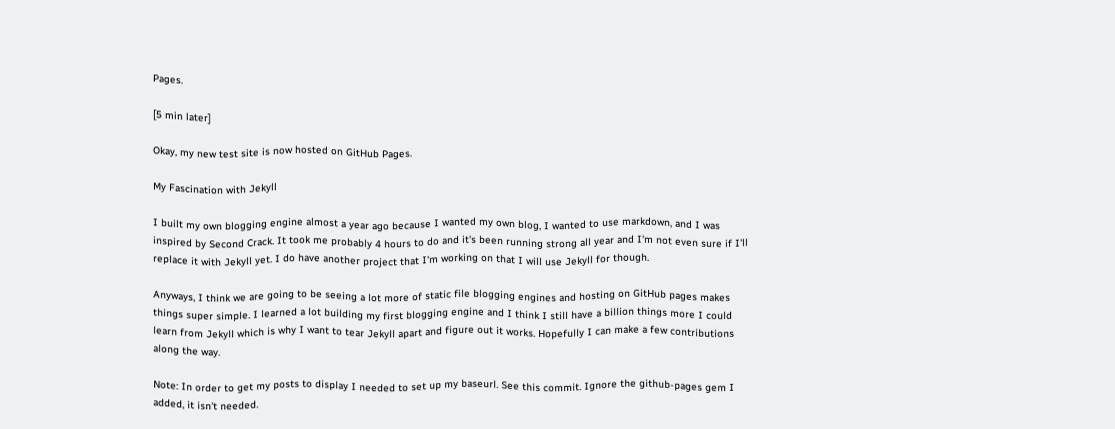Pages.

[5 min later]

Okay, my new test site is now hosted on GitHub Pages.

My Fascination with Jekyll

I built my own blogging engine almost a year ago because I wanted my own blog, I wanted to use markdown, and I was inspired by Second Crack. It took me probably 4 hours to do and it's been running strong all year and I'm not even sure if I'll replace it with Jekyll yet. I do have another project that I'm working on that I will use Jekyll for though.

Anyways, I think we are going to be seeing a lot more of static file blogging engines and hosting on GitHub pages makes things super simple. I learned a lot building my first blogging engine and I think I still have a billion things more I could learn from Jekyll which is why I want to tear Jekyll apart and figure out it works. Hopefully I can make a few contributions along the way.

Note: In order to get my posts to display I needed to set up my baseurl. See this commit. Ignore the github-pages gem I added, it isn't needed.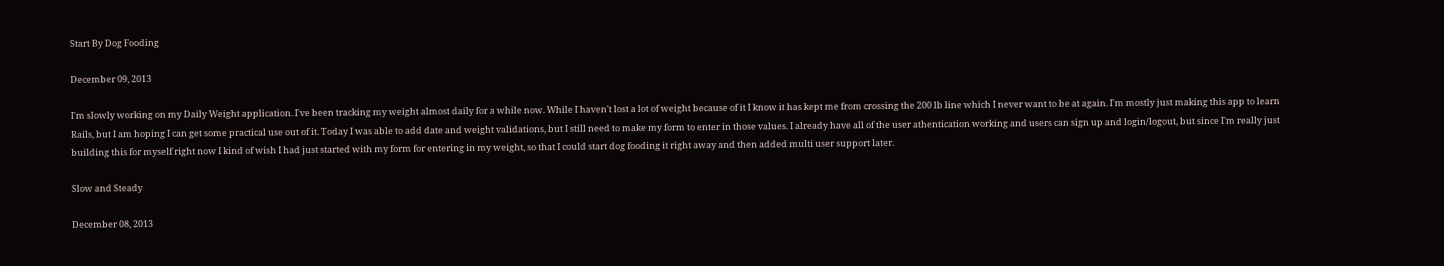Start By Dog Fooding

December 09, 2013

I'm slowly working on my Daily Weight application. I've been tracking my weight almost daily for a while now. While I haven't lost a lot of weight because of it I know it has kept me from crossing the 200 lb line which I never want to be at again. I'm mostly just making this app to learn Rails, but I am hoping I can get some practical use out of it. Today I was able to add date and weight validations, but I still need to make my form to enter in those values. I already have all of the user athentication working and users can sign up and login/logout, but since I'm really just building this for myself right now I kind of wish I had just started with my form for entering in my weight, so that I could start dog fooding it right away and then added multi user support later.

Slow and Steady

December 08, 2013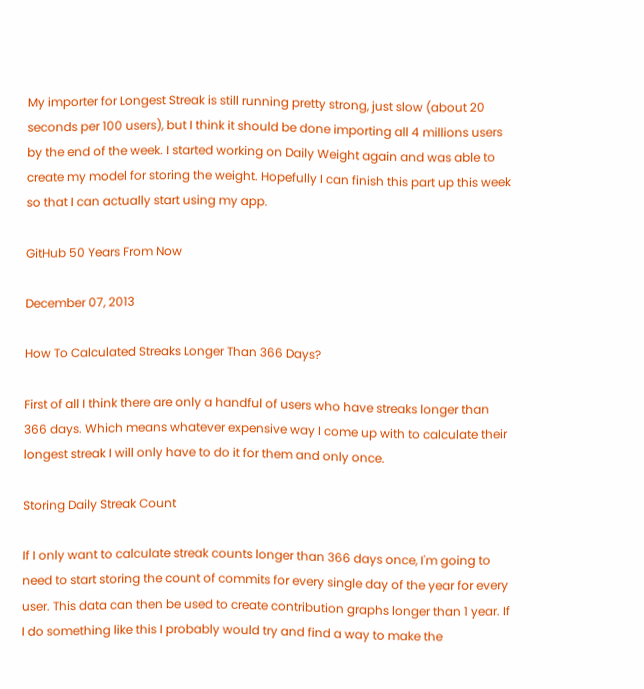My importer for Longest Streak is still running pretty strong, just slow (about 20 seconds per 100 users), but I think it should be done importing all 4 millions users by the end of the week. I started working on Daily Weight again and was able to create my model for storing the weight. Hopefully I can finish this part up this week so that I can actually start using my app.

GitHub 50 Years From Now

December 07, 2013

How To Calculated Streaks Longer Than 366 Days?

First of all I think there are only a handful of users who have streaks longer than 366 days. Which means whatever expensive way I come up with to calculate their longest streak I will only have to do it for them and only once.

Storing Daily Streak Count

If I only want to calculate streak counts longer than 366 days once, I'm going to need to start storing the count of commits for every single day of the year for every user. This data can then be used to create contribution graphs longer than 1 year. If I do something like this I probably would try and find a way to make the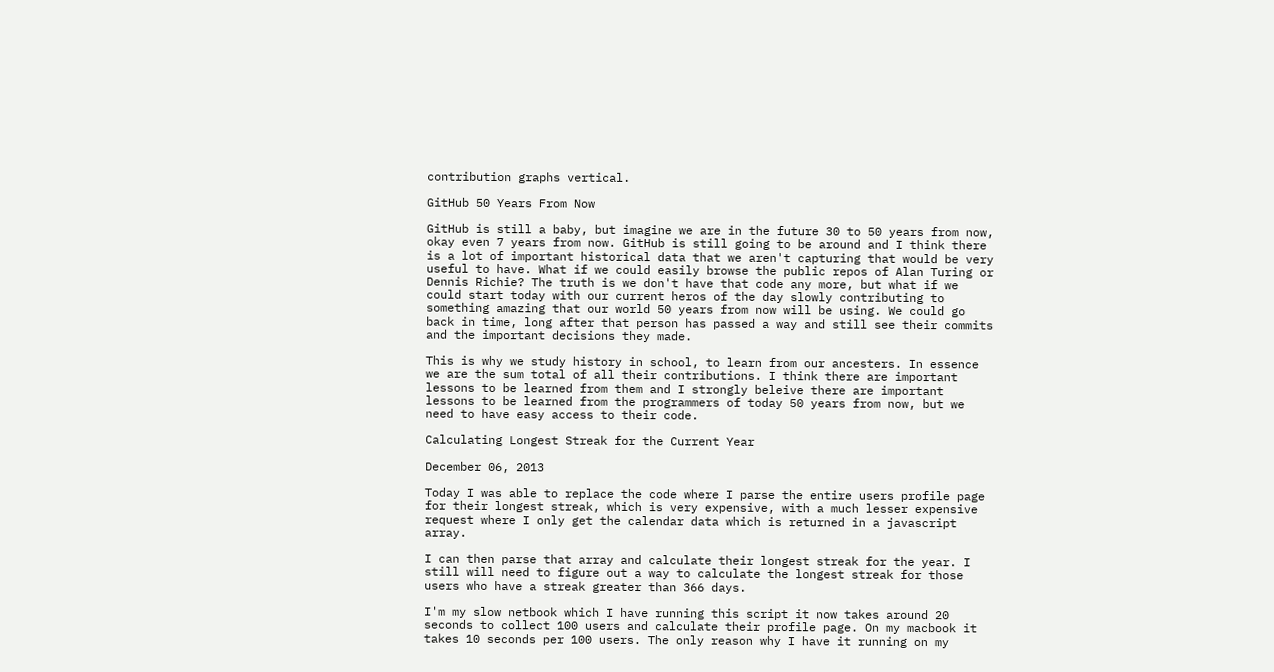contribution graphs vertical.

GitHub 50 Years From Now

GitHub is still a baby, but imagine we are in the future 30 to 50 years from now, okay even 7 years from now. GitHub is still going to be around and I think there is a lot of important historical data that we aren't capturing that would be very useful to have. What if we could easily browse the public repos of Alan Turing or Dennis Richie? The truth is we don't have that code any more, but what if we could start today with our current heros of the day slowly contributing to something amazing that our world 50 years from now will be using. We could go back in time, long after that person has passed a way and still see their commits and the important decisions they made.

This is why we study history in school, to learn from our ancesters. In essence we are the sum total of all their contributions. I think there are important lessons to be learned from them and I strongly beleive there are important lessons to be learned from the programmers of today 50 years from now, but we need to have easy access to their code.

Calculating Longest Streak for the Current Year

December 06, 2013

Today I was able to replace the code where I parse the entire users profile page for their longest streak, which is very expensive, with a much lesser expensive request where I only get the calendar data which is returned in a javascript array.

I can then parse that array and calculate their longest streak for the year. I still will need to figure out a way to calculate the longest streak for those users who have a streak greater than 366 days.

I'm my slow netbook which I have running this script it now takes around 20 seconds to collect 100 users and calculate their profile page. On my macbook it takes 10 seconds per 100 users. The only reason why I have it running on my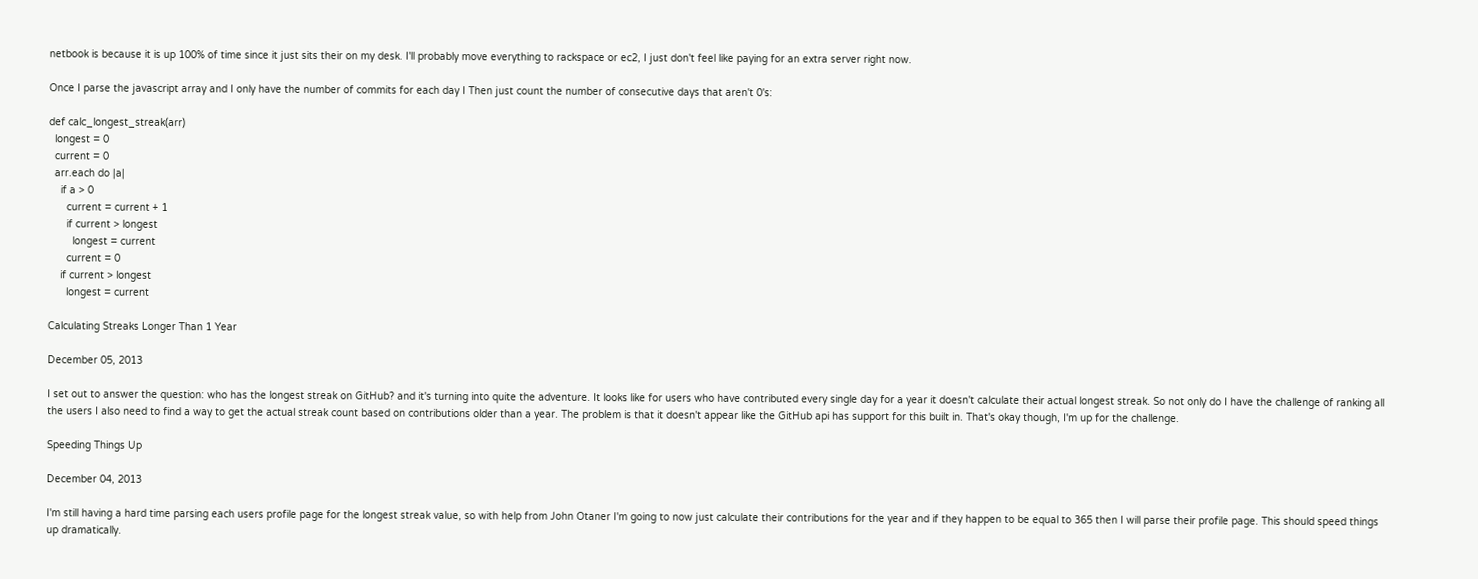netbook is because it is up 100% of time since it just sits their on my desk. I'll probably move everything to rackspace or ec2, I just don't feel like paying for an extra server right now.

Once I parse the javascript array and I only have the number of commits for each day I Then just count the number of consecutive days that aren't 0's:

def calc_longest_streak(arr)
  longest = 0
  current = 0
  arr.each do |a|
    if a > 0
      current = current + 1
      if current > longest
        longest = current
      current = 0
    if current > longest
      longest = current

Calculating Streaks Longer Than 1 Year

December 05, 2013

I set out to answer the question: who has the longest streak on GitHub? and it's turning into quite the adventure. It looks like for users who have contributed every single day for a year it doesn't calculate their actual longest streak. So not only do I have the challenge of ranking all the users I also need to find a way to get the actual streak count based on contributions older than a year. The problem is that it doesn't appear like the GitHub api has support for this built in. That's okay though, I'm up for the challenge.

Speeding Things Up

December 04, 2013

I'm still having a hard time parsing each users profile page for the longest streak value, so with help from John Otaner I'm going to now just calculate their contributions for the year and if they happen to be equal to 365 then I will parse their profile page. This should speed things up dramatically.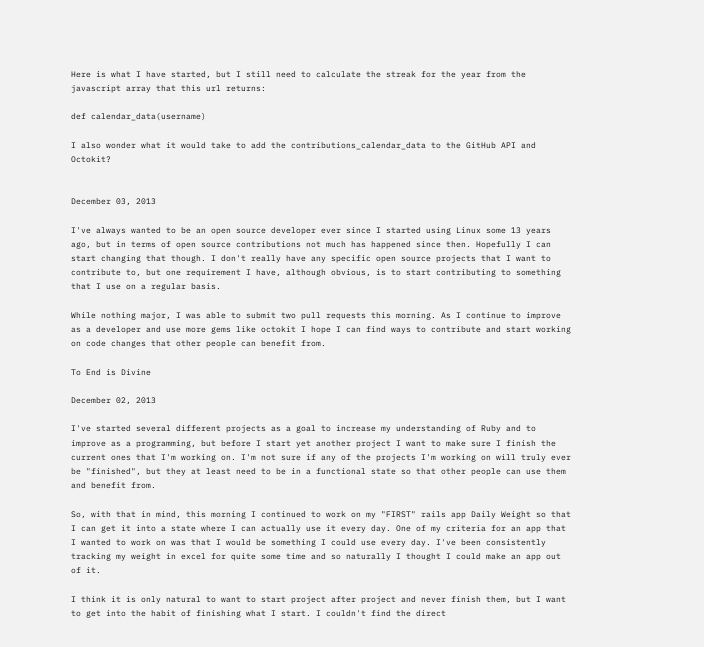Here is what I have started, but I still need to calculate the streak for the year from the javascript array that this url returns:

def calendar_data(username)

I also wonder what it would take to add the contributions_calendar_data to the GitHub API and Octokit?


December 03, 2013

I've always wanted to be an open source developer ever since I started using Linux some 13 years ago, but in terms of open source contributions not much has happened since then. Hopefully I can start changing that though. I don't really have any specific open source projects that I want to contribute to, but one requirement I have, although obvious, is to start contributing to something that I use on a regular basis.

While nothing major, I was able to submit two pull requests this morning. As I continue to improve as a developer and use more gems like octokit I hope I can find ways to contribute and start working on code changes that other people can benefit from.

To End is Divine

December 02, 2013

I've started several different projects as a goal to increase my understanding of Ruby and to improve as a programming, but before I start yet another project I want to make sure I finish the current ones that I'm working on. I'm not sure if any of the projects I'm working on will truly ever be "finished", but they at least need to be in a functional state so that other people can use them and benefit from.

So, with that in mind, this morning I continued to work on my "FIRST" rails app Daily Weight so that I can get it into a state where I can actually use it every day. One of my criteria for an app that I wanted to work on was that I would be something I could use every day. I've been consistently tracking my weight in excel for quite some time and so naturally I thought I could make an app out of it.

I think it is only natural to want to start project after project and never finish them, but I want to get into the habit of finishing what I start. I couldn't find the direct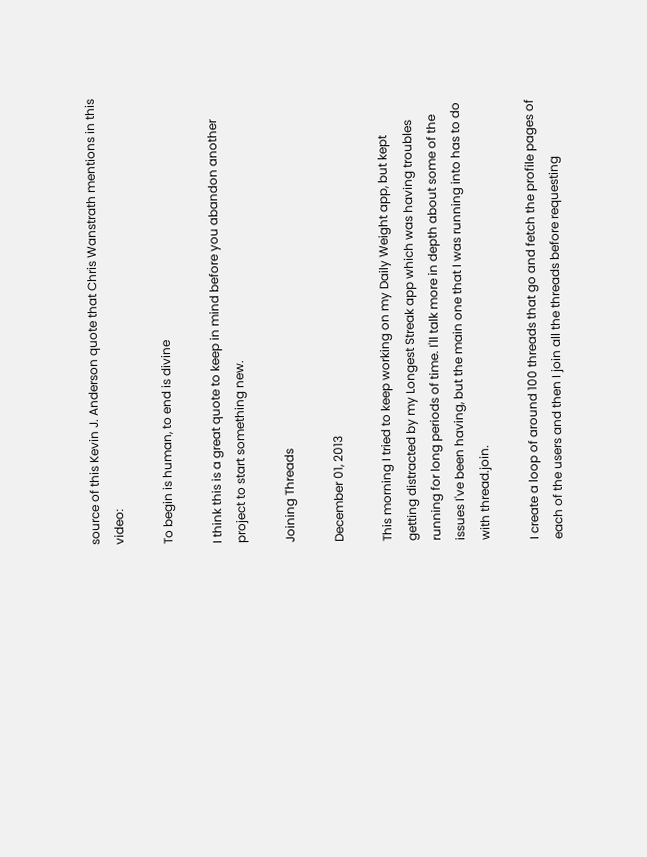source of this Kevin J. Anderson quote that Chris Wanstrath mentions in this video:

To begin is human, to end is divine

I think this is a great quote to keep in mind before you abandon another project to start something new.

Joining Threads

December 01, 2013

This morning I tried to keep working on my Daily Weight app, but kept getting distracted by my Longest Streak app which was having troubles running for long periods of time. I'll talk more in depth about some of the issues I've been having, but the main one that I was running into has to do with thread.join.

I create a loop of around 100 threads that go and fetch the profile pages of each of the users and then I join all the threads before requesting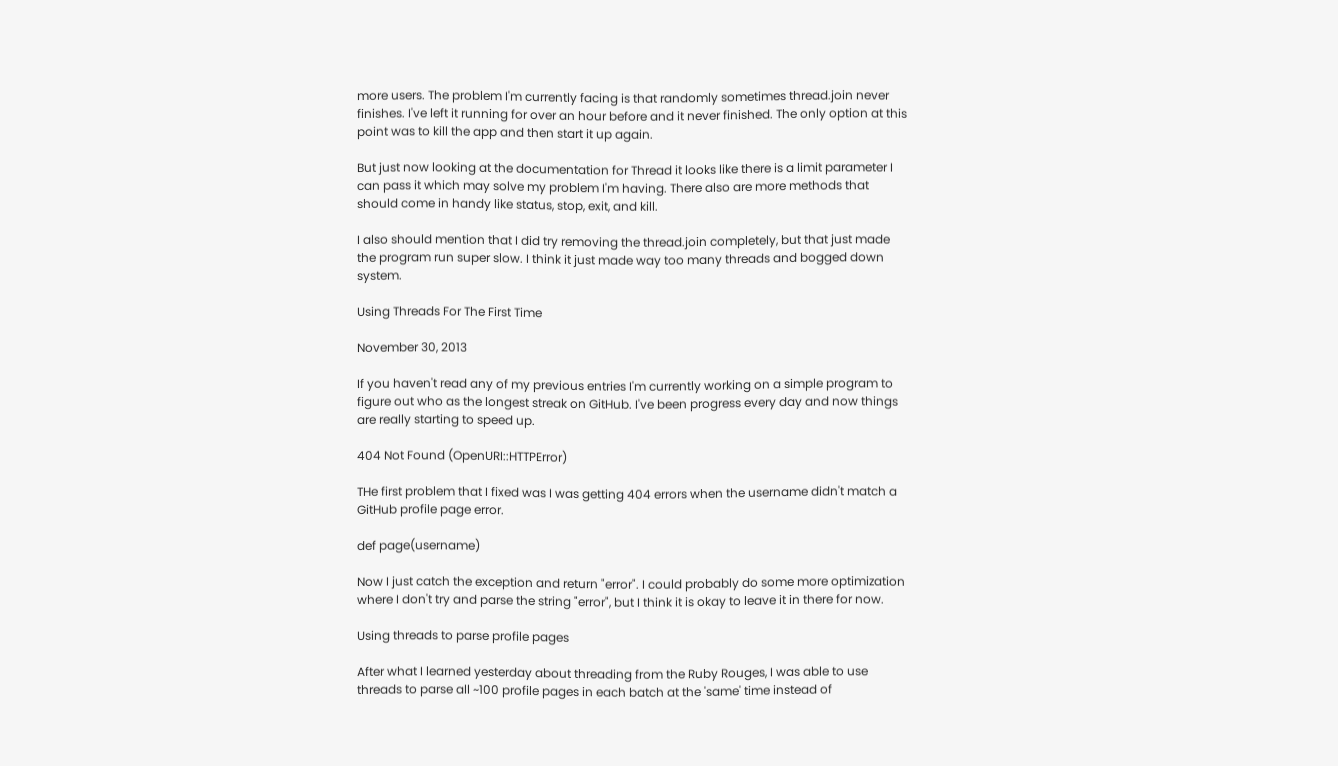more users. The problem I'm currently facing is that randomly sometimes thread.join never finishes. I've left it running for over an hour before and it never finished. The only option at this point was to kill the app and then start it up again.

But just now looking at the documentation for Thread it looks like there is a limit parameter I can pass it which may solve my problem I'm having. There also are more methods that should come in handy like status, stop, exit, and kill.

I also should mention that I did try removing the thread.join completely, but that just made the program run super slow. I think it just made way too many threads and bogged down system.

Using Threads For The First Time

November 30, 2013

If you haven't read any of my previous entries I'm currently working on a simple program to figure out who as the longest streak on GitHub. I've been progress every day and now things are really starting to speed up.

404 Not Found (OpenURI::HTTPError)

THe first problem that I fixed was I was getting 404 errors when the username didn't match a GitHub profile page error.

def page(username)

Now I just catch the exception and return "error". I could probably do some more optimization where I don't try and parse the string "error", but I think it is okay to leave it in there for now.

Using threads to parse profile pages

After what I learned yesterday about threading from the Ruby Rouges, I was able to use threads to parse all ~100 profile pages in each batch at the 'same' time instead of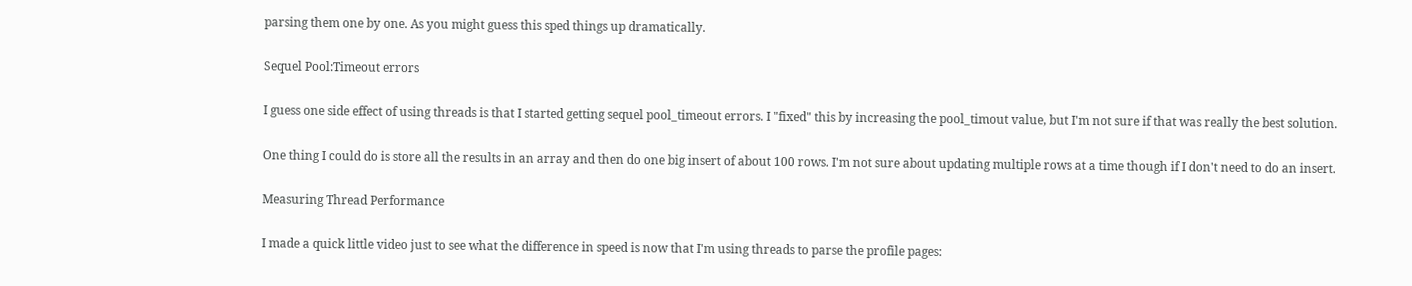parsing them one by one. As you might guess this sped things up dramatically.

Sequel Pool:Timeout errors

I guess one side effect of using threads is that I started getting sequel pool_timeout errors. I "fixed" this by increasing the pool_timout value, but I'm not sure if that was really the best solution.

One thing I could do is store all the results in an array and then do one big insert of about 100 rows. I'm not sure about updating multiple rows at a time though if I don't need to do an insert.

Measuring Thread Performance

I made a quick little video just to see what the difference in speed is now that I'm using threads to parse the profile pages: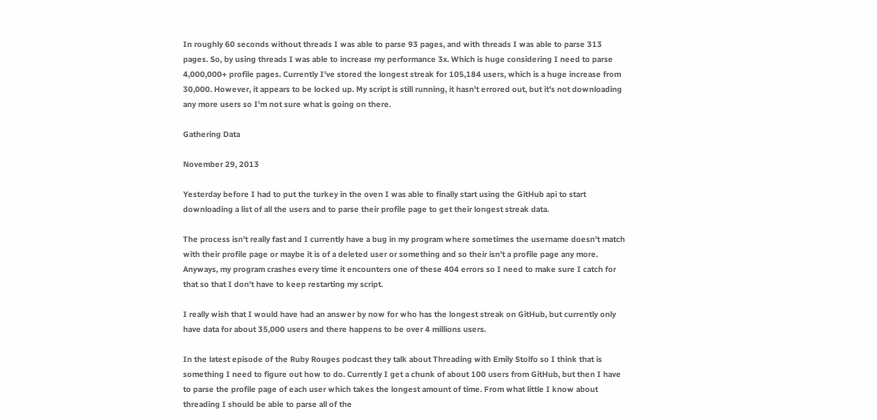In roughly 60 seconds without threads I was able to parse 93 pages, and with threads I was able to parse 313 pages. So, by using threads I was able to increase my performance 3x. Which is huge considering I need to parse 4,000,000+ profile pages. Currently I've stored the longest streak for 105,184 users, which is a huge increase from 30,000. However, it appears to be locked up. My script is still running, it hasn't errored out, but it's not downloading any more users so I'm not sure what is going on there.

Gathering Data

November 29, 2013

Yesterday before I had to put the turkey in the oven I was able to finally start using the GitHub api to start downloading a list of all the users and to parse their profile page to get their longest streak data.

The process isn't really fast and I currently have a bug in my program where sometimes the username doesn't match with their profile page or maybe it is of a deleted user or something and so their isn't a profile page any more. Anyways, my program crashes every time it encounters one of these 404 errors so I need to make sure I catch for that so that I don't have to keep restarting my script.

I really wish that I would have had an answer by now for who has the longest streak on GitHub, but currently only have data for about 35,000 users and there happens to be over 4 millions users.

In the latest episode of the Ruby Rouges podcast they talk about Threading with Emily Stolfo so I think that is something I need to figure out how to do. Currently I get a chunk of about 100 users from GitHub, but then I have to parse the profile page of each user which takes the longest amount of time. From what little I know about threading I should be able to parse all of the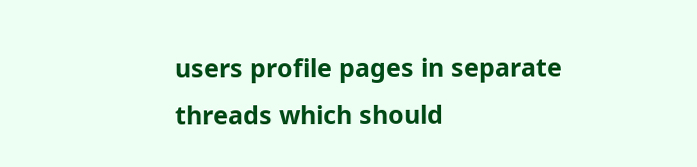users profile pages in separate threads which should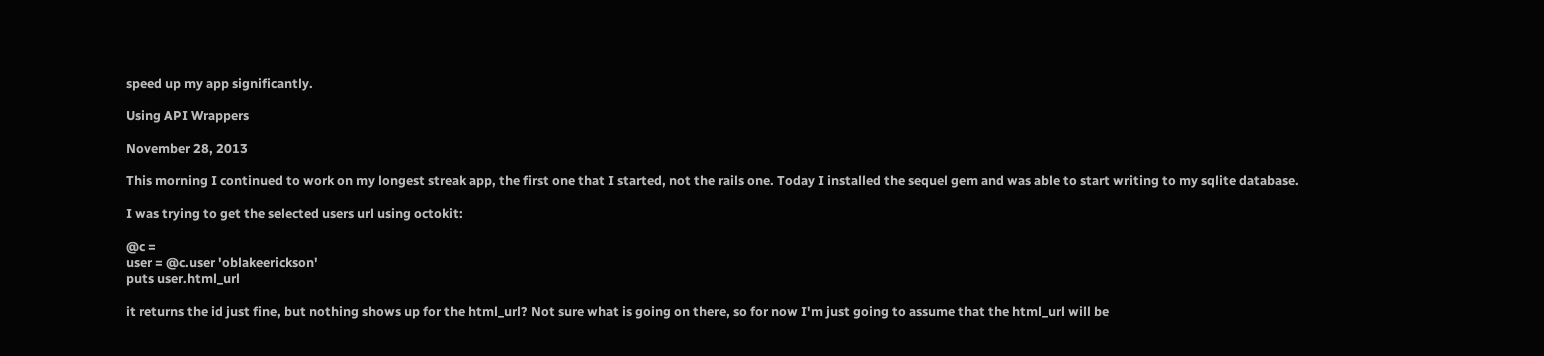speed up my app significantly.

Using API Wrappers

November 28, 2013

This morning I continued to work on my longest streak app, the first one that I started, not the rails one. Today I installed the sequel gem and was able to start writing to my sqlite database.

I was trying to get the selected users url using octokit:

@c =
user = @c.user 'oblakeerickson'
puts user.html_url

it returns the id just fine, but nothing shows up for the html_url? Not sure what is going on there, so for now I'm just going to assume that the html_url will be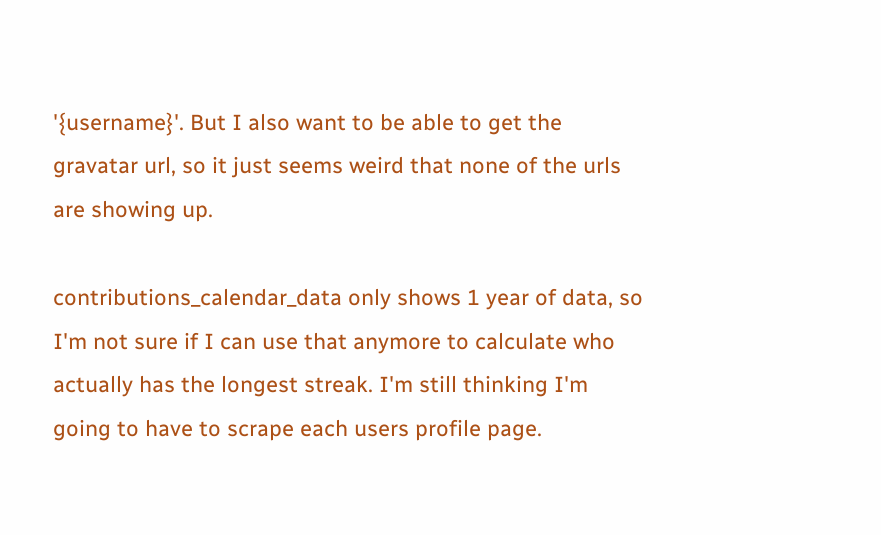'{username}'. But I also want to be able to get the gravatar url, so it just seems weird that none of the urls are showing up.

contributions_calendar_data only shows 1 year of data, so I'm not sure if I can use that anymore to calculate who actually has the longest streak. I'm still thinking I'm going to have to scrape each users profile page.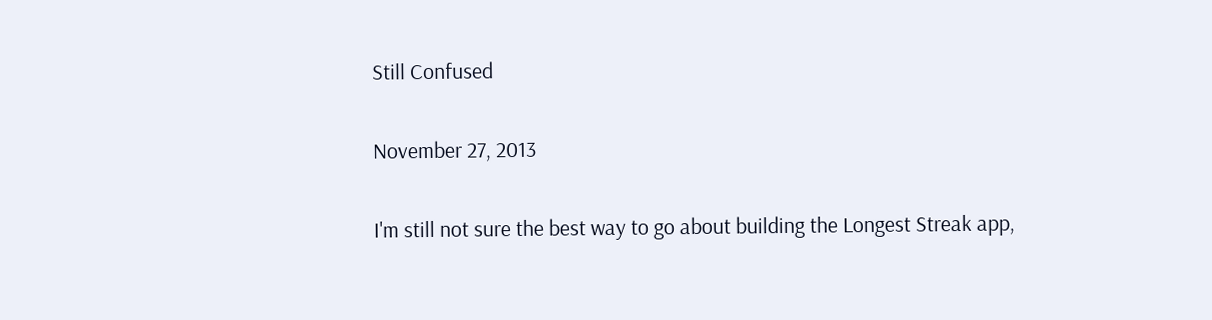Still Confused

November 27, 2013

I'm still not sure the best way to go about building the Longest Streak app,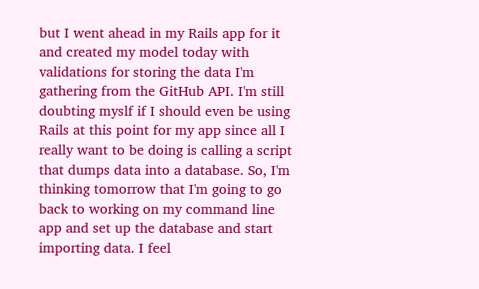but I went ahead in my Rails app for it and created my model today with validations for storing the data I'm gathering from the GitHub API. I'm still doubting myslf if I should even be using Rails at this point for my app since all I really want to be doing is calling a script that dumps data into a database. So, I'm thinking tomorrow that I'm going to go back to working on my command line app and set up the database and start importing data. I feel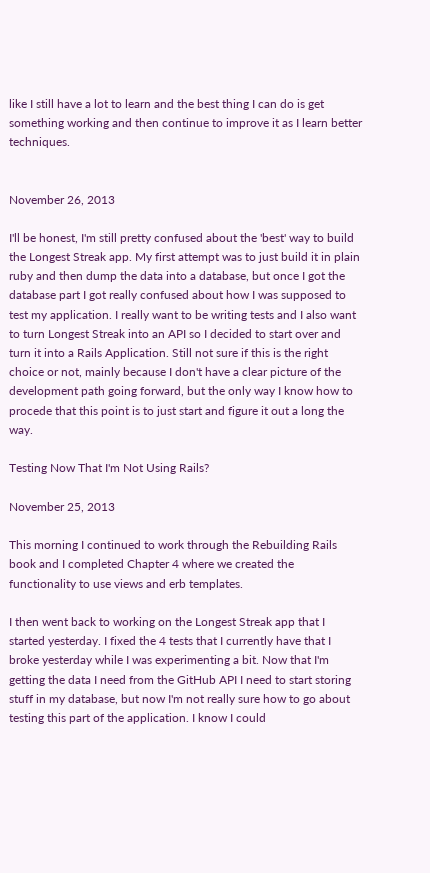like I still have a lot to learn and the best thing I can do is get something working and then continue to improve it as I learn better techniques.


November 26, 2013

I'll be honest, I'm still pretty confused about the 'best' way to build the Longest Streak app. My first attempt was to just build it in plain ruby and then dump the data into a database, but once I got the database part I got really confused about how I was supposed to test my application. I really want to be writing tests and I also want to turn Longest Streak into an API so I decided to start over and turn it into a Rails Application. Still not sure if this is the right choice or not, mainly because I don't have a clear picture of the development path going forward, but the only way I know how to procede that this point is to just start and figure it out a long the way.

Testing Now That I'm Not Using Rails?

November 25, 2013

This morning I continued to work through the Rebuilding Rails book and I completed Chapter 4 where we created the functionality to use views and erb templates.

I then went back to working on the Longest Streak app that I started yesterday. I fixed the 4 tests that I currently have that I broke yesterday while I was experimenting a bit. Now that I'm getting the data I need from the GitHub API I need to start storing stuff in my database, but now I'm not really sure how to go about testing this part of the application. I know I could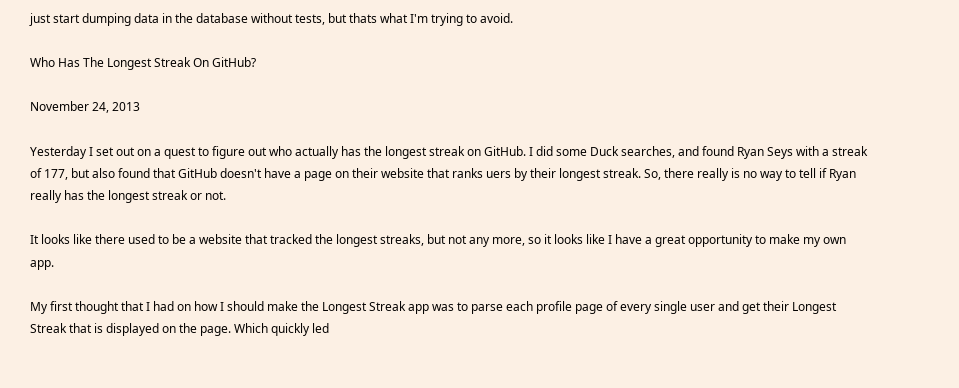just start dumping data in the database without tests, but thats what I'm trying to avoid.

Who Has The Longest Streak On GitHub?

November 24, 2013

Yesterday I set out on a quest to figure out who actually has the longest streak on GitHub. I did some Duck searches, and found Ryan Seys with a streak of 177, but also found that GitHub doesn't have a page on their website that ranks uers by their longest streak. So, there really is no way to tell if Ryan really has the longest streak or not.

It looks like there used to be a website that tracked the longest streaks, but not any more, so it looks like I have a great opportunity to make my own app.

My first thought that I had on how I should make the Longest Streak app was to parse each profile page of every single user and get their Longest Streak that is displayed on the page. Which quickly led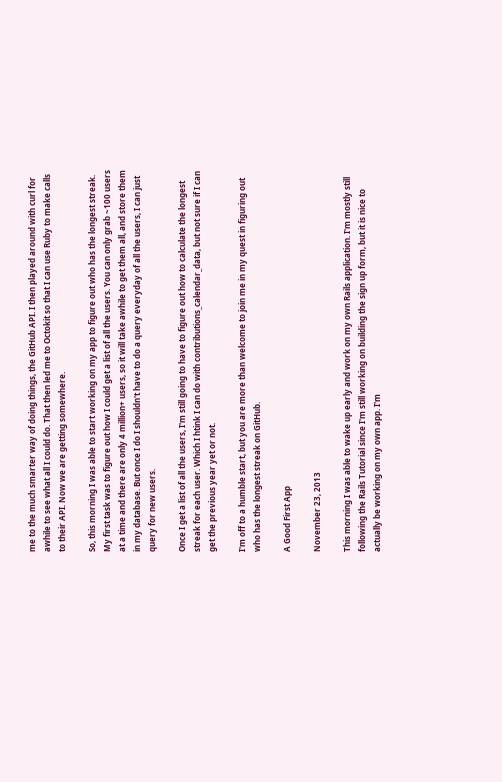me to the much smarter way of doing things, the GitHub API. I then played around with curl for awhile to see what all I could do. That then led me to Octokit so that I can use Ruby to make calls to their API. Now we are getting somewhere.

So, this morning I was able to start working on my app to figure out who has the longest streak. My first task was to figure out how I could get a list of all the users. You can only grab ~100 users at a time and there are only 4 million+ users, so it will take awhile to get them all, and store them in my database. But once I do I shouldn't have to do a query everyday of all the users, I can just query for new users.

Once I get a list of all the users, I'm still going to have to figure out how to calculate the longest streak for each user. Which I htink I can do with contributions_calendar_data, but not sure if I can get the previous year yet or not.

I'm off to a humble start, but you are more than welcome to join me in my quest in figuring out who has the longest streak on GitHub.

A Good First App

November 23, 2013

This morning I was able to wake up early and work on my own Rails application. I'm mostly still following the Rails Tutorial since I'm still working on building the sign up form, but it is nice to actually be working on my own app. I'm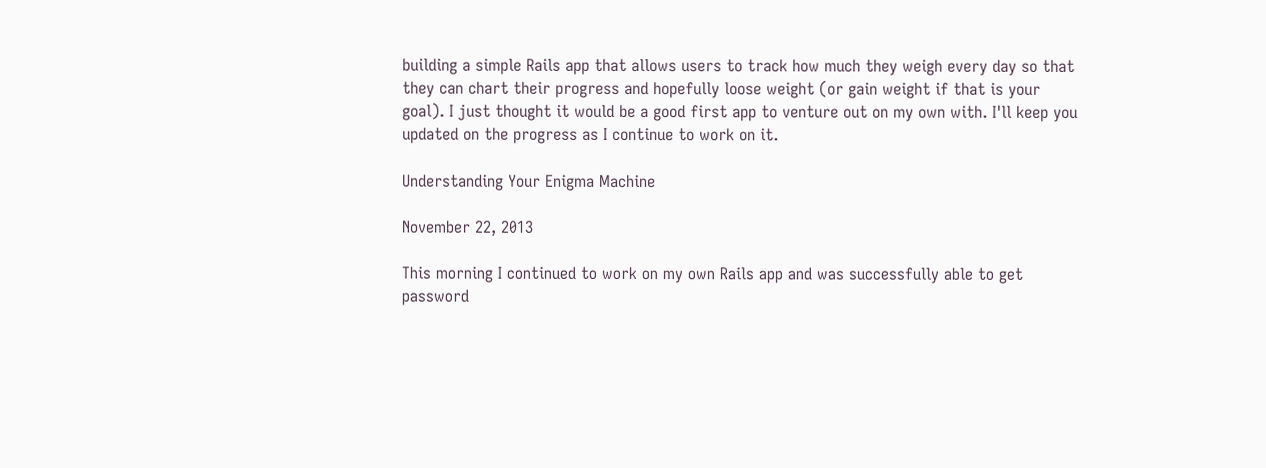building a simple Rails app that allows users to track how much they weigh every day so that they can chart their progress and hopefully loose weight (or gain weight if that is your goal). I just thought it would be a good first app to venture out on my own with. I'll keep you updated on the progress as I continue to work on it.

Understanding Your Enigma Machine

November 22, 2013

This morning I continued to work on my own Rails app and was successfully able to get password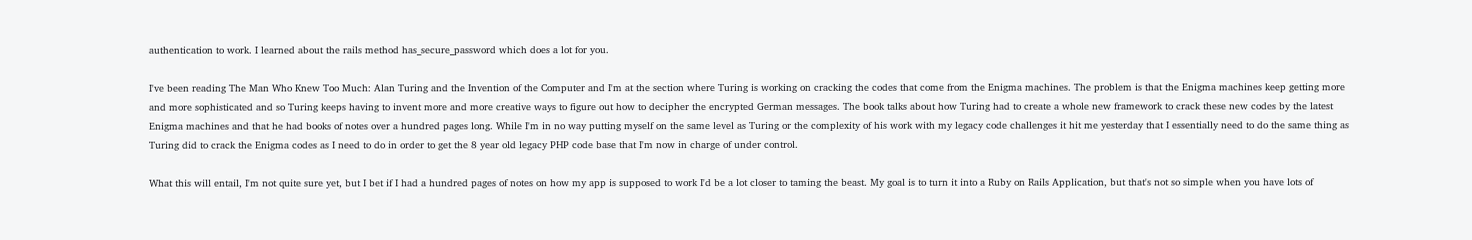authentication to work. I learned about the rails method has_secure_password which does a lot for you.

I've been reading The Man Who Knew Too Much: Alan Turing and the Invention of the Computer and I'm at the section where Turing is working on cracking the codes that come from the Enigma machines. The problem is that the Enigma machines keep getting more and more sophisticated and so Turing keeps having to invent more and more creative ways to figure out how to decipher the encrypted German messages. The book talks about how Turing had to create a whole new framework to crack these new codes by the latest Enigma machines and that he had books of notes over a hundred pages long. While I'm in no way putting myself on the same level as Turing or the complexity of his work with my legacy code challenges it hit me yesterday that I essentially need to do the same thing as Turing did to crack the Enigma codes as I need to do in order to get the 8 year old legacy PHP code base that I'm now in charge of under control.

What this will entail, I'm not quite sure yet, but I bet if I had a hundred pages of notes on how my app is supposed to work I'd be a lot closer to taming the beast. My goal is to turn it into a Ruby on Rails Application, but that's not so simple when you have lots of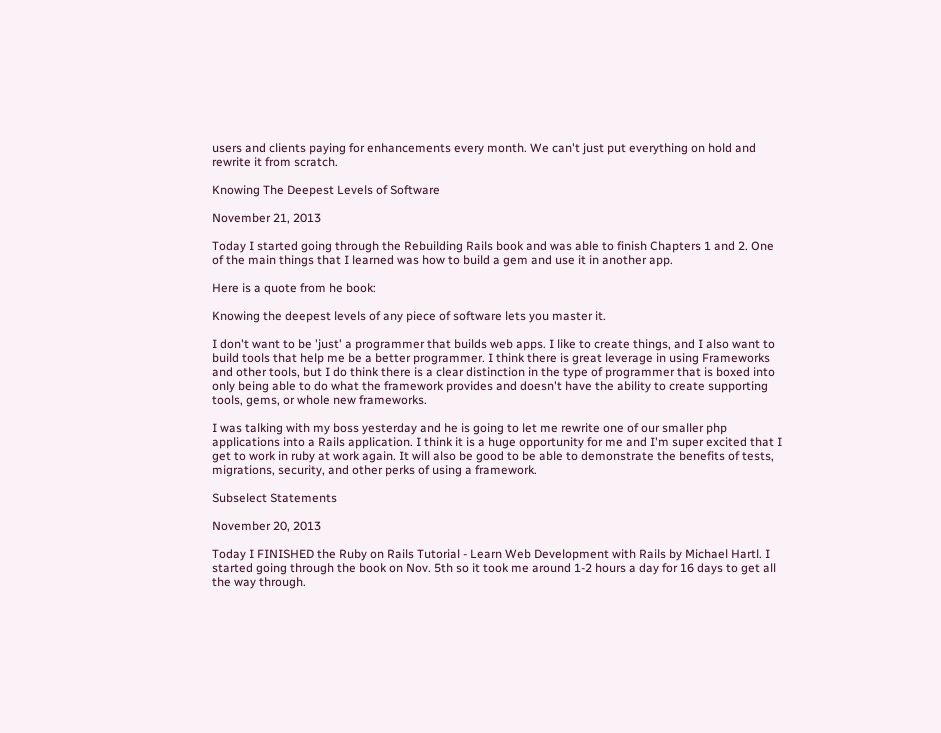users and clients paying for enhancements every month. We can't just put everything on hold and rewrite it from scratch.

Knowing The Deepest Levels of Software

November 21, 2013

Today I started going through the Rebuilding Rails book and was able to finish Chapters 1 and 2. One of the main things that I learned was how to build a gem and use it in another app.

Here is a quote from he book:

Knowing the deepest levels of any piece of software lets you master it.

I don't want to be 'just' a programmer that builds web apps. I like to create things, and I also want to build tools that help me be a better programmer. I think there is great leverage in using Frameworks and other tools, but I do think there is a clear distinction in the type of programmer that is boxed into only being able to do what the framework provides and doesn't have the ability to create supporting tools, gems, or whole new frameworks.

I was talking with my boss yesterday and he is going to let me rewrite one of our smaller php applications into a Rails application. I think it is a huge opportunity for me and I'm super excited that I get to work in ruby at work again. It will also be good to be able to demonstrate the benefits of tests, migrations, security, and other perks of using a framework.

Subselect Statements

November 20, 2013

Today I FINISHED the Ruby on Rails Tutorial - Learn Web Development with Rails by Michael Hartl. I started going through the book on Nov. 5th so it took me around 1-2 hours a day for 16 days to get all the way through.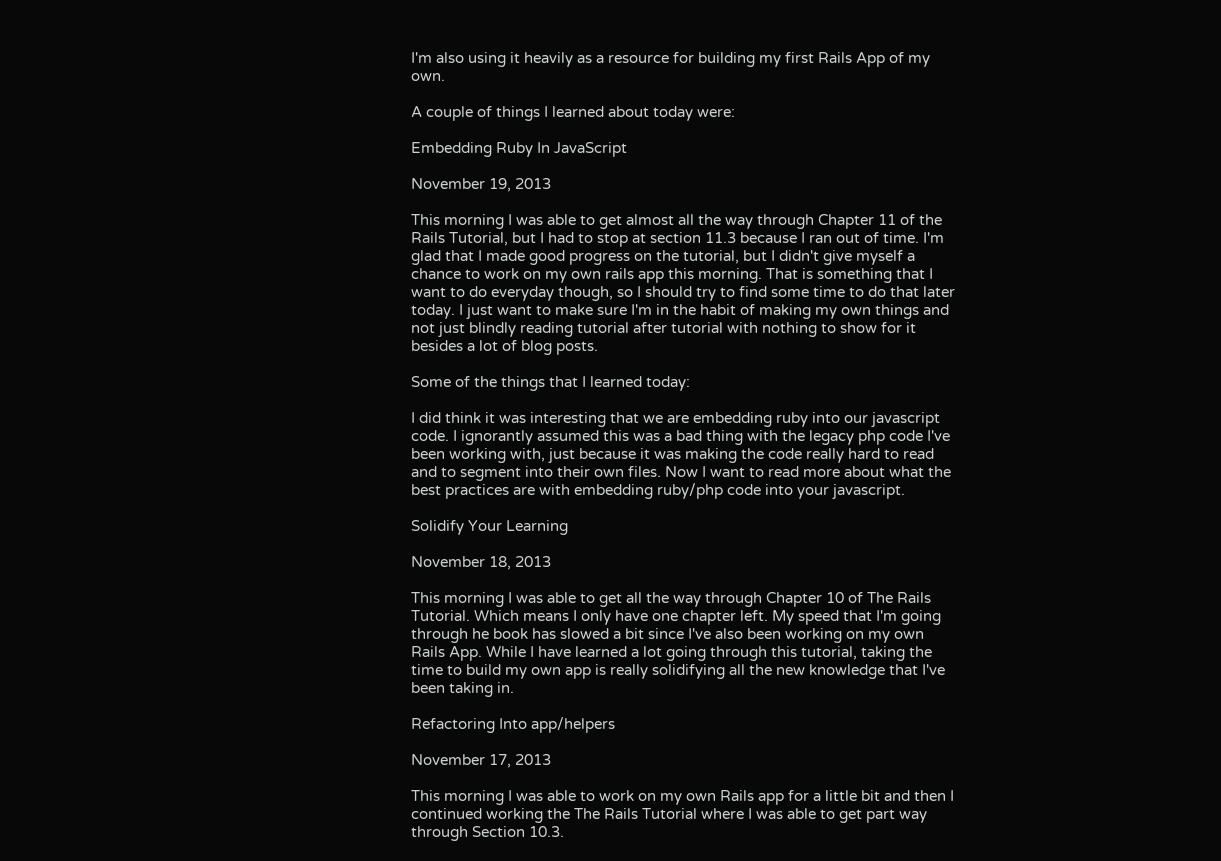I'm also using it heavily as a resource for building my first Rails App of my own.

A couple of things I learned about today were:

Embedding Ruby In JavaScript

November 19, 2013

This morning I was able to get almost all the way through Chapter 11 of the Rails Tutorial, but I had to stop at section 11.3 because I ran out of time. I'm glad that I made good progress on the tutorial, but I didn't give myself a chance to work on my own rails app this morning. That is something that I want to do everyday though, so I should try to find some time to do that later today. I just want to make sure I'm in the habit of making my own things and not just blindly reading tutorial after tutorial with nothing to show for it besides a lot of blog posts.

Some of the things that I learned today:

I did think it was interesting that we are embedding ruby into our javascript code. I ignorantly assumed this was a bad thing with the legacy php code I've been working with, just because it was making the code really hard to read and to segment into their own files. Now I want to read more about what the best practices are with embedding ruby/php code into your javascript.

Solidify Your Learning

November 18, 2013

This morning I was able to get all the way through Chapter 10 of The Rails Tutorial. Which means I only have one chapter left. My speed that I'm going through he book has slowed a bit since I've also been working on my own Rails App. While I have learned a lot going through this tutorial, taking the time to build my own app is really solidifying all the new knowledge that I've been taking in.

Refactoring Into app/helpers

November 17, 2013

This morning I was able to work on my own Rails app for a little bit and then I continued working the The Rails Tutorial where I was able to get part way through Section 10.3.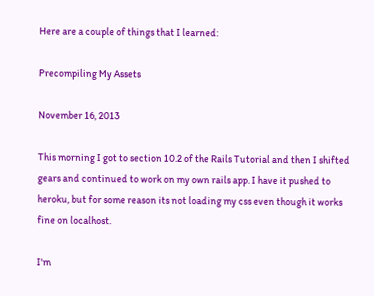Here are a couple of things that I learned:

Precompiling My Assets

November 16, 2013

This morning I got to section 10.2 of the Rails Tutorial and then I shifted gears and continued to work on my own rails app. I have it pushed to heroku, but for some reason its not loading my css even though it works fine on localhost.

I'm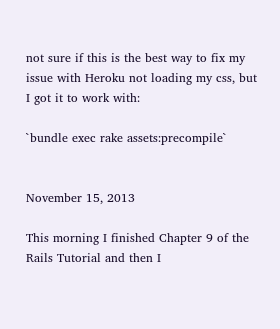not sure if this is the best way to fix my issue with Heroku not loading my css, but I got it to work with:

`bundle exec rake assets:precompile`


November 15, 2013

This morning I finished Chapter 9 of the Rails Tutorial and then I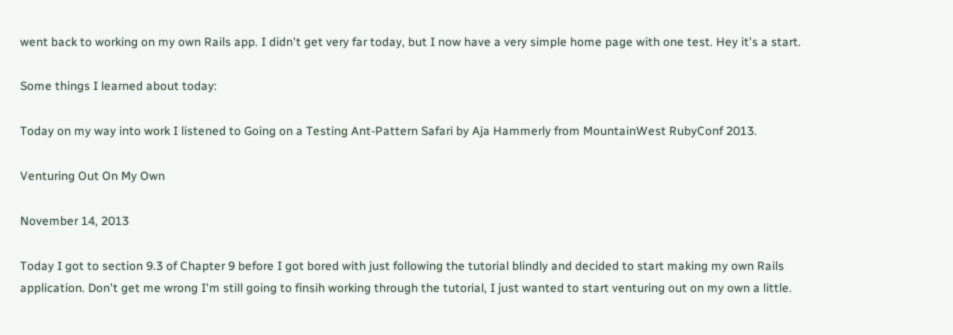went back to working on my own Rails app. I didn't get very far today, but I now have a very simple home page with one test. Hey it's a start.

Some things I learned about today:

Today on my way into work I listened to Going on a Testing Ant-Pattern Safari by Aja Hammerly from MountainWest RubyConf 2013.

Venturing Out On My Own

November 14, 2013

Today I got to section 9.3 of Chapter 9 before I got bored with just following the tutorial blindly and decided to start making my own Rails application. Don't get me wrong I'm still going to finsih working through the tutorial, I just wanted to start venturing out on my own a little.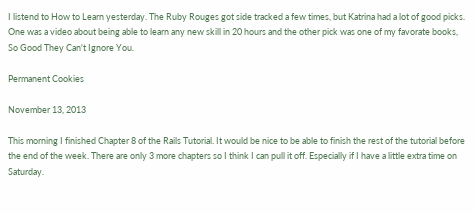I listend to How to Learn yesterday. The Ruby Rouges got side tracked a few times, but Katrina had a lot of good picks. One was a video about being able to learn any new skill in 20 hours and the other pick was one of my favorate books, So Good They Can't Ignore You.

Permanent Cookies

November 13, 2013

This morning I finished Chapter 8 of the Rails Tutorial. It would be nice to be able to finish the rest of the tutorial before the end of the week. There are only 3 more chapters so I think I can pull it off. Especially if I have a little extra time on Saturday.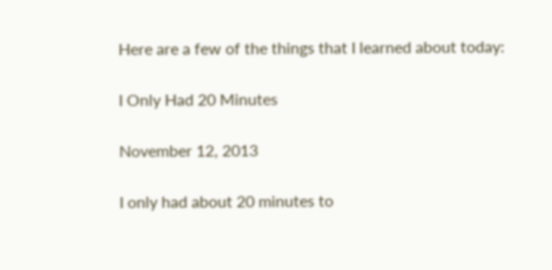Here are a few of the things that I learned about today:

I Only Had 20 Minutes

November 12, 2013

I only had about 20 minutes to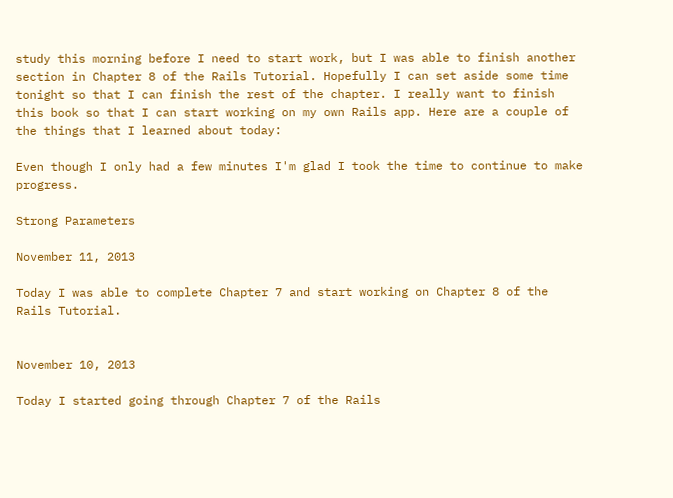study this morning before I need to start work, but I was able to finish another section in Chapter 8 of the Rails Tutorial. Hopefully I can set aside some time tonight so that I can finish the rest of the chapter. I really want to finish this book so that I can start working on my own Rails app. Here are a couple of the things that I learned about today:

Even though I only had a few minutes I'm glad I took the time to continue to make progress.

Strong Parameters

November 11, 2013

Today I was able to complete Chapter 7 and start working on Chapter 8 of the Rails Tutorial.


November 10, 2013

Today I started going through Chapter 7 of the Rails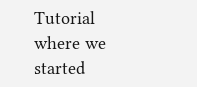Tutorial where we started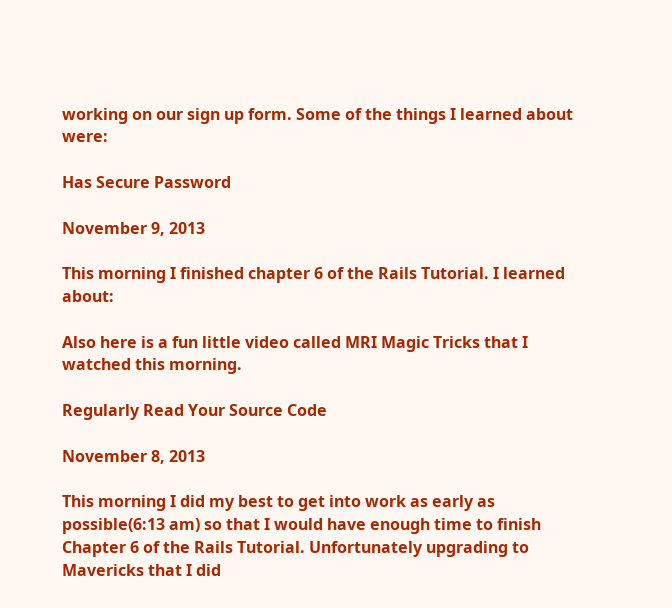working on our sign up form. Some of the things I learned about were:

Has Secure Password

November 9, 2013

This morning I finished chapter 6 of the Rails Tutorial. I learned about:

Also here is a fun little video called MRI Magic Tricks that I watched this morning.

Regularly Read Your Source Code

November 8, 2013

This morning I did my best to get into work as early as possible(6:13 am) so that I would have enough time to finish Chapter 6 of the Rails Tutorial. Unfortunately upgrading to Mavericks that I did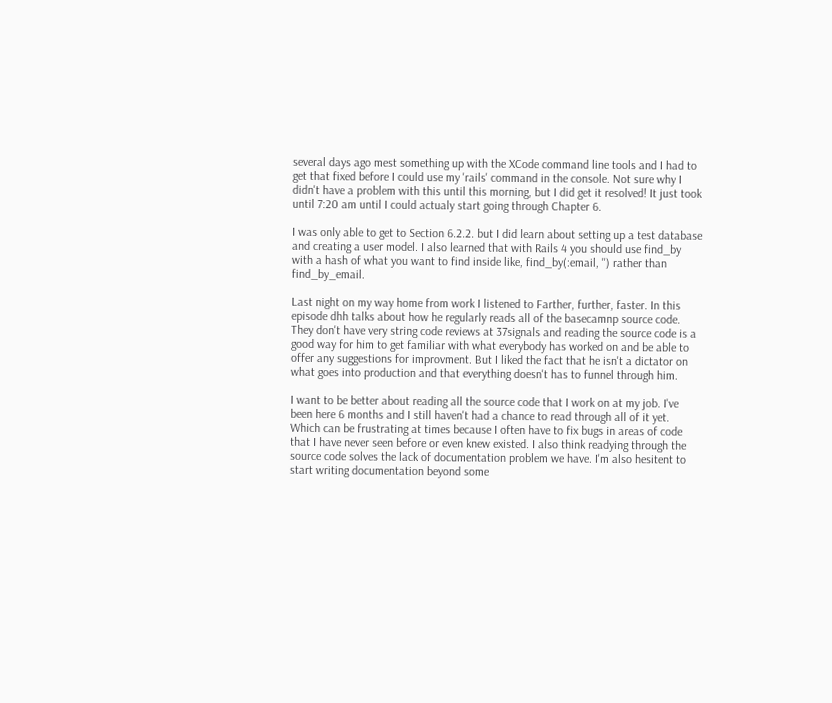several days ago mest something up with the XCode command line tools and I had to get that fixed before I could use my 'rails' command in the console. Not sure why I didn't have a problem with this until this morning, but I did get it resolved! It just took until 7:20 am until I could actualy start going through Chapter 6.

I was only able to get to Section 6.2.2. but I did learn about setting up a test database and creating a user model. I also learned that with Rails 4 you should use find_by with a hash of what you want to find inside like, find_by(:email, '') rather than find_by_email.

Last night on my way home from work I listened to Farther, further, faster. In this episode dhh talks about how he regularly reads all of the basecamnp source code. They don't have very string code reviews at 37signals and reading the source code is a good way for him to get familiar with what everybody has worked on and be able to offer any suggestions for improvment. But I liked the fact that he isn't a dictator on what goes into production and that everything doesn't has to funnel through him.

I want to be better about reading all the source code that I work on at my job. I've been here 6 months and I still haven't had a chance to read through all of it yet. Which can be frustrating at times because I often have to fix bugs in areas of code that I have never seen before or even knew existed. I also think readying through the source code solves the lack of documentation problem we have. I'm also hesitent to start writing documentation beyond some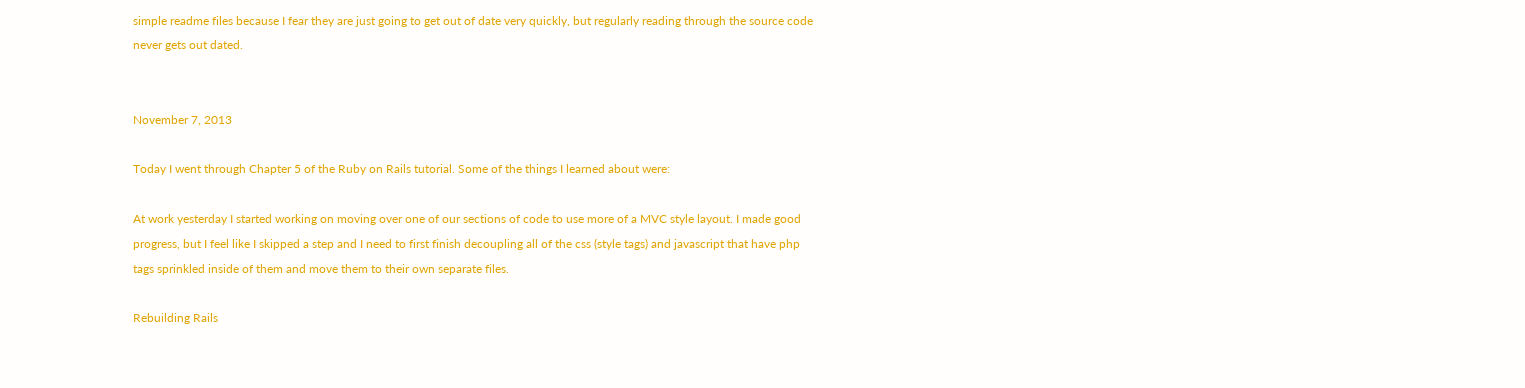simple readme files because I fear they are just going to get out of date very quickly, but regularly reading through the source code never gets out dated.


November 7, 2013

Today I went through Chapter 5 of the Ruby on Rails tutorial. Some of the things I learned about were:

At work yesterday I started working on moving over one of our sections of code to use more of a MVC style layout. I made good progress, but I feel like I skipped a step and I need to first finish decoupling all of the css (style tags) and javascript that have php tags sprinkled inside of them and move them to their own separate files.

Rebuilding Rails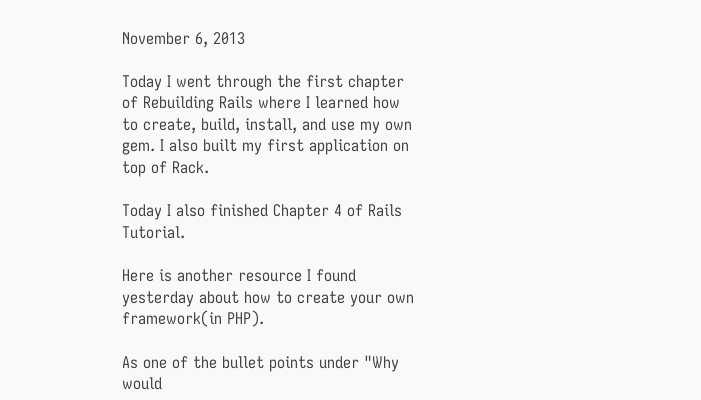November 6, 2013

Today I went through the first chapter of Rebuilding Rails where I learned how to create, build, install, and use my own gem. I also built my first application on top of Rack.

Today I also finished Chapter 4 of Rails Tutorial.

Here is another resource I found yesterday about how to create your own framework(in PHP).

As one of the bullet points under "Why would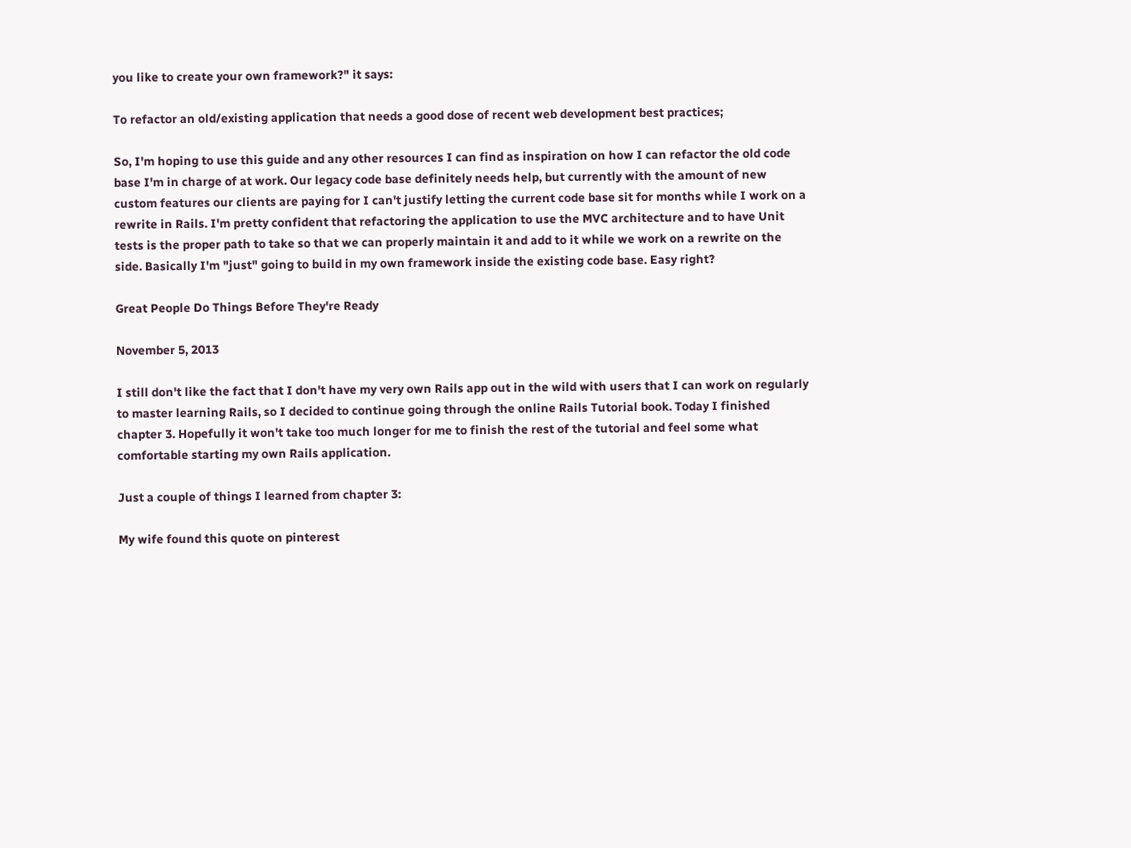you like to create your own framework?" it says:

To refactor an old/existing application that needs a good dose of recent web development best practices;

So, I'm hoping to use this guide and any other resources I can find as inspiration on how I can refactor the old code base I'm in charge of at work. Our legacy code base definitely needs help, but currently with the amount of new custom features our clients are paying for I can't justify letting the current code base sit for months while I work on a rewrite in Rails. I'm pretty confident that refactoring the application to use the MVC architecture and to have Unit tests is the proper path to take so that we can properly maintain it and add to it while we work on a rewrite on the side. Basically I'm "just" going to build in my own framework inside the existing code base. Easy right?

Great People Do Things Before They're Ready

November 5, 2013

I still don't like the fact that I don't have my very own Rails app out in the wild with users that I can work on regularly to master learning Rails, so I decided to continue going through the online Rails Tutorial book. Today I finished chapter 3. Hopefully it won't take too much longer for me to finish the rest of the tutorial and feel some what comfortable starting my own Rails application.

Just a couple of things I learned from chapter 3:

My wife found this quote on pinterest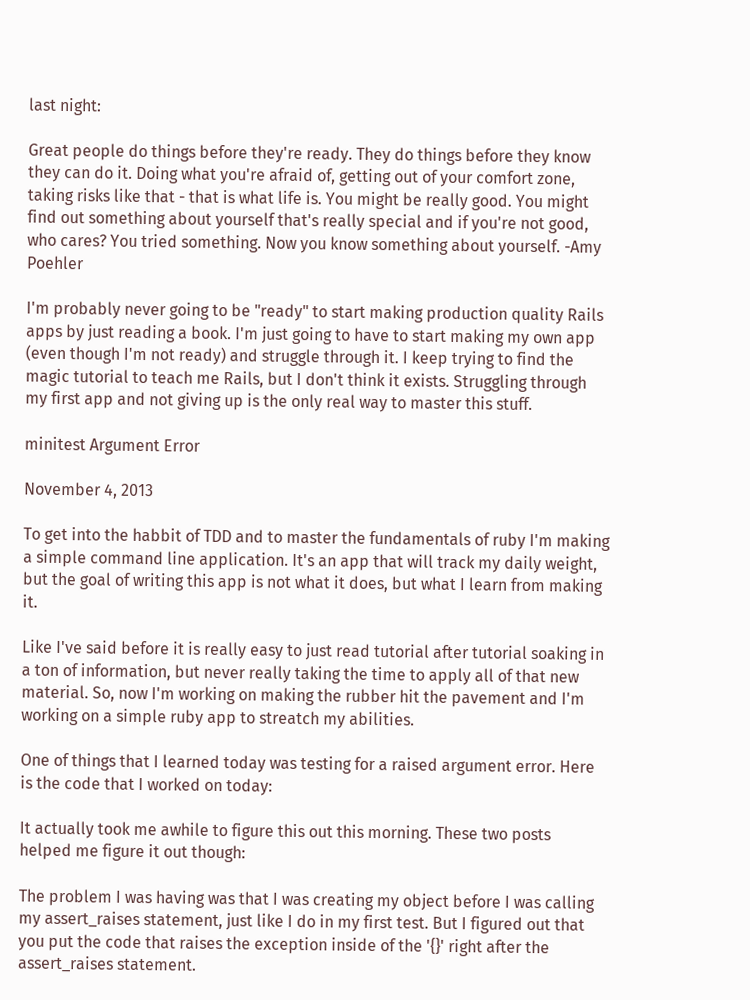last night:

Great people do things before they're ready. They do things before they know they can do it. Doing what you're afraid of, getting out of your comfort zone, taking risks like that - that is what life is. You might be really good. You might find out something about yourself that's really special and if you're not good, who cares? You tried something. Now you know something about yourself. -Amy Poehler

I'm probably never going to be "ready" to start making production quality Rails apps by just reading a book. I'm just going to have to start making my own app (even though I'm not ready) and struggle through it. I keep trying to find the magic tutorial to teach me Rails, but I don't think it exists. Struggling through my first app and not giving up is the only real way to master this stuff.

minitest Argument Error

November 4, 2013

To get into the habbit of TDD and to master the fundamentals of ruby I'm making a simple command line application. It's an app that will track my daily weight, but the goal of writing this app is not what it does, but what I learn from making it.

Like I've said before it is really easy to just read tutorial after tutorial soaking in a ton of information, but never really taking the time to apply all of that new material. So, now I'm working on making the rubber hit the pavement and I'm working on a simple ruby app to streatch my abilities.

One of things that I learned today was testing for a raised argument error. Here is the code that I worked on today:

It actually took me awhile to figure this out this morning. These two posts helped me figure it out though:

The problem I was having was that I was creating my object before I was calling my assert_raises statement, just like I do in my first test. But I figured out that you put the code that raises the exception inside of the '{}' right after the assert_raises statement.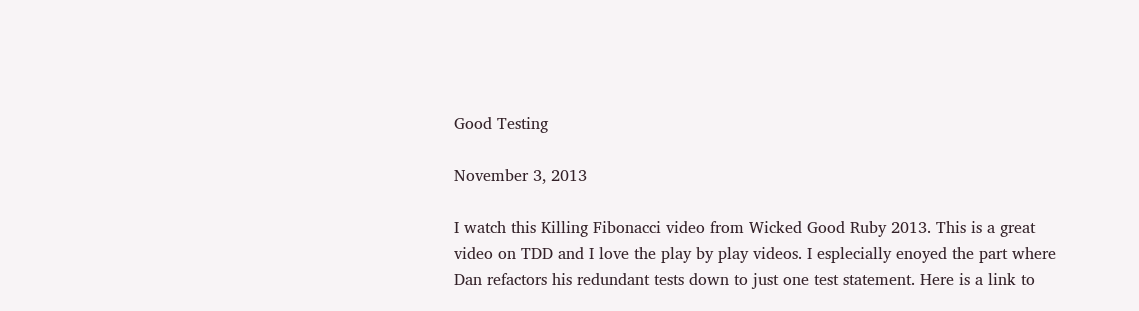Good Testing

November 3, 2013

I watch this Killing Fibonacci video from Wicked Good Ruby 2013. This is a great video on TDD and I love the play by play videos. I esplecially enoyed the part where Dan refactors his redundant tests down to just one test statement. Here is a link to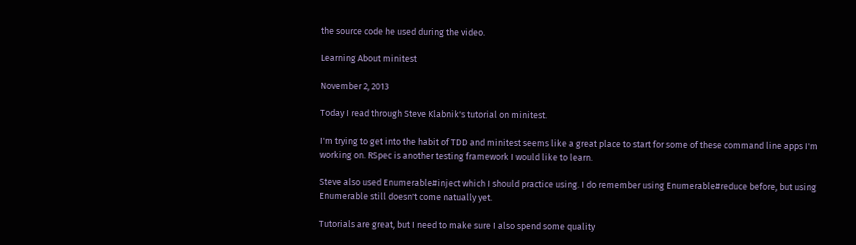the source code he used during the video.

Learning About minitest

November 2, 2013

Today I read through Steve Klabnik's tutorial on minitest.

I'm trying to get into the habit of TDD and minitest seems like a great place to start for some of these command line apps I'm working on. RSpec is another testing framework I would like to learn.

Steve also used Enumerable#inject which I should practice using. I do remember using Enumerable#reduce before, but using Enumerable still doesn't come natually yet.

Tutorials are great, but I need to make sure I also spend some quality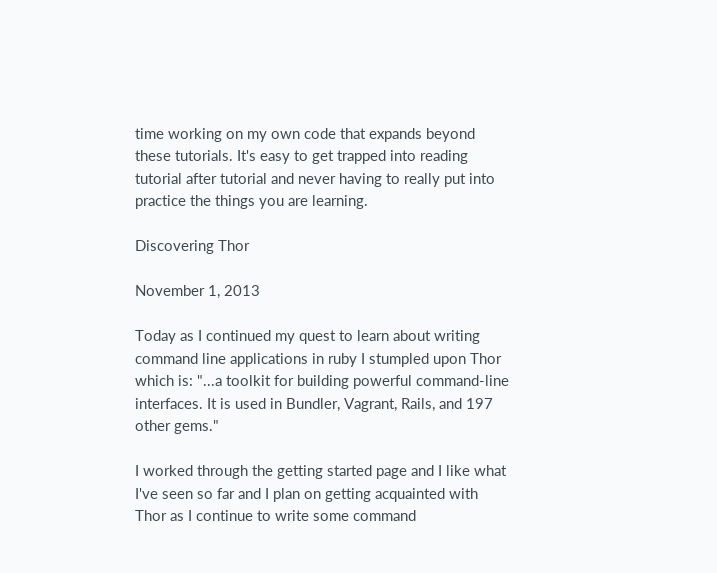time working on my own code that expands beyond these tutorials. It's easy to get trapped into reading tutorial after tutorial and never having to really put into practice the things you are learning.

Discovering Thor

November 1, 2013

Today as I continued my quest to learn about writing command line applications in ruby I stumpled upon Thor which is: "...a toolkit for building powerful command-line interfaces. It is used in Bundler, Vagrant, Rails, and 197 other gems."

I worked through the getting started page and I like what I've seen so far and I plan on getting acquainted with Thor as I continue to write some command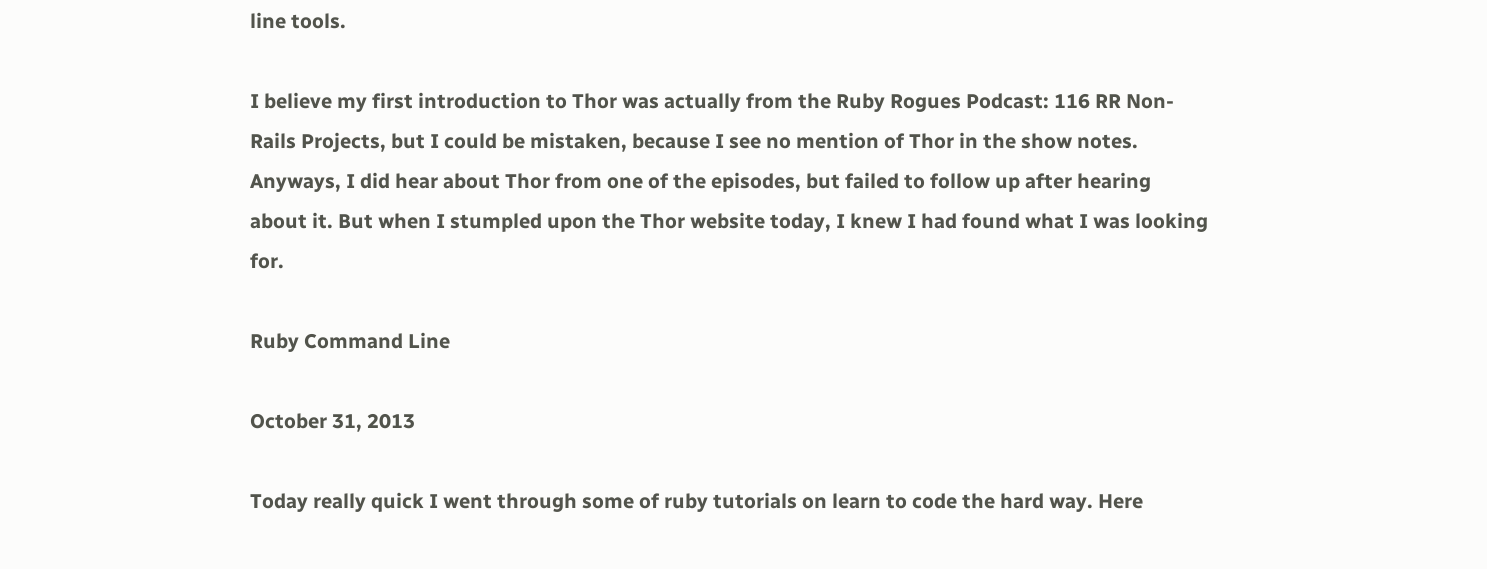line tools.

I believe my first introduction to Thor was actually from the Ruby Rogues Podcast: 116 RR Non-Rails Projects, but I could be mistaken, because I see no mention of Thor in the show notes. Anyways, I did hear about Thor from one of the episodes, but failed to follow up after hearing about it. But when I stumpled upon the Thor website today, I knew I had found what I was looking for.

Ruby Command Line

October 31, 2013

Today really quick I went through some of ruby tutorials on learn to code the hard way. Here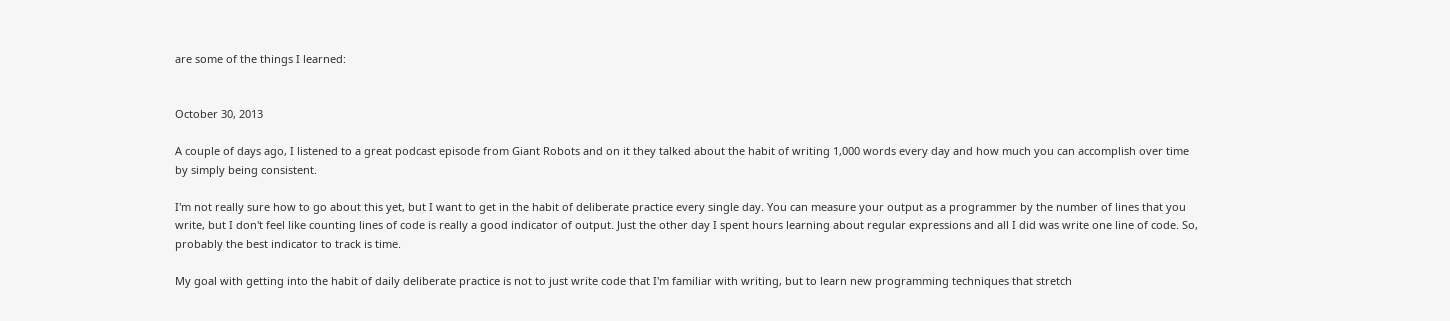are some of the things I learned:


October 30, 2013

A couple of days ago, I listened to a great podcast episode from Giant Robots and on it they talked about the habit of writing 1,000 words every day and how much you can accomplish over time by simply being consistent.

I'm not really sure how to go about this yet, but I want to get in the habit of deliberate practice every single day. You can measure your output as a programmer by the number of lines that you write, but I don't feel like counting lines of code is really a good indicator of output. Just the other day I spent hours learning about regular expressions and all I did was write one line of code. So, probably the best indicator to track is time.

My goal with getting into the habit of daily deliberate practice is not to just write code that I'm familiar with writing, but to learn new programming techniques that stretch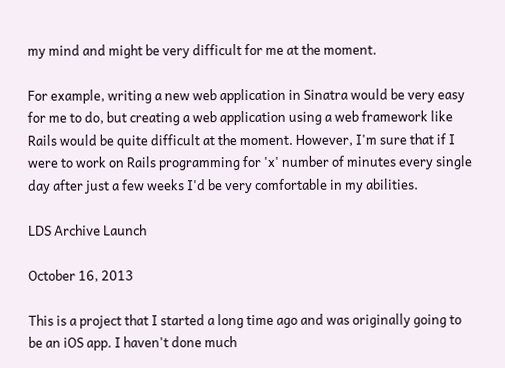my mind and might be very difficult for me at the moment.

For example, writing a new web application in Sinatra would be very easy for me to do, but creating a web application using a web framework like Rails would be quite difficult at the moment. However, I'm sure that if I were to work on Rails programming for 'x' number of minutes every single day after just a few weeks I'd be very comfortable in my abilities.

LDS Archive Launch

October 16, 2013

This is a project that I started a long time ago and was originally going to be an iOS app. I haven't done much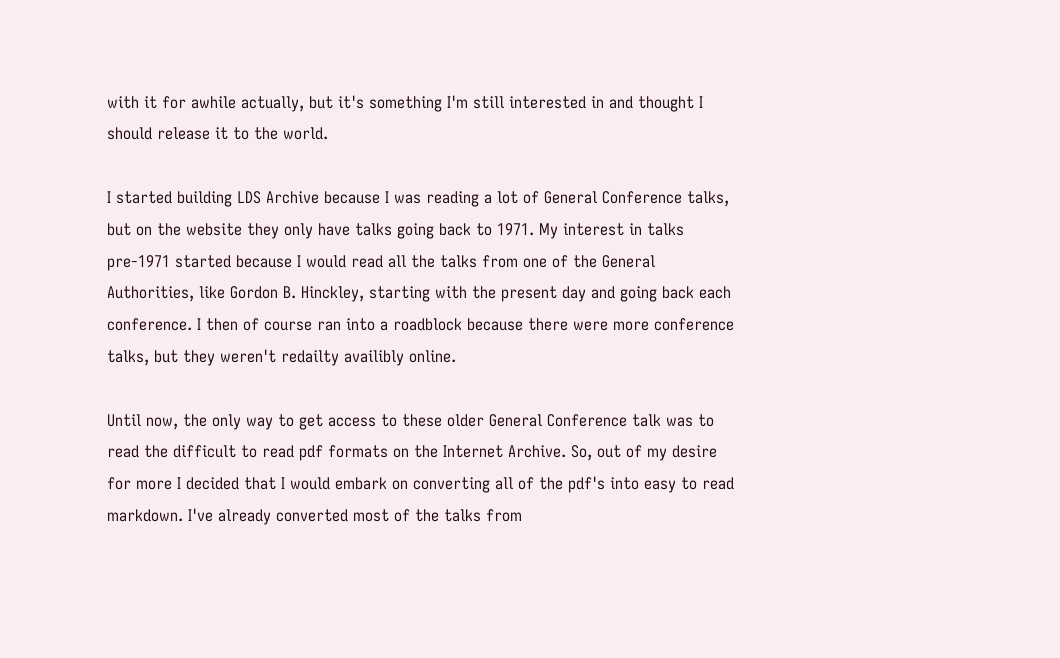with it for awhile actually, but it's something I'm still interested in and thought I should release it to the world.

I started building LDS Archive because I was reading a lot of General Conference talks, but on the website they only have talks going back to 1971. My interest in talks pre-1971 started because I would read all the talks from one of the General Authorities, like Gordon B. Hinckley, starting with the present day and going back each conference. I then of course ran into a roadblock because there were more conference talks, but they weren't redailty availibly online.

Until now, the only way to get access to these older General Conference talk was to read the difficult to read pdf formats on the Internet Archive. So, out of my desire for more I decided that I would embark on converting all of the pdf's into easy to read markdown. I've already converted most of the talks from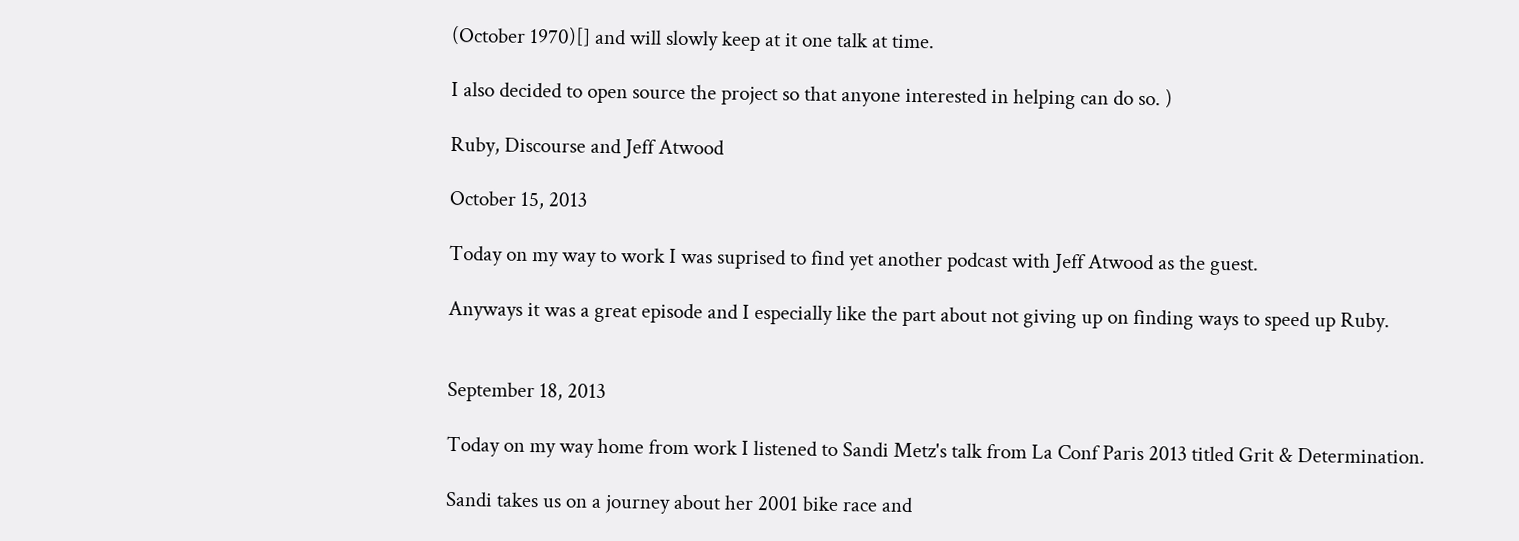(October 1970)[] and will slowly keep at it one talk at time.

I also decided to open source the project so that anyone interested in helping can do so. )

Ruby, Discourse and Jeff Atwood

October 15, 2013

Today on my way to work I was suprised to find yet another podcast with Jeff Atwood as the guest.

Anyways it was a great episode and I especially like the part about not giving up on finding ways to speed up Ruby.


September 18, 2013

Today on my way home from work I listened to Sandi Metz's talk from La Conf Paris 2013 titled Grit & Determination.

Sandi takes us on a journey about her 2001 bike race and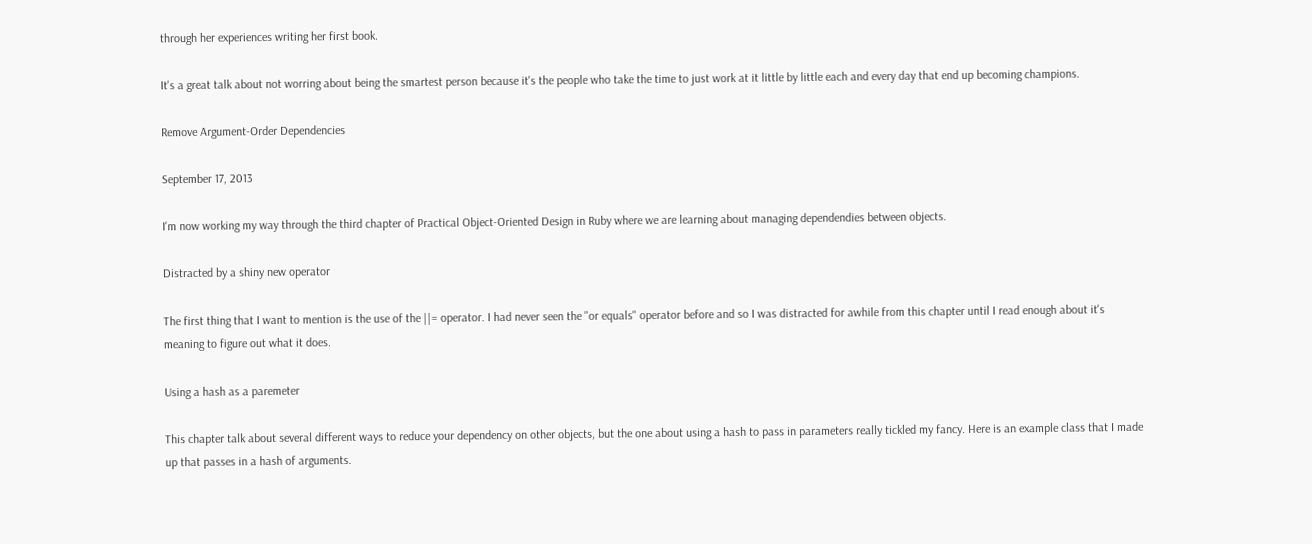through her experiences writing her first book.

It's a great talk about not worring about being the smartest person because it's the people who take the time to just work at it little by little each and every day that end up becoming champions.

Remove Argument-Order Dependencies

September 17, 2013

I'm now working my way through the third chapter of Practical Object-Oriented Design in Ruby where we are learning about managing dependendies between objects.

Distracted by a shiny new operator

The first thing that I want to mention is the use of the ||= operator. I had never seen the "or equals" operator before and so I was distracted for awhile from this chapter until I read enough about it's meaning to figure out what it does.

Using a hash as a paremeter

This chapter talk about several different ways to reduce your dependency on other objects, but the one about using a hash to pass in parameters really tickled my fancy. Here is an example class that I made up that passes in a hash of arguments.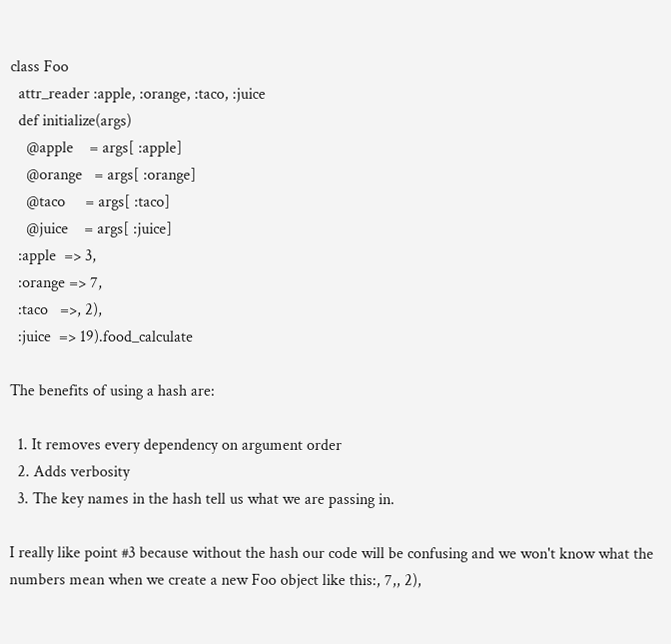class Foo
  attr_reader :apple, :orange, :taco, :juice
  def initialize(args)
    @apple    = args[ :apple]
    @orange   = args[ :orange]
    @taco     = args[ :taco]
    @juice    = args[ :juice]
  :apple  => 3,
  :orange => 7,
  :taco   =>, 2),
  :juice  => 19).food_calculate

The benefits of using a hash are:

  1. It removes every dependency on argument order
  2. Adds verbosity
  3. The key names in the hash tell us what we are passing in.

I really like point #3 because without the hash our code will be confusing and we won't know what the numbers mean when we create a new Foo object like this:, 7,, 2),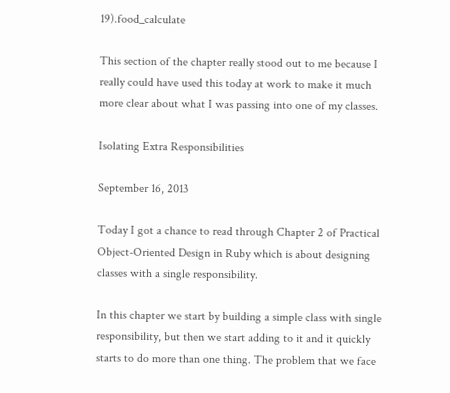19).food_calculate

This section of the chapter really stood out to me because I really could have used this today at work to make it much more clear about what I was passing into one of my classes.

Isolating Extra Responsibilities

September 16, 2013

Today I got a chance to read through Chapter 2 of Practical Object-Oriented Design in Ruby which is about designing classes with a single responsibility.

In this chapter we start by building a simple class with single responsibility, but then we start adding to it and it quickly starts to do more than one thing. The problem that we face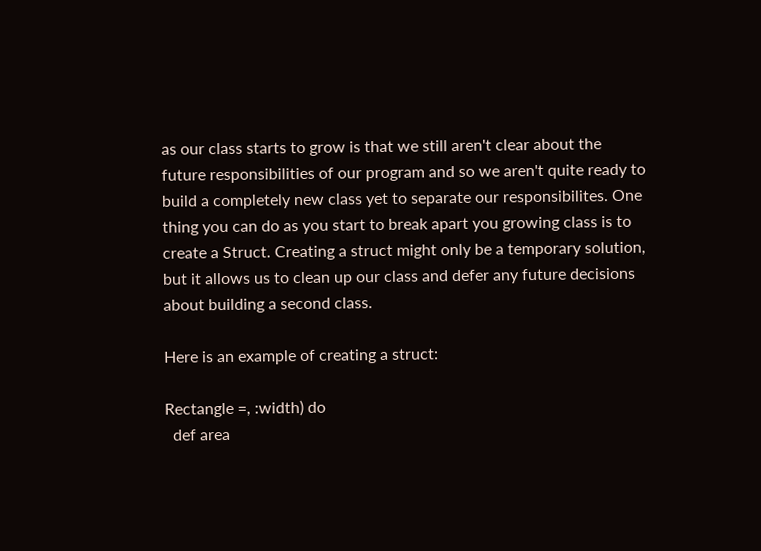as our class starts to grow is that we still aren't clear about the future responsibilities of our program and so we aren't quite ready to build a completely new class yet to separate our responsibilites. One thing you can do as you start to break apart you growing class is to create a Struct. Creating a struct might only be a temporary solution, but it allows us to clean up our class and defer any future decisions about building a second class.

Here is an example of creating a struct:

Rectangle =, :width) do
  def area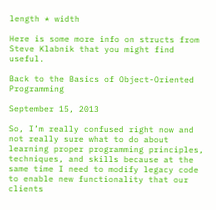length * width

Here is some more info on structs from Steve Klabnik that you might find useful.

Back to the Basics of Object-Oriented Programming

September 15, 2013

So, I’m really confused right now and not really sure what to do about learning proper programming principles, techniques, and skills because at the same time I need to modify legacy code to enable new functionality that our clients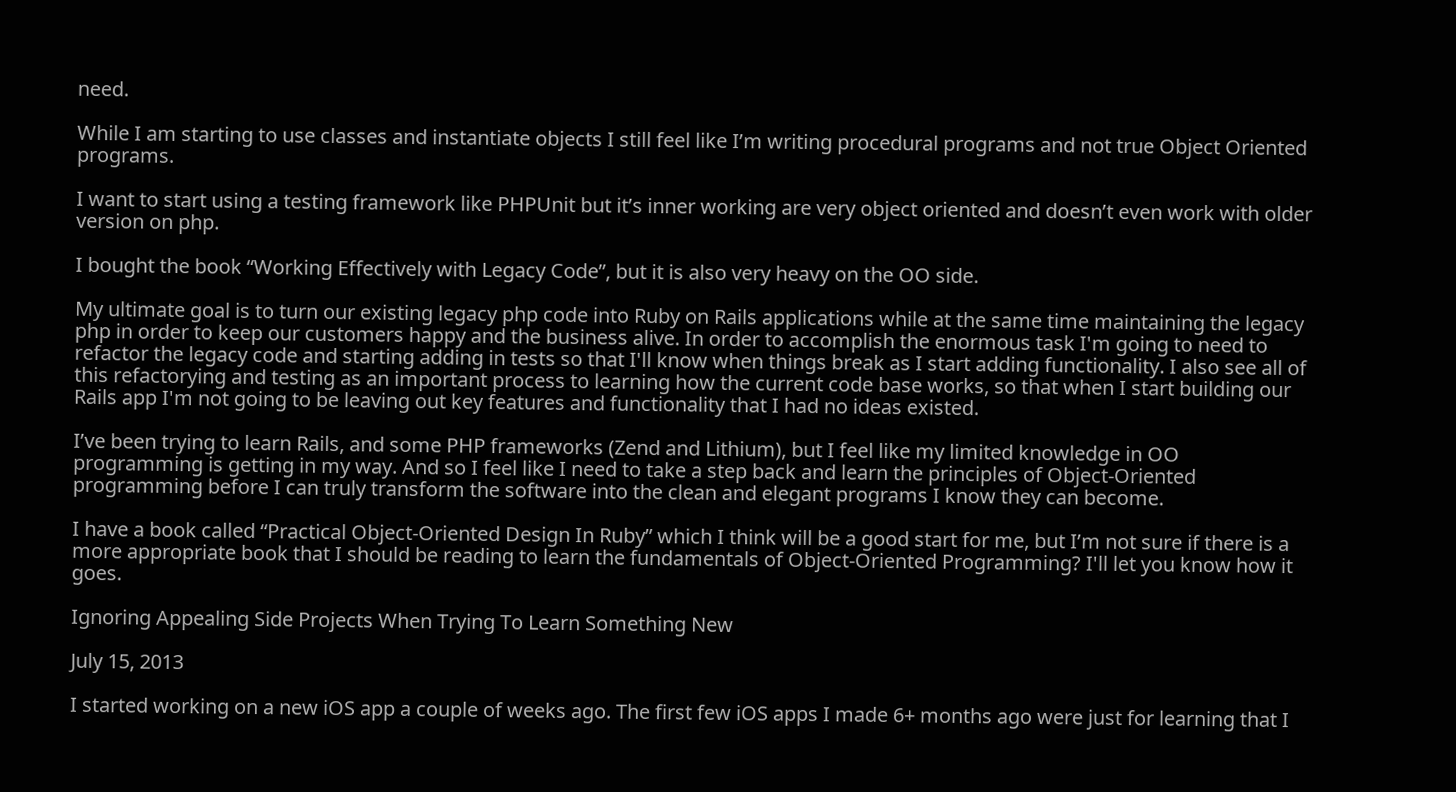need.

While I am starting to use classes and instantiate objects I still feel like I’m writing procedural programs and not true Object Oriented programs.

I want to start using a testing framework like PHPUnit but it’s inner working are very object oriented and doesn’t even work with older version on php.

I bought the book “Working Effectively with Legacy Code”, but it is also very heavy on the OO side.

My ultimate goal is to turn our existing legacy php code into Ruby on Rails applications while at the same time maintaining the legacy php in order to keep our customers happy and the business alive. In order to accomplish the enormous task I'm going to need to refactor the legacy code and starting adding in tests so that I'll know when things break as I start adding functionality. I also see all of this refactorying and testing as an important process to learning how the current code base works, so that when I start building our Rails app I'm not going to be leaving out key features and functionality that I had no ideas existed.

I’ve been trying to learn Rails, and some PHP frameworks (Zend and Lithium), but I feel like my limited knowledge in OO programming is getting in my way. And so I feel like I need to take a step back and learn the principles of Object-Oriented programming before I can truly transform the software into the clean and elegant programs I know they can become.

I have a book called “Practical Object-Oriented Design In Ruby” which I think will be a good start for me, but I’m not sure if there is a more appropriate book that I should be reading to learn the fundamentals of Object-Oriented Programming? I'll let you know how it goes.

Ignoring Appealing Side Projects When Trying To Learn Something New

July 15, 2013

I started working on a new iOS app a couple of weeks ago. The first few iOS apps I made 6+ months ago were just for learning that I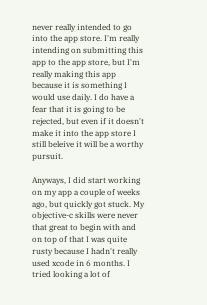never really intended to go into the app store. I'm really intending on submitting this app to the app store, but I'm really making this app because it is something I would use daily. I do have a fear that it is going to be rejected, but even if it doesn't make it into the app store I still beleive it will be a worthy pursuit.

Anyways, I did start working on my app a couple of weeks ago, but quickly got stuck. My objective-c skills were never that great to begin with and on top of that I was quite rusty because I hadn't really used xcode in 6 months. I tried looking a lot of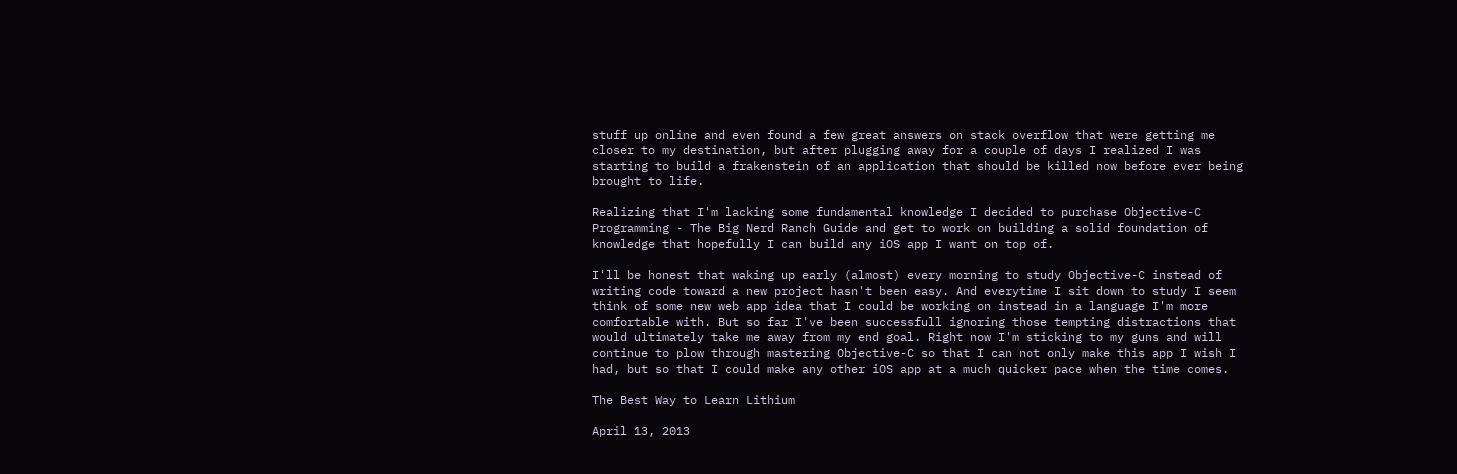stuff up online and even found a few great answers on stack overflow that were getting me closer to my destination, but after plugging away for a couple of days I realized I was starting to build a frakenstein of an application that should be killed now before ever being brought to life.

Realizing that I'm lacking some fundamental knowledge I decided to purchase Objective-C Programming - The Big Nerd Ranch Guide and get to work on building a solid foundation of knowledge that hopefully I can build any iOS app I want on top of.

I'll be honest that waking up early (almost) every morning to study Objective-C instead of writing code toward a new project hasn't been easy. And everytime I sit down to study I seem think of some new web app idea that I could be working on instead in a language I'm more comfortable with. But so far I've been successfull ignoring those tempting distractions that would ultimately take me away from my end goal. Right now I'm sticking to my guns and will continue to plow through mastering Objective-C so that I can not only make this app I wish I had, but so that I could make any other iOS app at a much quicker pace when the time comes.

The Best Way to Learn Lithium

April 13, 2013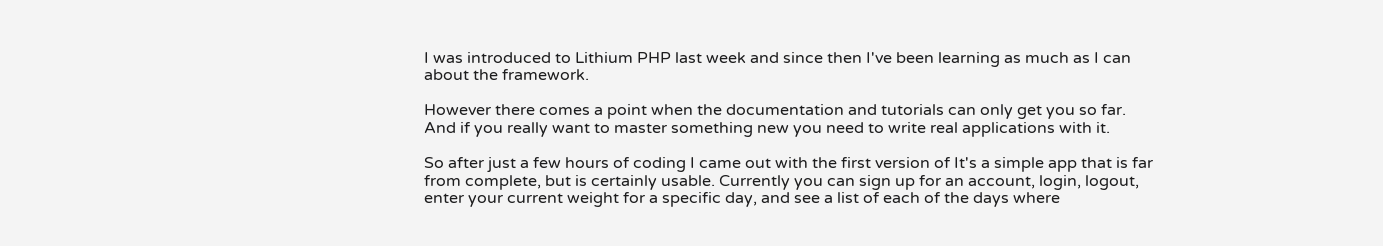I was introduced to Lithium PHP last week and since then I've been learning as much as I can about the framework.

However there comes a point when the documentation and tutorials can only get you so far. And if you really want to master something new you need to write real applications with it.

So after just a few hours of coding I came out with the first version of It's a simple app that is far from complete, but is certainly usable. Currently you can sign up for an account, login, logout, enter your current weight for a specific day, and see a list of each of the days where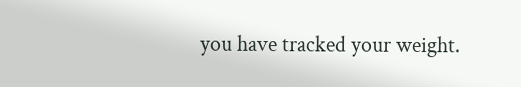you have tracked your weight.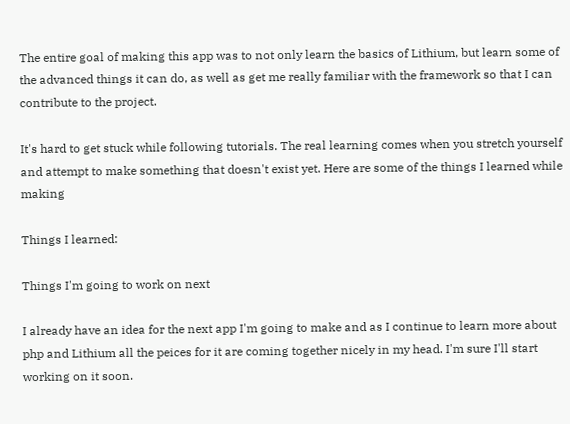The entire goal of making this app was to not only learn the basics of Lithium, but learn some of the advanced things it can do, as well as get me really familiar with the framework so that I can contribute to the project.

It's hard to get stuck while following tutorials. The real learning comes when you stretch yourself and attempt to make something that doesn't exist yet. Here are some of the things I learned while making

Things I learned:

Things I'm going to work on next

I already have an idea for the next app I'm going to make and as I continue to learn more about php and Lithium all the peices for it are coming together nicely in my head. I'm sure I'll start working on it soon.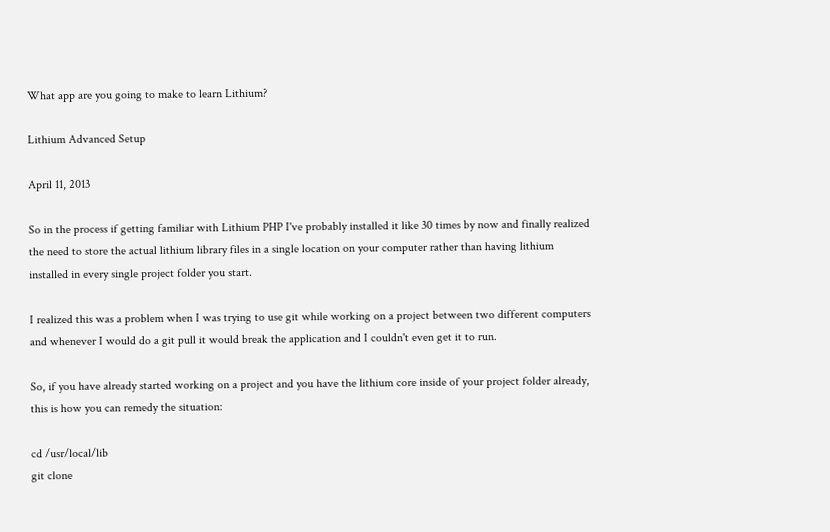What app are you going to make to learn Lithium?

Lithium Advanced Setup

April 11, 2013

So in the process if getting familiar with Lithium PHP I've probably installed it like 30 times by now and finally realized the need to store the actual lithium library files in a single location on your computer rather than having lithium installed in every single project folder you start.

I realized this was a problem when I was trying to use git while working on a project between two different computers and whenever I would do a git pull it would break the application and I couldn't even get it to run.

So, if you have already started working on a project and you have the lithium core inside of your project folder already, this is how you can remedy the situation:

cd /usr/local/lib
git clone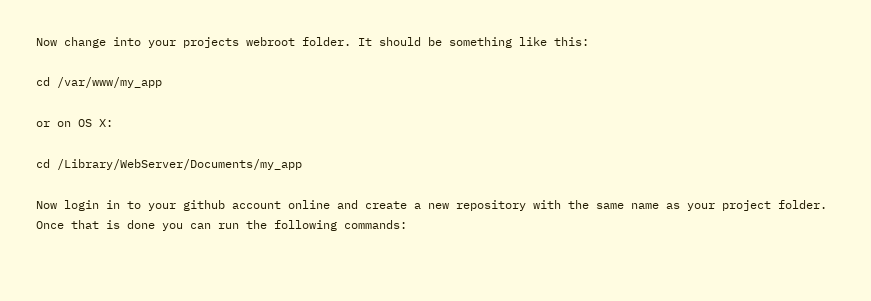Now change into your projects webroot folder. It should be something like this:

cd /var/www/my_app

or on OS X:

cd /Library/WebServer/Documents/my_app

Now login in to your github account online and create a new repository with the same name as your project folder. Once that is done you can run the following commands: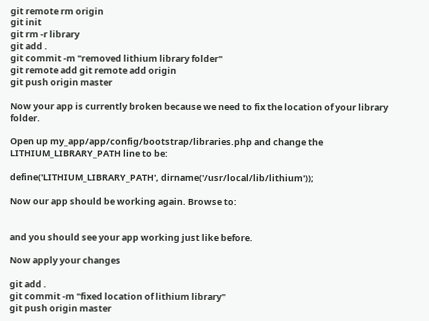git remote rm origin
git init
git rm -r library
git add .
git commit -m "removed lithium library folder"
git remote add git remote add origin
git push origin master

Now your app is currently broken because we need to fix the location of your library folder.

Open up my_app/app/config/bootstrap/libraries.php and change the LITHIUM_LIBRARY_PATH line to be:

define('LITHIUM_LIBRARY_PATH', dirname('/usr/local/lib/lithium'));

Now our app should be working again. Browse to:


and you should see your app working just like before.

Now apply your changes

git add .
git commit -m "fixed location of lithium library"
git push origin master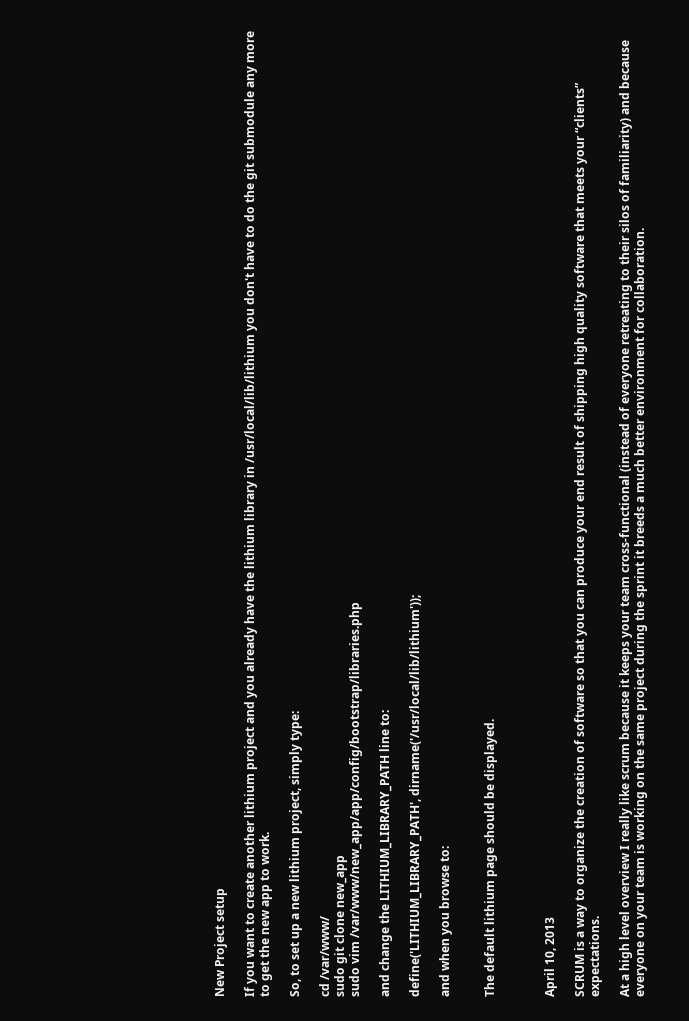New Project setup

If you want to create another lithium project and you already have the lithium library in /usr/local/lib/lithium you don't have to do the git submodule any more to get the new app to work.

So, to set up a new lithium project, simply type:

cd /var/www/
sudo git clone new_app
sudo vim /var/www/new_app/app/config/bootstrap/libraries.php

and change the LITHIUM_LIBRARY_PATH line to:

define('LITHIUM_LIBRARY_PATH', dirname('/usr/local/lib/lithium'));

and when you browse to:


The default lithium page should be displayed.



April 10, 2013

SCRUM is a way to organize the creation of software so that you can produce your end result of shipping high quality software that meets your “clients” expectations.

At a high level overview I really like scrum because it keeps your team cross-functional (instead of everyone retreating to their silos of familiarity) and because everyone on your team is working on the same project during the sprint it breeds a much better environment for collaboration.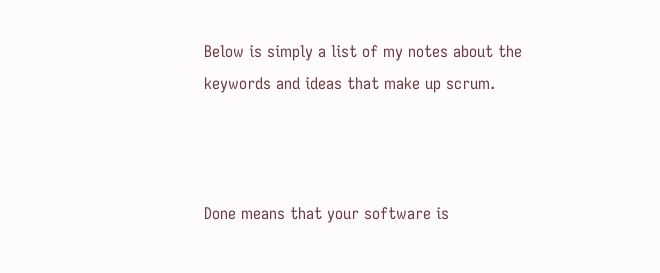Below is simply a list of my notes about the keywords and ideas that make up scrum.



Done means that your software is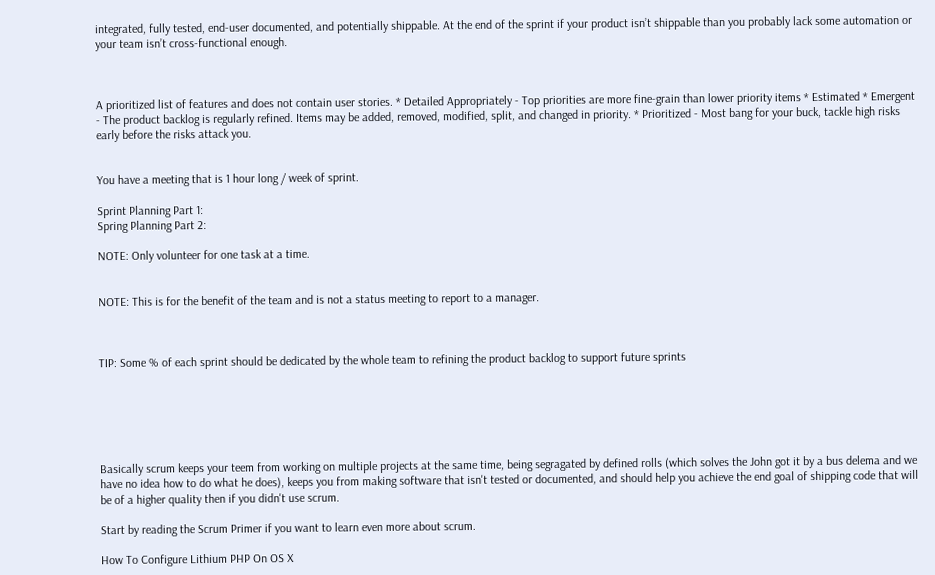integrated, fully tested, end-user documented, and potentially shippable. At the end of the sprint if your product isn’t shippable than you probably lack some automation or your team isn’t cross-functional enough.



A prioritized list of features and does not contain user stories. * Detailed Appropriately - Top priorities are more fine-grain than lower priority items * Estimated * Emergent - The product backlog is regularly refined. Items may be added, removed, modified, split, and changed in priority. * Prioritized - Most bang for your buck, tackle high risks early before the risks attack you.


You have a meeting that is 1 hour long / week of sprint.

Sprint Planning Part 1:
Spring Planning Part 2:

NOTE: Only volunteer for one task at a time.


NOTE: This is for the benefit of the team and is not a status meeting to report to a manager.



TIP: Some % of each sprint should be dedicated by the whole team to refining the product backlog to support future sprints






Basically scrum keeps your teem from working on multiple projects at the same time, being segragated by defined rolls (which solves the John got it by a bus delema and we have no idea how to do what he does), keeps you from making software that isn't tested or documented, and should help you achieve the end goal of shipping code that will be of a higher quality then if you didn't use scrum.

Start by reading the Scrum Primer if you want to learn even more about scrum.

How To Configure Lithium PHP On OS X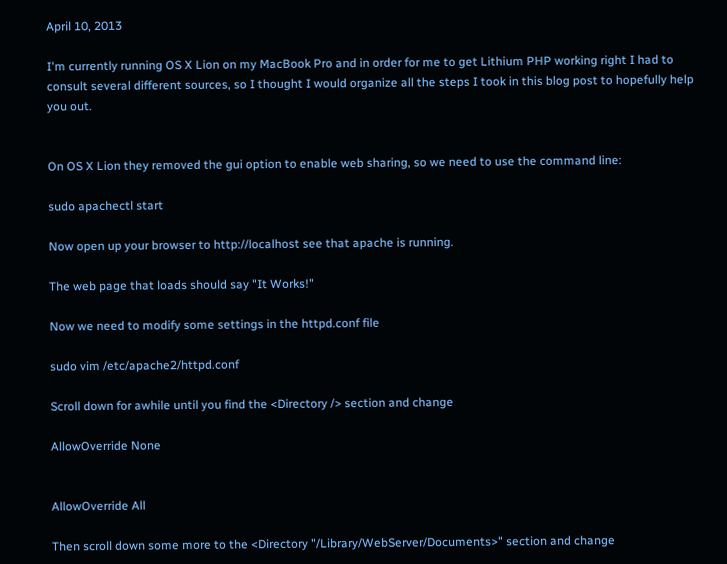April 10, 2013

I'm currently running OS X Lion on my MacBook Pro and in order for me to get Lithium PHP working right I had to consult several different sources, so I thought I would organize all the steps I took in this blog post to hopefully help you out.


On OS X Lion they removed the gui option to enable web sharing, so we need to use the command line:

sudo apachectl start

Now open up your browser to http://localhost see that apache is running.

The web page that loads should say "It Works!"

Now we need to modify some settings in the httpd.conf file

sudo vim /etc/apache2/httpd.conf

Scroll down for awhile until you find the <Directory /> section and change

AllowOverride None


AllowOverride All

Then scroll down some more to the <Directory "/Library/WebServer/Documents>" section and change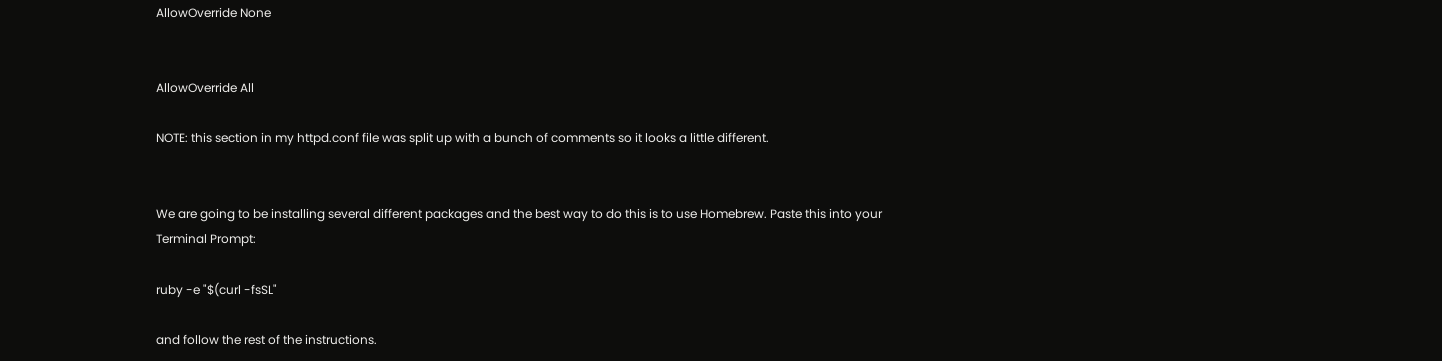AllowOverride None


AllowOverride All

NOTE: this section in my httpd.conf file was split up with a bunch of comments so it looks a little different.


We are going to be installing several different packages and the best way to do this is to use Homebrew. Paste this into your Terminal Prompt:

ruby -e "$(curl -fsSL"

and follow the rest of the instructions.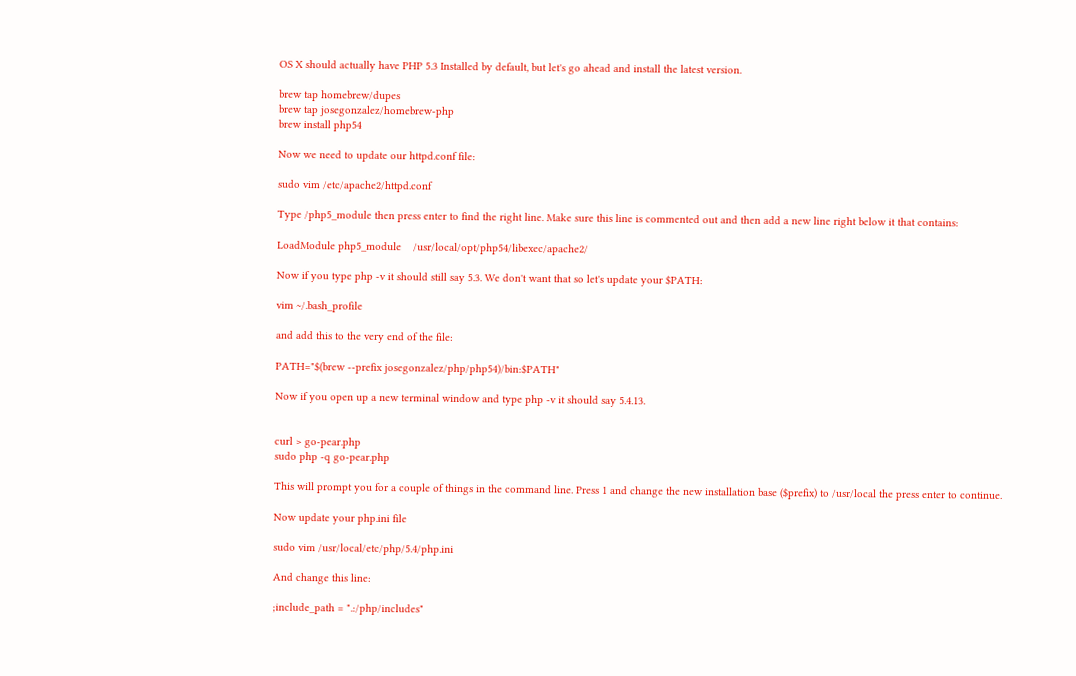OS X should actually have PHP 5.3 Installed by default, but let's go ahead and install the latest version.

brew tap homebrew/dupes
brew tap josegonzalez/homebrew-php
brew install php54

Now we need to update our httpd.conf file:

sudo vim /etc/apache2/httpd.conf

Type /php5_module then press enter to find the right line. Make sure this line is commented out and then add a new line right below it that contains:

LoadModule php5_module    /usr/local/opt/php54/libexec/apache2/

Now if you type php -v it should still say 5.3. We don't want that so let's update your $PATH:

vim ~/.bash_profile

and add this to the very end of the file:

PATH="$(brew --prefix josegonzalez/php/php54)/bin:$PATH"

Now if you open up a new terminal window and type php -v it should say 5.4.13.


curl > go-pear.php
sudo php -q go-pear.php

This will prompt you for a couple of things in the command line. Press 1 and change the new installation base ($prefix) to /usr/local the press enter to continue.

Now update your php.ini file

sudo vim /usr/local/etc/php/5.4/php.ini

And change this line:

;include_path = ".:/php/includes"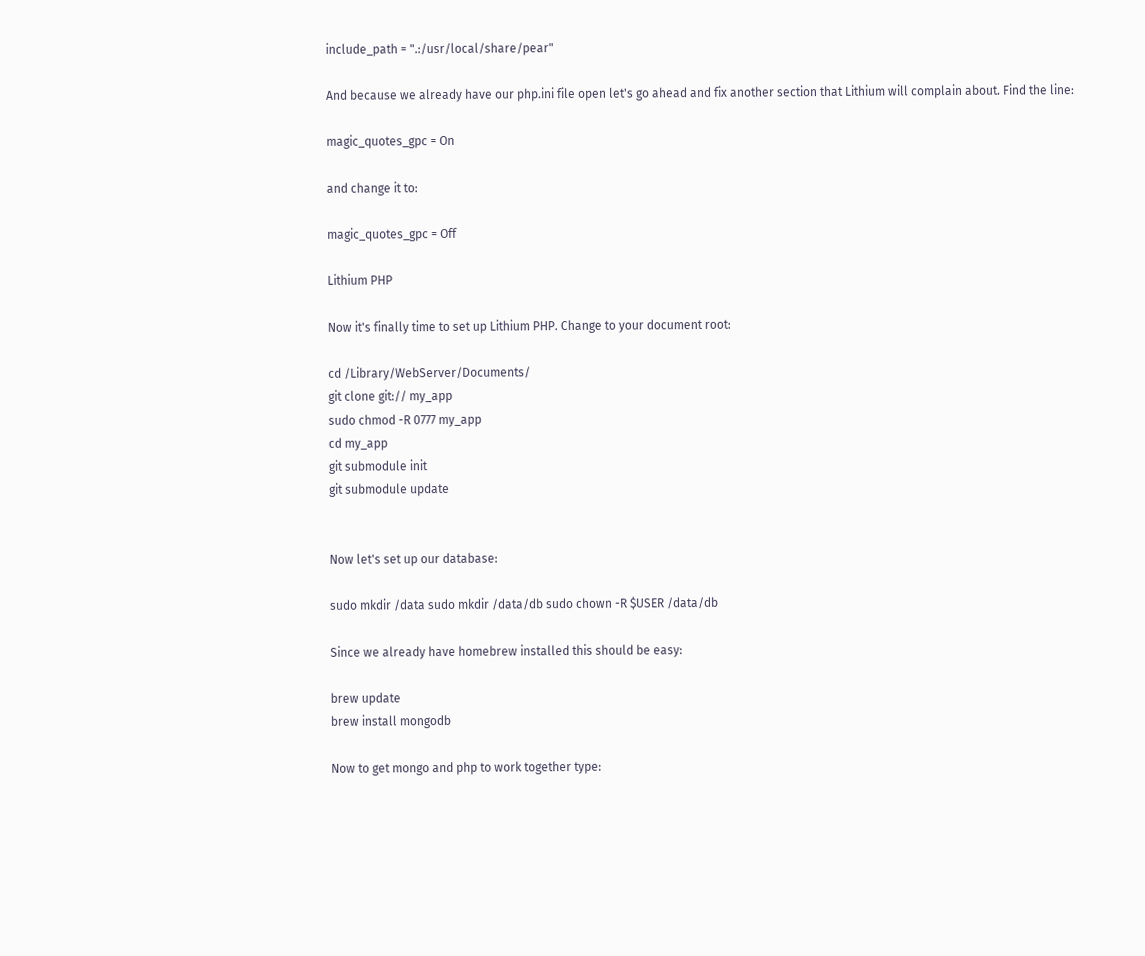include_path = ".:/usr/local/share/pear"

And because we already have our php.ini file open let's go ahead and fix another section that Lithium will complain about. Find the line:

magic_quotes_gpc = On

and change it to:

magic_quotes_gpc = Off

Lithium PHP

Now it's finally time to set up Lithium PHP. Change to your document root:

cd /Library/WebServer/Documents/
git clone git:// my_app
sudo chmod -R 0777 my_app
cd my_app
git submodule init
git submodule update


Now let's set up our database:

sudo mkdir /data sudo mkdir /data/db sudo chown -R $USER /data/db

Since we already have homebrew installed this should be easy:

brew update
brew install mongodb

Now to get mongo and php to work together type: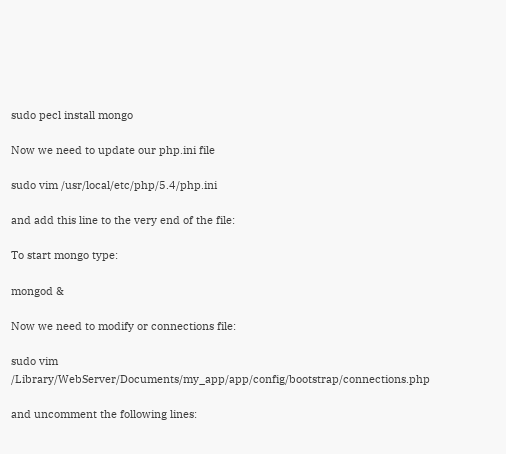sudo pecl install mongo

Now we need to update our php.ini file

sudo vim /usr/local/etc/php/5.4/php.ini

and add this line to the very end of the file:

To start mongo type:

mongod &

Now we need to modify or connections file:

sudo vim /Library/WebServer/Documents/my_app/app/config/bootstrap/connections.php

and uncomment the following lines: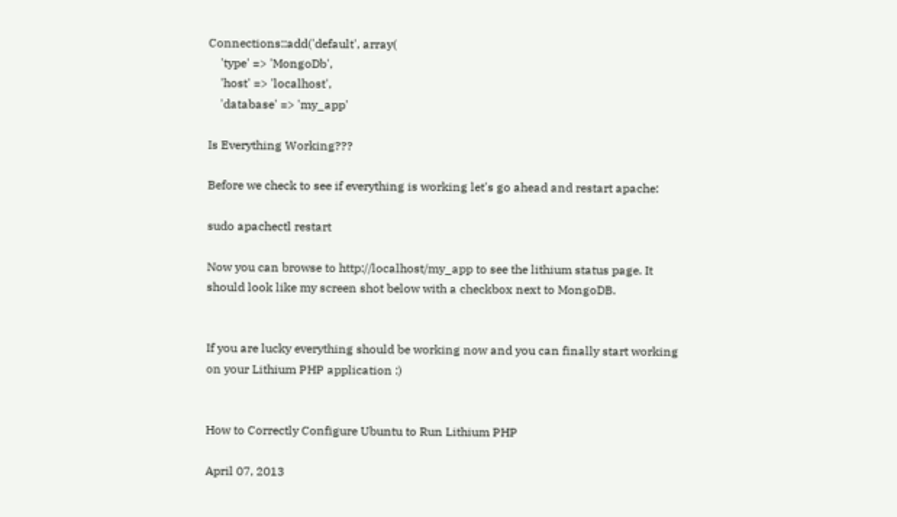Connections::add('default', array(
    'type' => 'MongoDb',
    'host' => 'localhost',
    'database' => 'my_app'

Is Everything Working???

Before we check to see if everything is working let's go ahead and restart apache:

sudo apachectl restart

Now you can browse to http://localhost/my_app to see the lithium status page. It should look like my screen shot below with a checkbox next to MongoDB.


If you are lucky everything should be working now and you can finally start working on your Lithium PHP application :)


How to Correctly Configure Ubuntu to Run Lithium PHP

April 07, 2013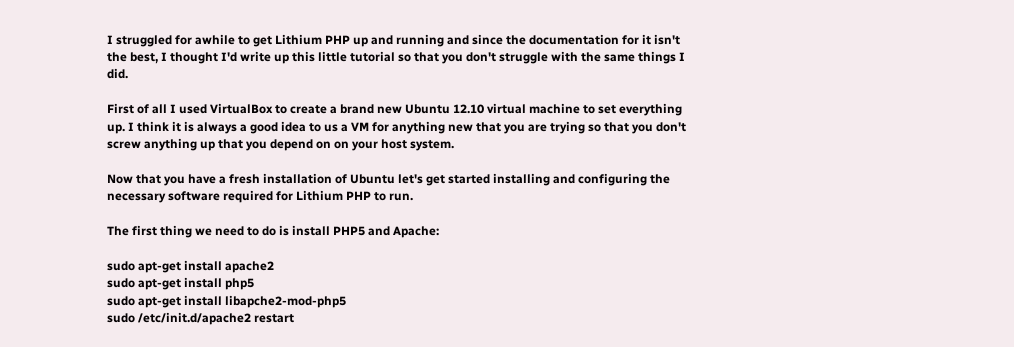I struggled for awhile to get Lithium PHP up and running and since the documentation for it isn't the best, I thought I'd write up this little tutorial so that you don't struggle with the same things I did.

First of all I used VirtualBox to create a brand new Ubuntu 12.10 virtual machine to set everything up. I think it is always a good idea to us a VM for anything new that you are trying so that you don't screw anything up that you depend on on your host system.

Now that you have a fresh installation of Ubuntu let's get started installing and configuring the necessary software required for Lithium PHP to run.

The first thing we need to do is install PHP5 and Apache:

sudo apt-get install apache2
sudo apt-get install php5
sudo apt-get install libapche2-mod-php5
sudo /etc/init.d/apache2 restart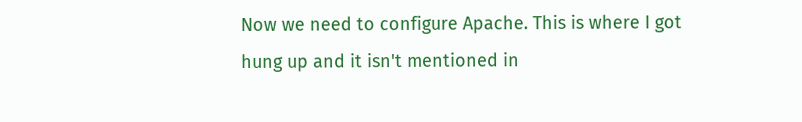Now we need to configure Apache. This is where I got hung up and it isn't mentioned in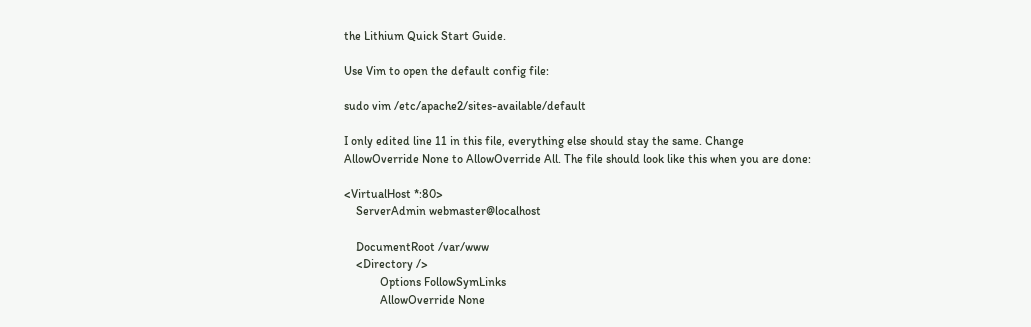the Lithium Quick Start Guide.

Use Vim to open the default config file:

sudo vim /etc/apache2/sites-available/default

I only edited line 11 in this file, everything else should stay the same. Change AllowOverride None to AllowOverride All. The file should look like this when you are done:

<VirtualHost *:80>
    ServerAdmin webmaster@localhost

    DocumentRoot /var/www
    <Directory />
            Options FollowSymLinks
            AllowOverride None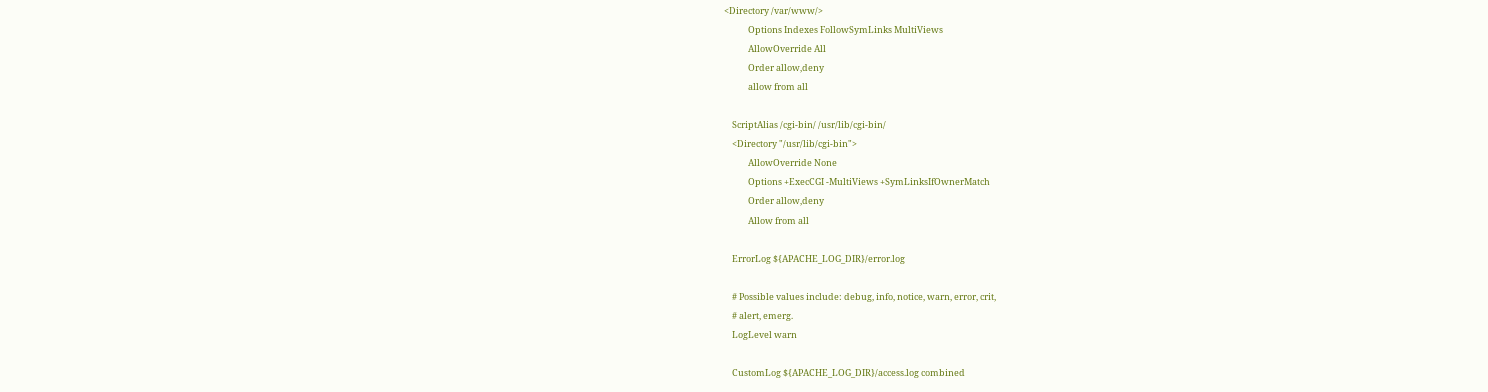<Directory /var/www/>
            Options Indexes FollowSymLinks MultiViews
            AllowOverride All
            Order allow,deny
            allow from all

    ScriptAlias /cgi-bin/ /usr/lib/cgi-bin/
    <Directory "/usr/lib/cgi-bin">
            AllowOverride None
            Options +ExecCGI -MultiViews +SymLinksIfOwnerMatch
            Order allow,deny
            Allow from all

    ErrorLog ${APACHE_LOG_DIR}/error.log

    # Possible values include: debug, info, notice, warn, error, crit,
    # alert, emerg.
    LogLevel warn

    CustomLog ${APACHE_LOG_DIR}/access.log combined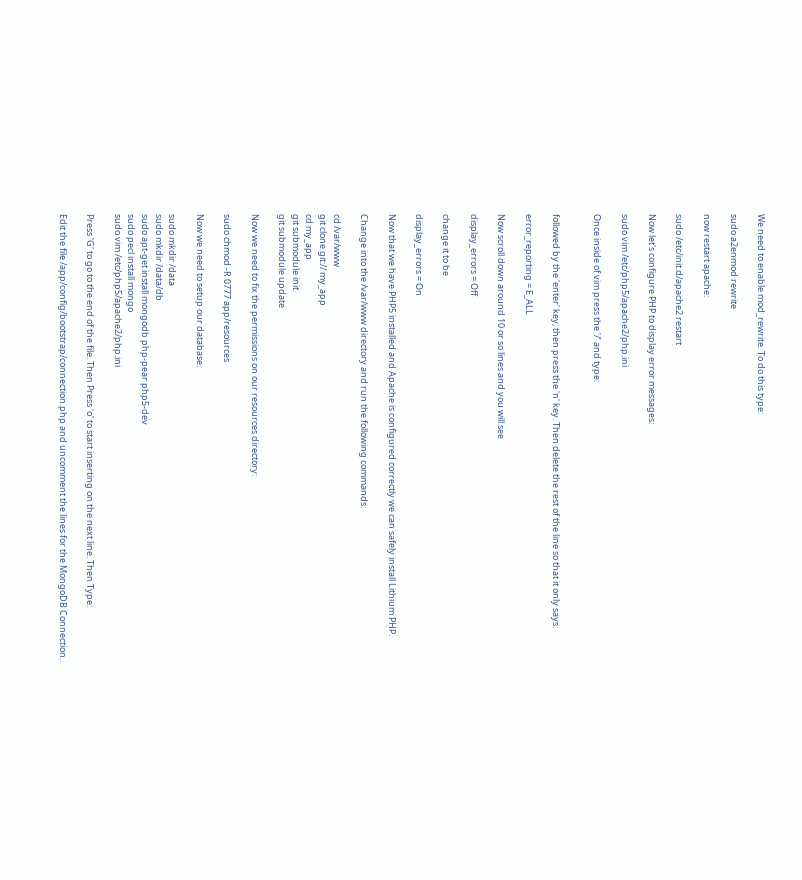We need to enable mod_rewrite. To do this type:

sudo a2enmod rewrite

now restart apache:

sudo /etc/init.d/apache2 restart

Now let's configure PHP to display error messages:

sudo vim /etc/php5/apache2/php.ini

Once inside of vim press the '/' and type:


followed by the 'enter' key, then press the 'n' key. Then delete the rest of the line so that it only says:

error_reporting = E_ALL

Now scroll down around 10 or so lines and you will see

display_errors = Off

change it to be

display_errors = On

Now that we have PHP5 installed and Apache is configured correctly we can safely install Lithium PHP.

Change into the /var/www directory and run the following commands:

cd /var/www
git clone git:// my_app
cd my_app
git submodule init
git submodule update

Now we need to fix the permissions on our resources directory:

sudo chmod -R 0777 app/resources

Now we need to setup our database.

sudo mkdir /data
sudo mkdir /data/db
sudo apt-get install mongodb php-pear php5-dev
sudo pecl install mongo
sudo vim /etc/php5/apache2/php.ini

Press 'G' to go to the end of the file. Then Press 'o' to start inserting on the next line. Then Type:

Edit the file /app/config/bootstrap/connection.php and uncomment the lines for the MongoDB Connection.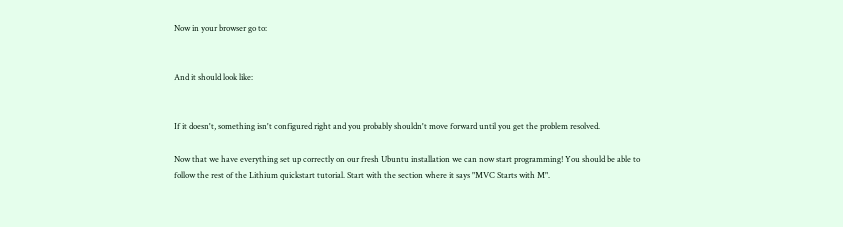Now in your browser go to:


And it should look like:


If it doesn't, something isn't configured right and you probably shouldn't move forward until you get the problem resolved.

Now that we have everything set up correctly on our fresh Ubuntu installation we can now start programming! You should be able to follow the rest of the Lithium quickstart tutorial. Start with the section where it says "MVC Starts with M".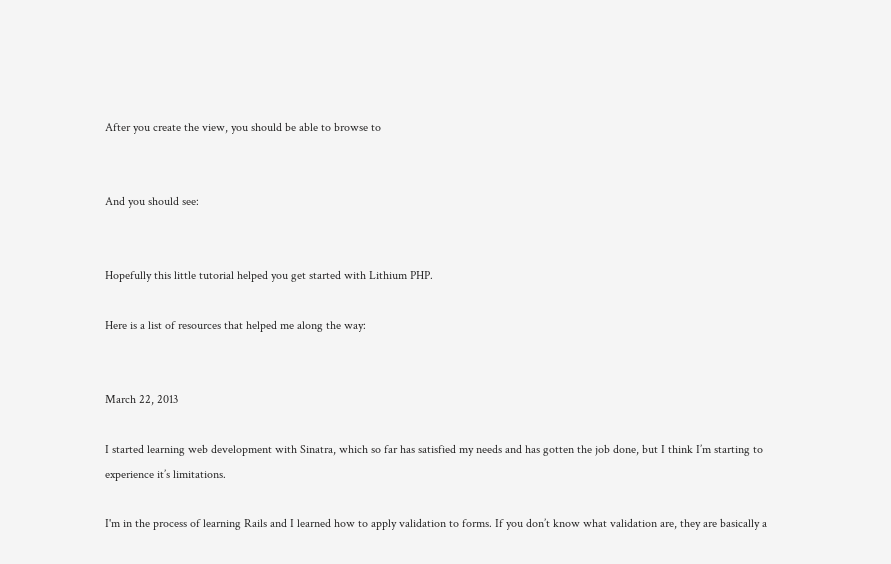After you create the view, you should be able to browse to


And you should see:


Hopefully this little tutorial helped you get started with Lithium PHP.

Here is a list of resources that helped me along the way:


March 22, 2013

I started learning web development with Sinatra, which so far has satisfied my needs and has gotten the job done, but I think I’m starting to experience it’s limitations.

I'm in the process of learning Rails and I learned how to apply validation to forms. If you don’t know what validation are, they are basically a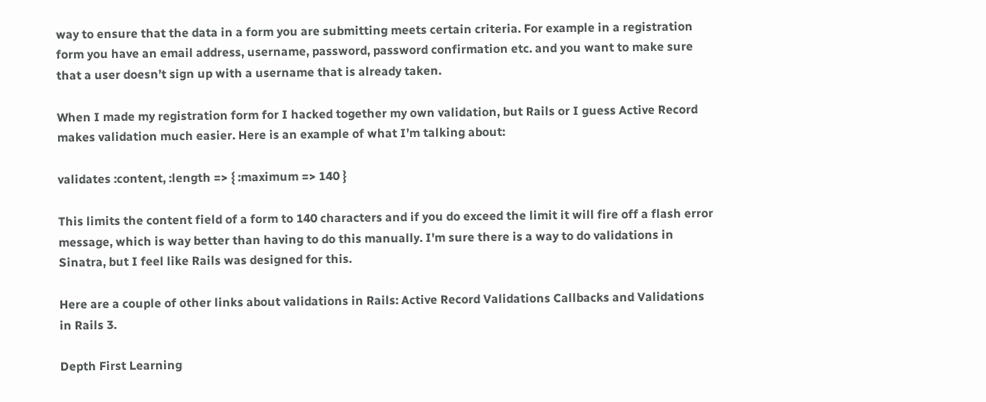way to ensure that the data in a form you are submitting meets certain criteria. For example in a registration form you have an email address, username, password, password confirmation etc. and you want to make sure that a user doesn’t sign up with a username that is already taken.

When I made my registration form for I hacked together my own validation, but Rails or I guess Active Record makes validation much easier. Here is an example of what I’m talking about:

validates :content, :length => { :maximum => 140 }

This limits the content field of a form to 140 characters and if you do exceed the limit it will fire off a flash error message, which is way better than having to do this manually. I'm sure there is a way to do validations in Sinatra, but I feel like Rails was designed for this.

Here are a couple of other links about validations in Rails: Active Record Validations Callbacks and Validations in Rails 3.

Depth First Learning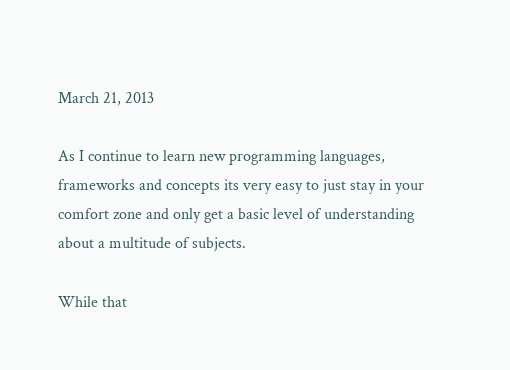March 21, 2013

As I continue to learn new programming languages, frameworks and concepts its very easy to just stay in your comfort zone and only get a basic level of understanding about a multitude of subjects.

While that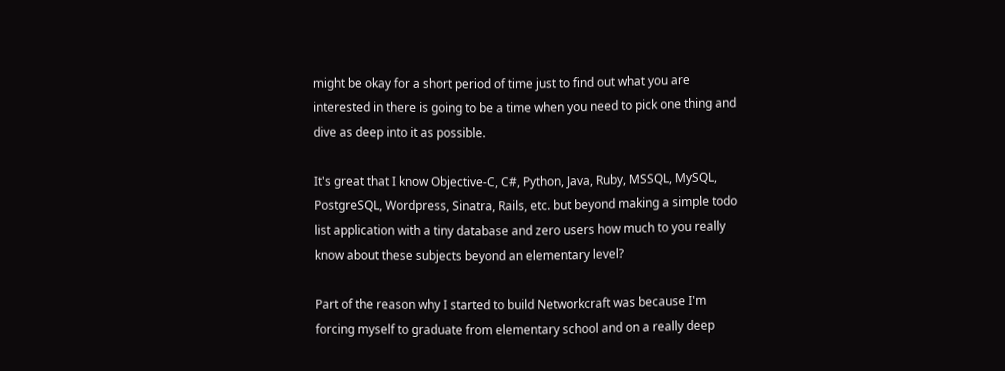might be okay for a short period of time just to find out what you are interested in there is going to be a time when you need to pick one thing and dive as deep into it as possible.

It's great that I know Objective-C, C#, Python, Java, Ruby, MSSQL, MySQL, PostgreSQL, Wordpress, Sinatra, Rails, etc. but beyond making a simple todo list application with a tiny database and zero users how much to you really know about these subjects beyond an elementary level?

Part of the reason why I started to build Networkcraft was because I'm forcing myself to graduate from elementary school and on a really deep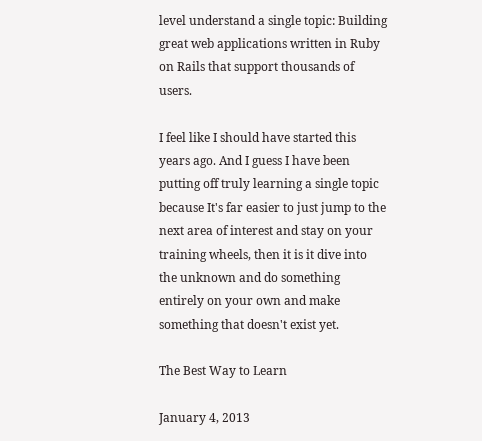level understand a single topic: Building great web applications written in Ruby on Rails that support thousands of users.

I feel like I should have started this years ago. And I guess I have been putting off truly learning a single topic because It's far easier to just jump to the next area of interest and stay on your training wheels, then it is it dive into the unknown and do something entirely on your own and make something that doesn't exist yet.

The Best Way to Learn

January 4, 2013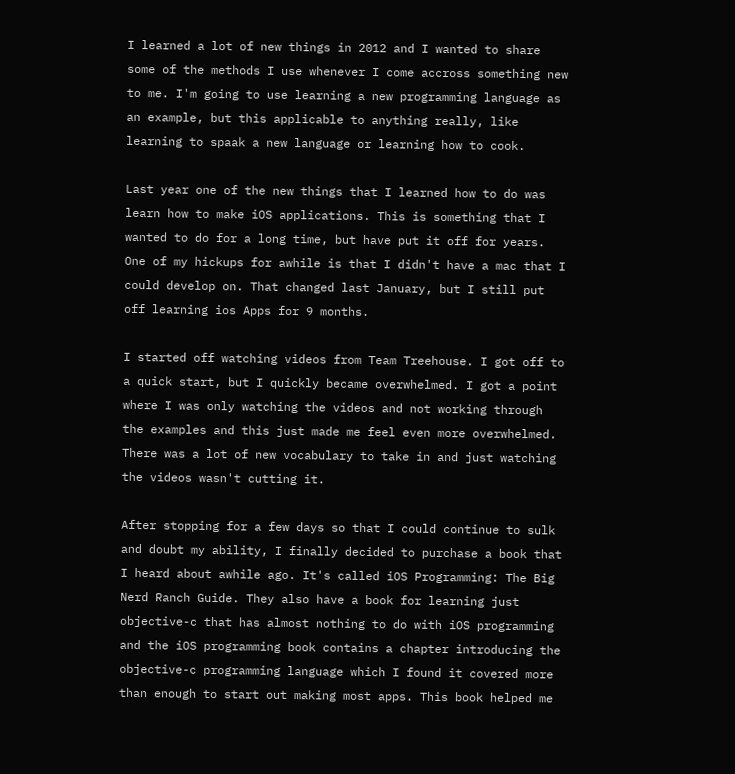I learned a lot of new things in 2012 and I wanted to share some of the methods I use whenever I come accross something new to me. I'm going to use learning a new programming language as an example, but this applicable to anything really, like learning to spaak a new language or learning how to cook.

Last year one of the new things that I learned how to do was learn how to make iOS applications. This is something that I wanted to do for a long time, but have put it off for years. One of my hickups for awhile is that I didn't have a mac that I could develop on. That changed last January, but I still put off learning ios Apps for 9 months.

I started off watching videos from Team Treehouse. I got off to a quick start, but I quickly became overwhelmed. I got a point where I was only watching the videos and not working through the examples and this just made me feel even more overwhelmed. There was a lot of new vocabulary to take in and just watching the videos wasn't cutting it.

After stopping for a few days so that I could continue to sulk and doubt my ability, I finally decided to purchase a book that I heard about awhile ago. It's called iOS Programming: The Big Nerd Ranch Guide. They also have a book for learning just objective-c that has almost nothing to do with iOS programming and the iOS programming book contains a chapter introducing the objective-c programming language which I found it covered more than enough to start out making most apps. This book helped me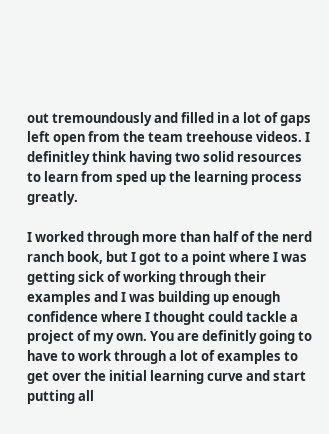out tremoundously and filled in a lot of gaps left open from the team treehouse videos. I definitley think having two solid resources to learn from sped up the learning process greatly.

I worked through more than half of the nerd ranch book, but I got to a point where I was getting sick of working through their examples and I was building up enough confidence where I thought could tackle a project of my own. You are definitly going to have to work through a lot of examples to get over the initial learning curve and start putting all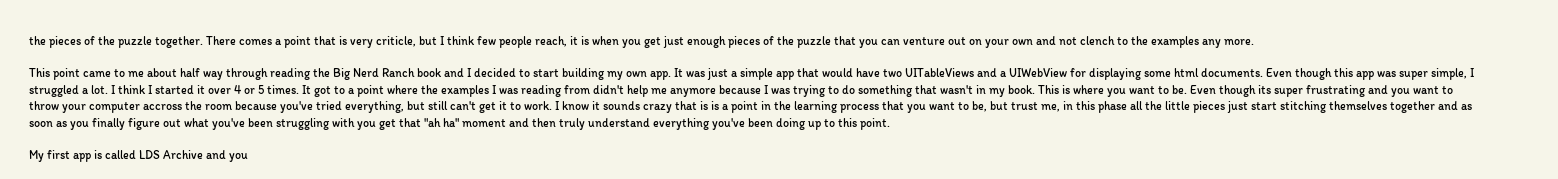the pieces of the puzzle together. There comes a point that is very criticle, but I think few people reach, it is when you get just enough pieces of the puzzle that you can venture out on your own and not clench to the examples any more.

This point came to me about half way through reading the Big Nerd Ranch book and I decided to start building my own app. It was just a simple app that would have two UITableViews and a UIWebView for displaying some html documents. Even though this app was super simple, I struggled a lot. I think I started it over 4 or 5 times. It got to a point where the examples I was reading from didn't help me anymore because I was trying to do something that wasn't in my book. This is where you want to be. Even though its super frustrating and you want to throw your computer accross the room because you've tried everything, but still can't get it to work. I know it sounds crazy that is is a point in the learning process that you want to be, but trust me, in this phase all the little pieces just start stitching themselves together and as soon as you finally figure out what you've been struggling with you get that "ah ha" moment and then truly understand everything you've been doing up to this point.

My first app is called LDS Archive and you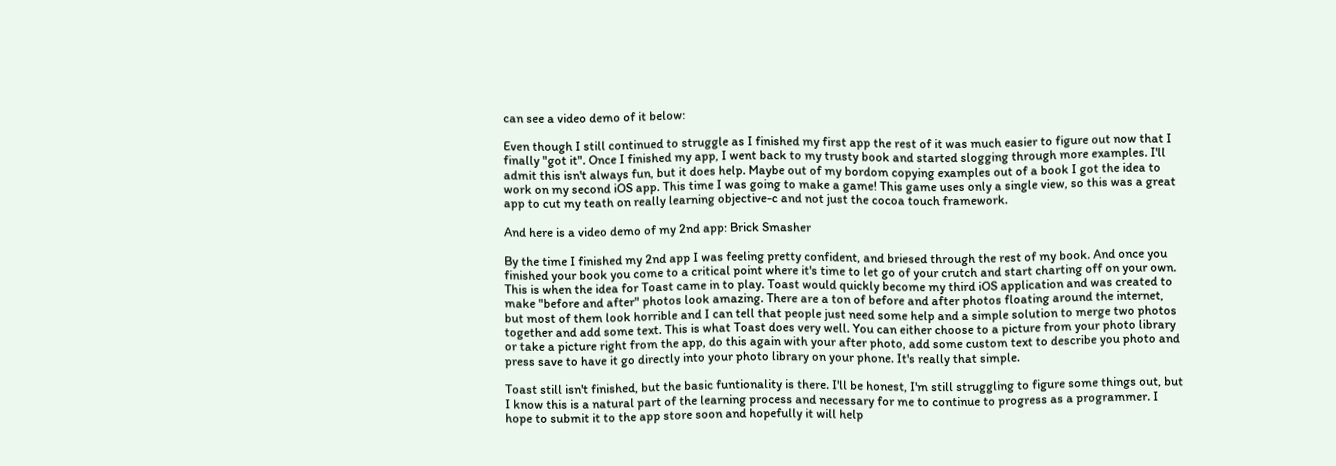can see a video demo of it below:

Even though I still continued to struggle as I finished my first app the rest of it was much easier to figure out now that I finally "got it". Once I finished my app, I went back to my trusty book and started slogging through more examples. I'll admit this isn't always fun, but it does help. Maybe out of my bordom copying examples out of a book I got the idea to work on my second iOS app. This time I was going to make a game! This game uses only a single view, so this was a great app to cut my teath on really learning objective-c and not just the cocoa touch framework.

And here is a video demo of my 2nd app: Brick Smasher

By the time I finished my 2nd app I was feeling pretty confident, and briesed through the rest of my book. And once you finished your book you come to a critical point where it's time to let go of your crutch and start charting off on your own. This is when the idea for Toast came in to play. Toast would quickly become my third iOS application and was created to make "before and after" photos look amazing. There are a ton of before and after photos floating around the internet, but most of them look horrible and I can tell that people just need some help and a simple solution to merge two photos together and add some text. This is what Toast does very well. You can either choose to a picture from your photo library or take a picture right from the app, do this again with your after photo, add some custom text to describe you photo and press save to have it go directly into your photo library on your phone. It's really that simple.

Toast still isn't finished, but the basic funtionality is there. I'll be honest, I'm still struggling to figure some things out, but I know this is a natural part of the learning process and necessary for me to continue to progress as a programmer. I hope to submit it to the app store soon and hopefully it will help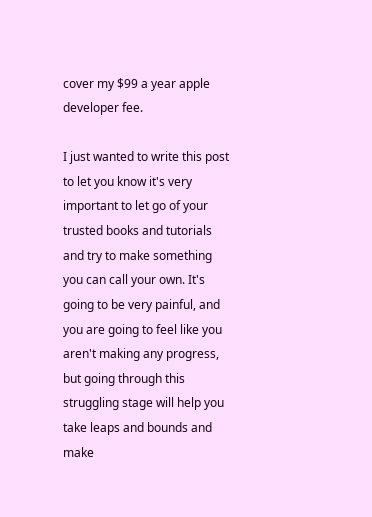cover my $99 a year apple developer fee.

I just wanted to write this post to let you know it's very important to let go of your trusted books and tutorials and try to make something you can call your own. It's going to be very painful, and you are going to feel like you aren't making any progress, but going through this struggling stage will help you take leaps and bounds and make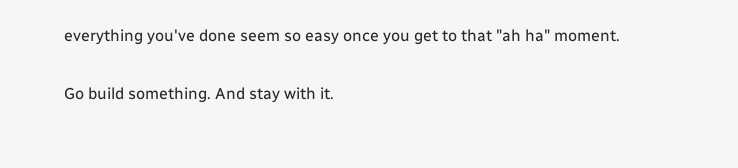everything you've done seem so easy once you get to that "ah ha" moment.

Go build something. And stay with it.